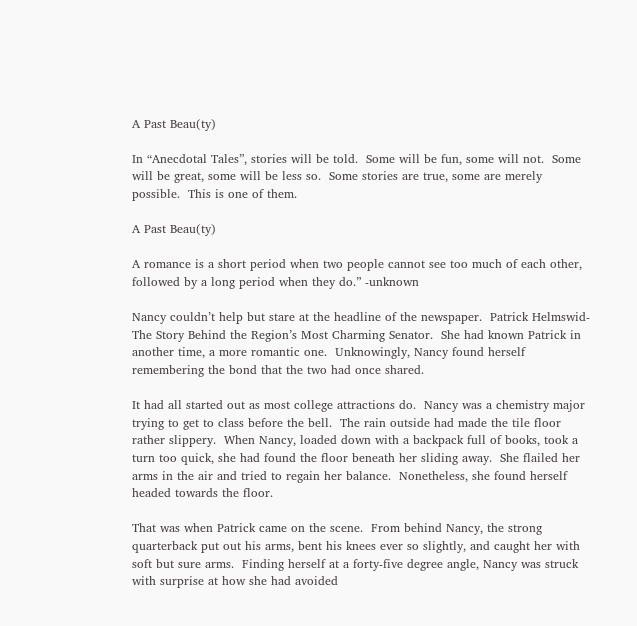A Past Beau(ty)

In “Anecdotal Tales”, stories will be told.  Some will be fun, some will not.  Some will be great, some will be less so.  Some stories are true, some are merely possible.  This is one of them.

A Past Beau(ty)

A romance is a short period when two people cannot see too much of each other, followed by a long period when they do.” -unknown

Nancy couldn’t help but stare at the headline of the newspaper.  Patrick Helmswid- The Story Behind the Region’s Most Charming Senator.  She had known Patrick in another time, a more romantic one.  Unknowingly, Nancy found herself remembering the bond that the two had once shared.

It had all started out as most college attractions do.  Nancy was a chemistry major trying to get to class before the bell.  The rain outside had made the tile floor rather slippery.  When Nancy, loaded down with a backpack full of books, took a turn too quick, she had found the floor beneath her sliding away.  She flailed her arms in the air and tried to regain her balance.  Nonetheless, she found herself headed towards the floor.

That was when Patrick came on the scene.  From behind Nancy, the strong quarterback put out his arms, bent his knees ever so slightly, and caught her with soft but sure arms.  Finding herself at a forty-five degree angle, Nancy was struck with surprise at how she had avoided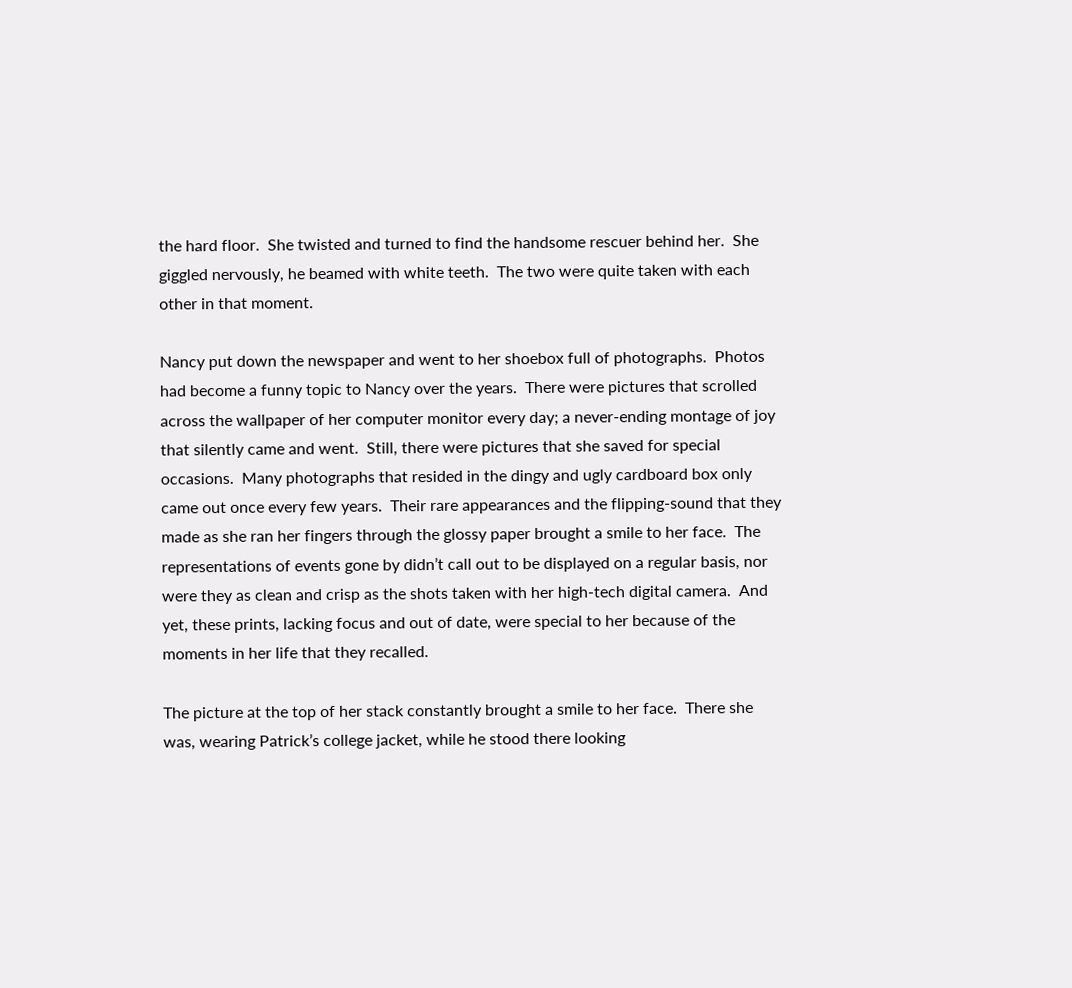the hard floor.  She twisted and turned to find the handsome rescuer behind her.  She giggled nervously, he beamed with white teeth.  The two were quite taken with each other in that moment.

Nancy put down the newspaper and went to her shoebox full of photographs.  Photos had become a funny topic to Nancy over the years.  There were pictures that scrolled across the wallpaper of her computer monitor every day; a never-ending montage of joy that silently came and went.  Still, there were pictures that she saved for special occasions.  Many photographs that resided in the dingy and ugly cardboard box only came out once every few years.  Their rare appearances and the flipping-sound that they made as she ran her fingers through the glossy paper brought a smile to her face.  The representations of events gone by didn’t call out to be displayed on a regular basis, nor were they as clean and crisp as the shots taken with her high-tech digital camera.  And yet, these prints, lacking focus and out of date, were special to her because of the moments in her life that they recalled.

The picture at the top of her stack constantly brought a smile to her face.  There she was, wearing Patrick’s college jacket, while he stood there looking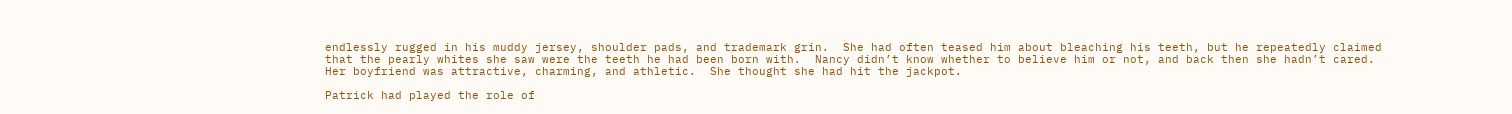endlessly rugged in his muddy jersey, shoulder pads, and trademark grin.  She had often teased him about bleaching his teeth, but he repeatedly claimed that the pearly whites she saw were the teeth he had been born with.  Nancy didn’t know whether to believe him or not, and back then she hadn’t cared.  Her boyfriend was attractive, charming, and athletic.  She thought she had hit the jackpot.

Patrick had played the role of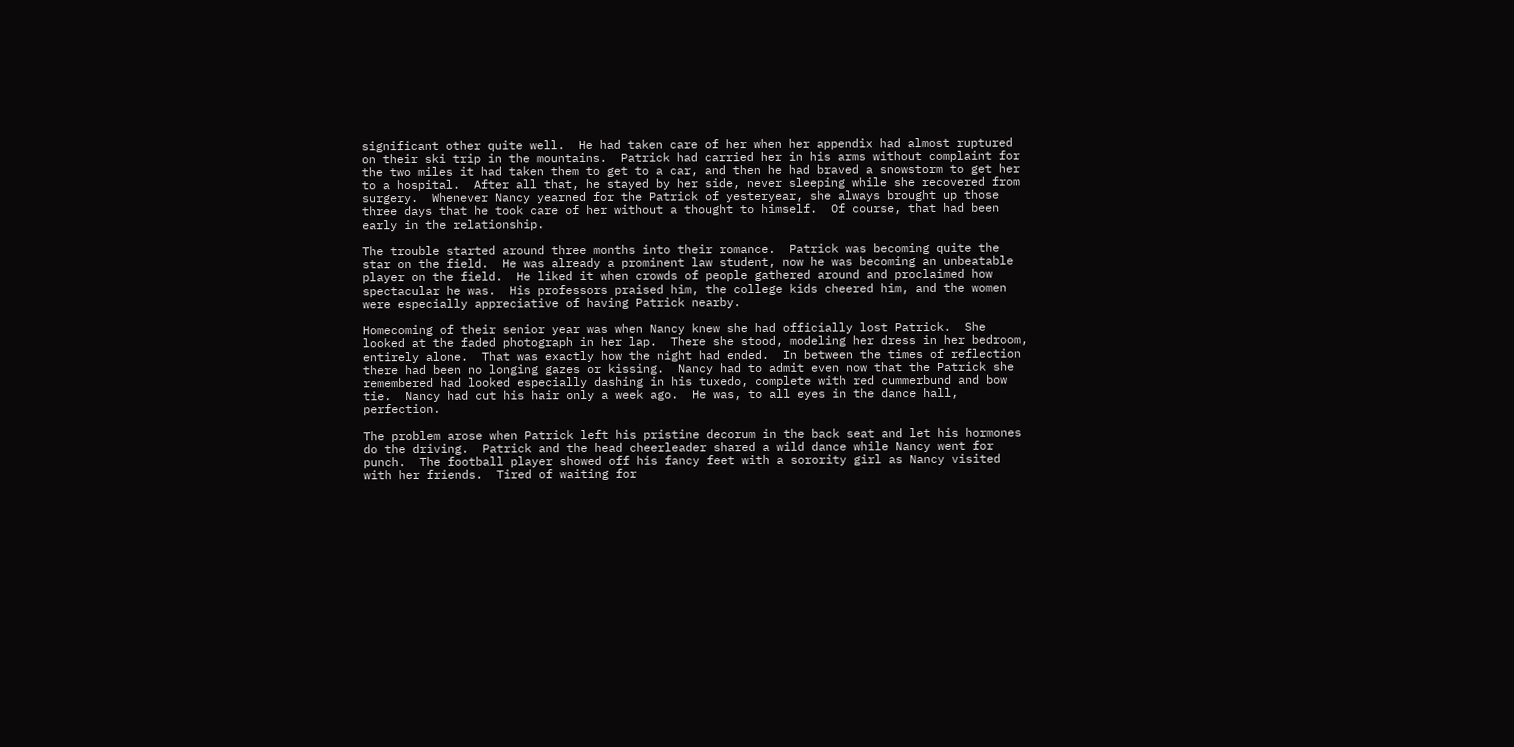significant other quite well.  He had taken care of her when her appendix had almost ruptured on their ski trip in the mountains.  Patrick had carried her in his arms without complaint for the two miles it had taken them to get to a car, and then he had braved a snowstorm to get her to a hospital.  After all that, he stayed by her side, never sleeping while she recovered from surgery.  Whenever Nancy yearned for the Patrick of yesteryear, she always brought up those three days that he took care of her without a thought to himself.  Of course, that had been early in the relationship.

The trouble started around three months into their romance.  Patrick was becoming quite the star on the field.  He was already a prominent law student, now he was becoming an unbeatable player on the field.  He liked it when crowds of people gathered around and proclaimed how spectacular he was.  His professors praised him, the college kids cheered him, and the women were especially appreciative of having Patrick nearby.

Homecoming of their senior year was when Nancy knew she had officially lost Patrick.  She looked at the faded photograph in her lap.  There she stood, modeling her dress in her bedroom, entirely alone.  That was exactly how the night had ended.  In between the times of reflection there had been no longing gazes or kissing.  Nancy had to admit even now that the Patrick she remembered had looked especially dashing in his tuxedo, complete with red cummerbund and bow tie.  Nancy had cut his hair only a week ago.  He was, to all eyes in the dance hall, perfection.

The problem arose when Patrick left his pristine decorum in the back seat and let his hormones do the driving.  Patrick and the head cheerleader shared a wild dance while Nancy went for punch.  The football player showed off his fancy feet with a sorority girl as Nancy visited with her friends.  Tired of waiting for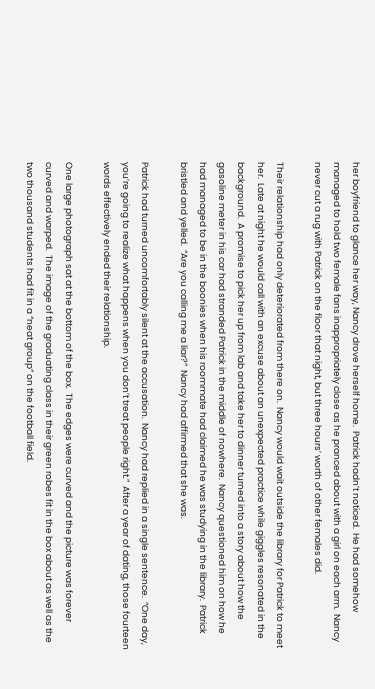her boyfriend to glance her way, Nancy drove herself home.  Patrick hadn’t noticed.  He had somehow managed to hold two female fans inappropriately close as he pranced about with a girl on each arm.  Nancy never cut a rug with Patrick on the floor that night, but three hours’ worth of other females did.

Their relationship had only deteriorated from there on.  Nancy would wait outside the library for Patrick to meet her.  Late at night he would call with an excuse about an unexpected practice while giggles resonated in the background.  A promise to pick her up from lab and take her to dinner turned into a story about how the gasoline meter in his car had stranded Patrick in the middle of nowhere.  Nancy questioned him on how he had managed to be in the boonies when his roommate had claimed he was studying in the library.  Patrick bristled and yelled.  “Are you calling me a liar?”  Nancy had affirmed that she was.

Patrick had turned uncomfortably silent at the accusation.  Nancy had replied in a single sentence.  “One day, you’re going to realize what happens when you don’t treat people right.”  After a year of dating, those fourteen words effectively ended their relationship.

One large photograph sat at the bottom of the box.  The edges were curved and the picture was forever curved and warped.  The image of the graduating class in their green robes fit in the box about as well as the two thousand students had fit in a “neat group” on the football field.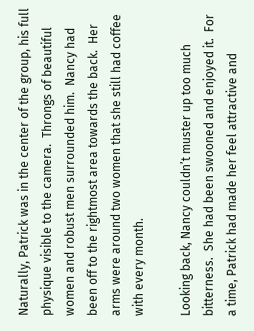Naturally, Patrick was in the center of the group, his full physique visible to the camera.  Throngs of beautiful women and robust men surrounded him.  Nancy had been off to the rightmost area towards the back.  Her arms were around two women that she still had coffee with every month.

Looking back, Nancy couldn’t muster up too much bitterness.  She had been swooned and enjoyed it.  For a time, Patrick had made her feel attractive and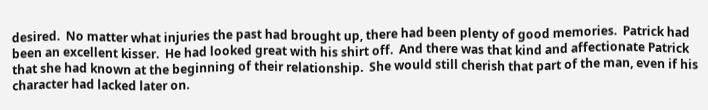desired.  No matter what injuries the past had brought up, there had been plenty of good memories.  Patrick had been an excellent kisser.  He had looked great with his shirt off.  And there was that kind and affectionate Patrick that she had known at the beginning of their relationship.  She would still cherish that part of the man, even if his character had lacked later on.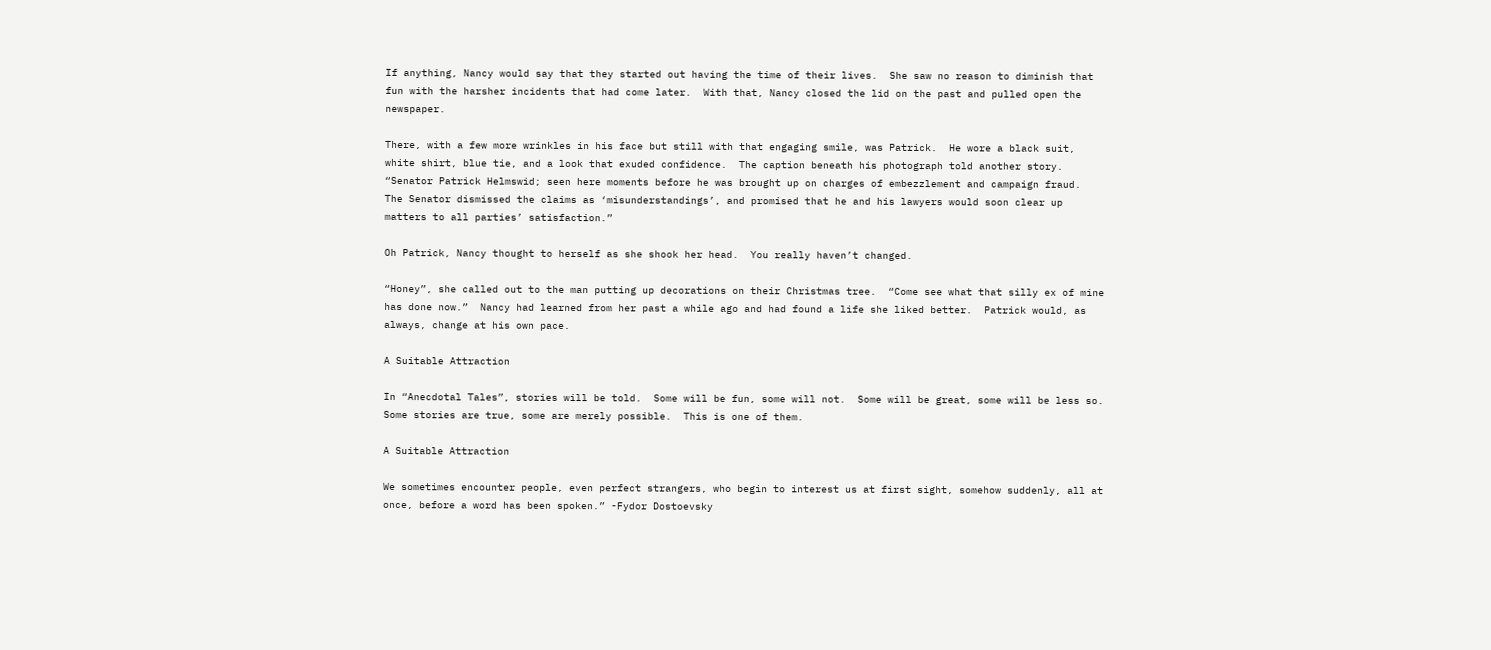If anything, Nancy would say that they started out having the time of their lives.  She saw no reason to diminish that fun with the harsher incidents that had come later.  With that, Nancy closed the lid on the past and pulled open the newspaper.

There, with a few more wrinkles in his face but still with that engaging smile, was Patrick.  He wore a black suit, white shirt, blue tie, and a look that exuded confidence.  The caption beneath his photograph told another story.  “Senator Patrick Helmswid; seen here moments before he was brought up on charges of embezzlement and campaign fraud.  The Senator dismissed the claims as ‘misunderstandings’, and promised that he and his lawyers would soon clear up matters to all parties’ satisfaction.”

Oh Patrick, Nancy thought to herself as she shook her head.  You really haven’t changed.

“Honey”, she called out to the man putting up decorations on their Christmas tree.  “Come see what that silly ex of mine has done now.”  Nancy had learned from her past a while ago and had found a life she liked better.  Patrick would, as always, change at his own pace.

A Suitable Attraction

In “Anecdotal Tales”, stories will be told.  Some will be fun, some will not.  Some will be great, some will be less so.  Some stories are true, some are merely possible.  This is one of them.

A Suitable Attraction

We sometimes encounter people, even perfect strangers, who begin to interest us at first sight, somehow suddenly, all at once, before a word has been spoken.” -Fydor Dostoevsky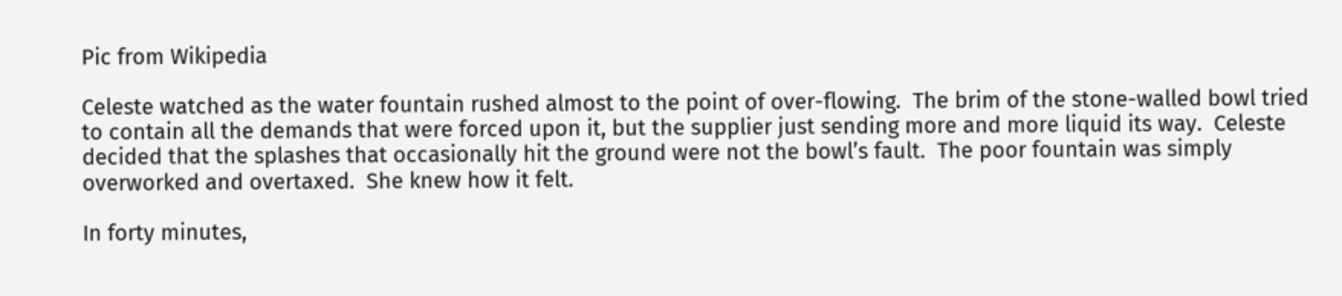Pic from Wikipedia

Celeste watched as the water fountain rushed almost to the point of over-flowing.  The brim of the stone-walled bowl tried to contain all the demands that were forced upon it, but the supplier just sending more and more liquid its way.  Celeste decided that the splashes that occasionally hit the ground were not the bowl’s fault.  The poor fountain was simply overworked and overtaxed.  She knew how it felt.

In forty minutes,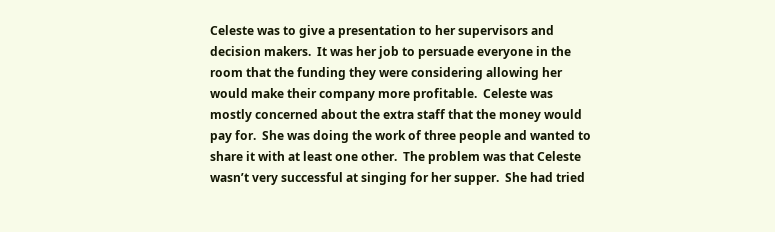Celeste was to give a presentation to her supervisors and decision makers.  It was her job to persuade everyone in the room that the funding they were considering allowing her would make their company more profitable.  Celeste was mostly concerned about the extra staff that the money would pay for.  She was doing the work of three people and wanted to share it with at least one other.  The problem was that Celeste wasn’t very successful at singing for her supper.  She had tried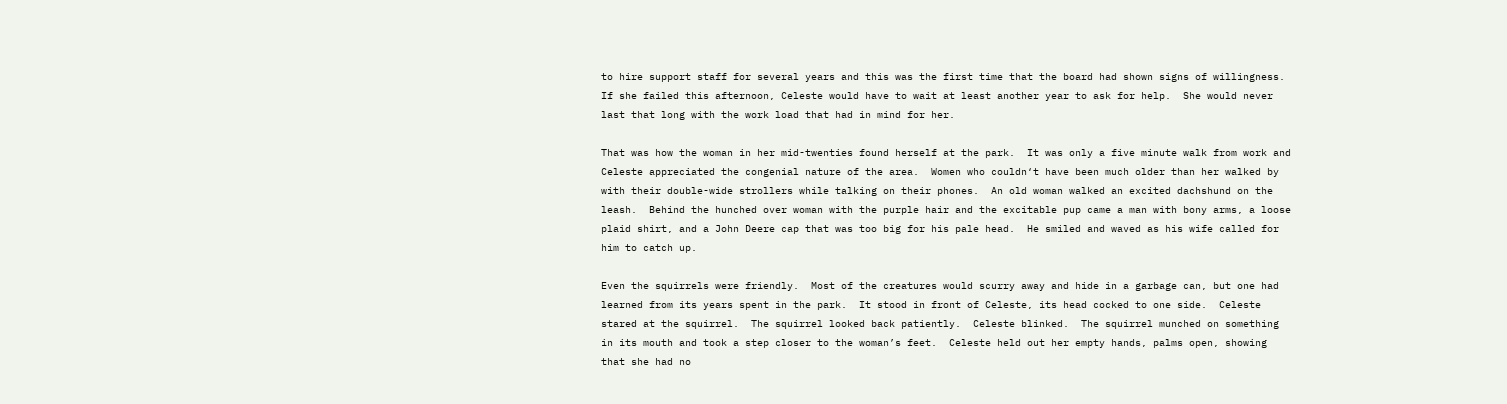to hire support staff for several years and this was the first time that the board had shown signs of willingness.  If she failed this afternoon, Celeste would have to wait at least another year to ask for help.  She would never last that long with the work load that had in mind for her.

That was how the woman in her mid-twenties found herself at the park.  It was only a five minute walk from work and Celeste appreciated the congenial nature of the area.  Women who couldn‘t have been much older than her walked by with their double-wide strollers while talking on their phones.  An old woman walked an excited dachshund on the leash.  Behind the hunched over woman with the purple hair and the excitable pup came a man with bony arms, a loose plaid shirt, and a John Deere cap that was too big for his pale head.  He smiled and waved as his wife called for him to catch up.

Even the squirrels were friendly.  Most of the creatures would scurry away and hide in a garbage can, but one had learned from its years spent in the park.  It stood in front of Celeste, its head cocked to one side.  Celeste stared at the squirrel.  The squirrel looked back patiently.  Celeste blinked.  The squirrel munched on something in its mouth and took a step closer to the woman’s feet.  Celeste held out her empty hands, palms open, showing that she had no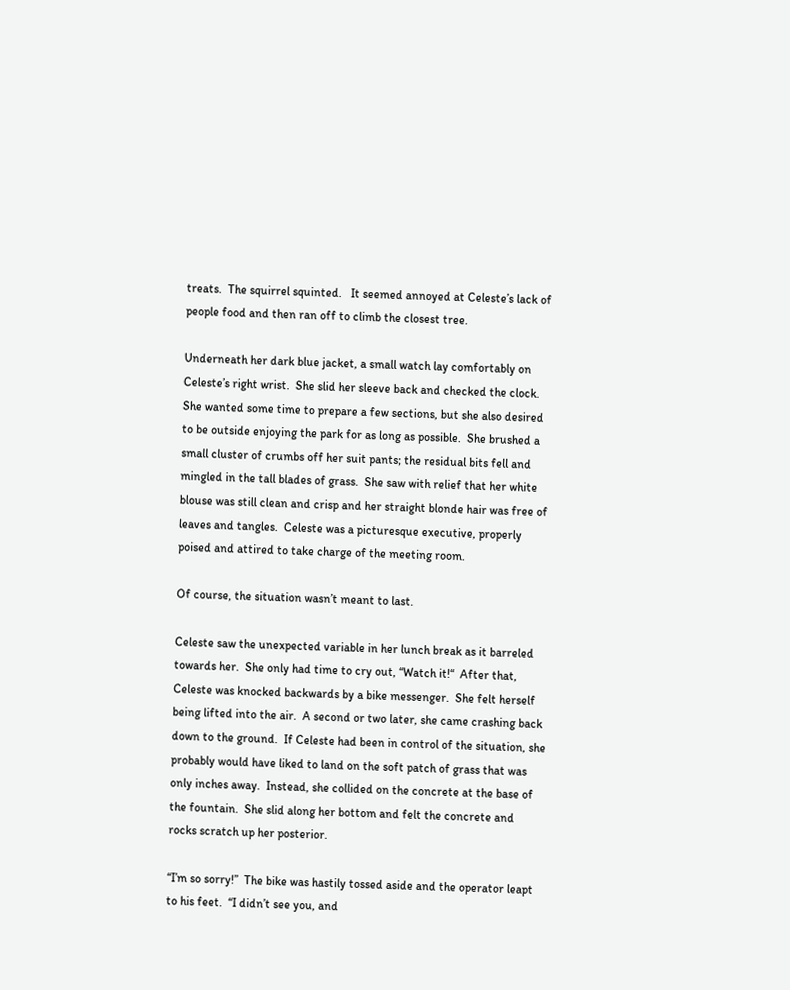treats.  The squirrel squinted.   It seemed annoyed at Celeste’s lack of people food and then ran off to climb the closest tree.

Underneath her dark blue jacket, a small watch lay comfortably on Celeste’s right wrist.  She slid her sleeve back and checked the clock.  She wanted some time to prepare a few sections, but she also desired to be outside enjoying the park for as long as possible.  She brushed a small cluster of crumbs off her suit pants; the residual bits fell and mingled in the tall blades of grass.  She saw with relief that her white blouse was still clean and crisp and her straight blonde hair was free of leaves and tangles.  Celeste was a picturesque executive, properly poised and attired to take charge of the meeting room.

Of course, the situation wasn’t meant to last.

Celeste saw the unexpected variable in her lunch break as it barreled towards her.  She only had time to cry out, “Watch it!“  After that, Celeste was knocked backwards by a bike messenger.  She felt herself being lifted into the air.  A second or two later, she came crashing back down to the ground.  If Celeste had been in control of the situation, she probably would have liked to land on the soft patch of grass that was only inches away.  Instead, she collided on the concrete at the base of the fountain.  She slid along her bottom and felt the concrete and rocks scratch up her posterior.

“I’m so sorry!”  The bike was hastily tossed aside and the operator leapt to his feet.  “I didn’t see you, and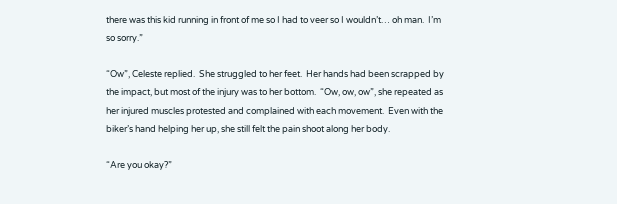there was this kid running in front of me so I had to veer so I wouldn’t… oh man.  I’m so sorry.”

“Ow”, Celeste replied.  She struggled to her feet.  Her hands had been scrapped by the impact, but most of the injury was to her bottom.  “Ow, ow, ow”, she repeated as her injured muscles protested and complained with each movement.  Even with the biker’s hand helping her up, she still felt the pain shoot along her body.

“Are you okay?”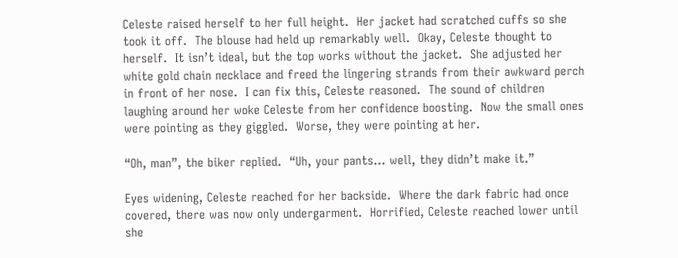Celeste raised herself to her full height.  Her jacket had scratched cuffs so she took it off.  The blouse had held up remarkably well.  Okay, Celeste thought to herself.  It isn’t ideal, but the top works without the jacket.  She adjusted her white gold chain necklace and freed the lingering strands from their awkward perch in front of her nose.  I can fix this, Celeste reasoned.  The sound of children laughing around her woke Celeste from her confidence boosting.  Now the small ones were pointing as they giggled.  Worse, they were pointing at her.

“Oh, man”, the biker replied.  “Uh, your pants… well, they didn’t make it.”

Eyes widening, Celeste reached for her backside.  Where the dark fabric had once covered, there was now only undergarment.  Horrified, Celeste reached lower until she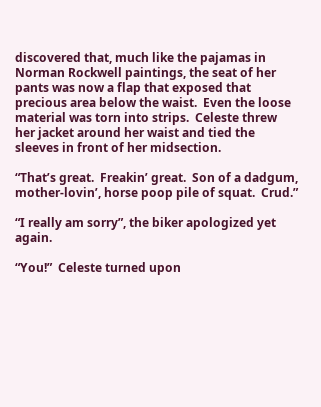discovered that, much like the pajamas in Norman Rockwell paintings, the seat of her pants was now a flap that exposed that precious area below the waist.  Even the loose material was torn into strips.  Celeste threw her jacket around her waist and tied the sleeves in front of her midsection.

“That’s great.  Freakin’ great.  Son of a dadgum, mother-lovin’, horse poop pile of squat.  Crud.”

“I really am sorry”, the biker apologized yet again.

“You!”  Celeste turned upon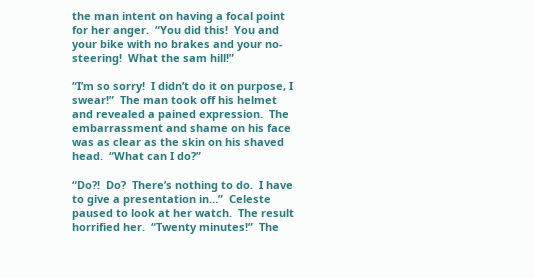the man intent on having a focal point for her anger.  “You did this!  You and your bike with no brakes and your no-steering!  What the sam hill!”

“I’m so sorry!  I didn’t do it on purpose, I swear!”  The man took off his helmet and revealed a pained expression.  The embarrassment and shame on his face was as clear as the skin on his shaved head.  “What can I do?”

“Do?!  Do?  There’s nothing to do.  I have to give a presentation in…”  Celeste paused to look at her watch.  The result horrified her.  “Twenty minutes!”  The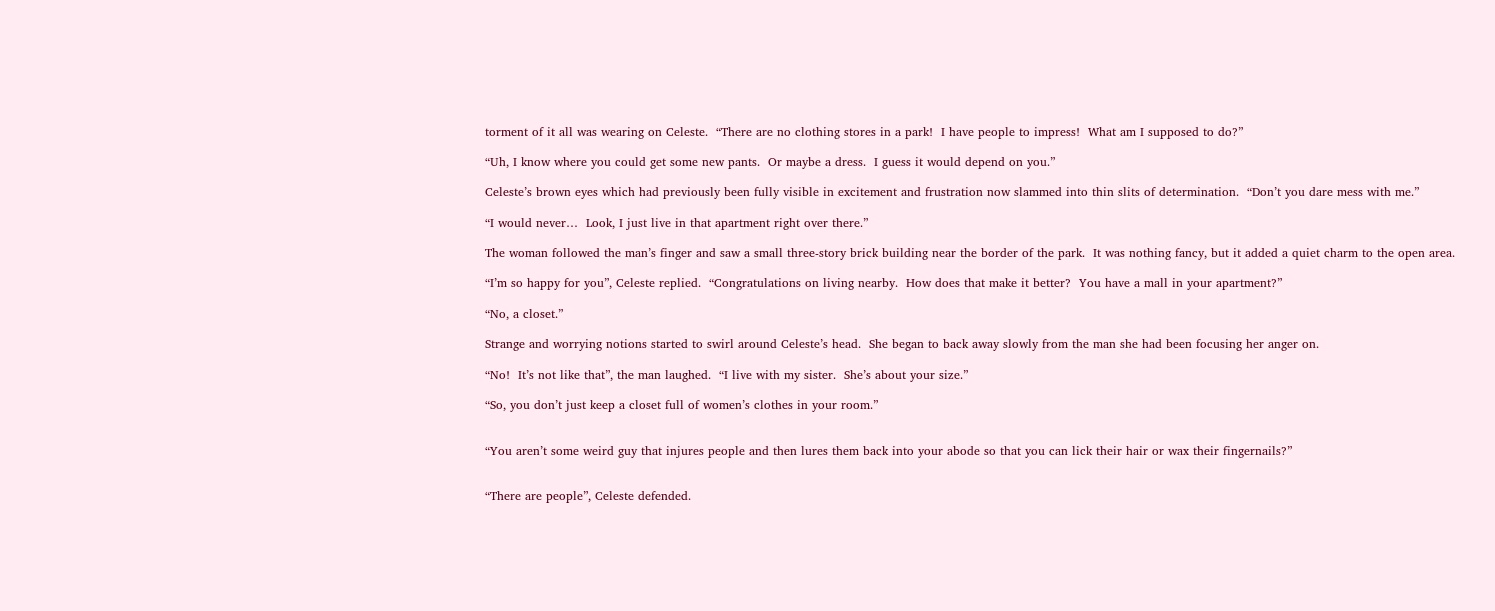torment of it all was wearing on Celeste.  “There are no clothing stores in a park!  I have people to impress!  What am I supposed to do?”

“Uh, I know where you could get some new pants.  Or maybe a dress.  I guess it would depend on you.”

Celeste’s brown eyes which had previously been fully visible in excitement and frustration now slammed into thin slits of determination.  “Don’t you dare mess with me.”

“I would never…  Look, I just live in that apartment right over there.”

The woman followed the man’s finger and saw a small three-story brick building near the border of the park.  It was nothing fancy, but it added a quiet charm to the open area.

“I’m so happy for you”, Celeste replied.  “Congratulations on living nearby.  How does that make it better?  You have a mall in your apartment?”

“No, a closet.”

Strange and worrying notions started to swirl around Celeste’s head.  She began to back away slowly from the man she had been focusing her anger on.

“No!  It’s not like that”, the man laughed.  “I live with my sister.  She’s about your size.”

“So, you don’t just keep a closet full of women’s clothes in your room.”


“You aren’t some weird guy that injures people and then lures them back into your abode so that you can lick their hair or wax their fingernails?”


“There are people”, Celeste defended.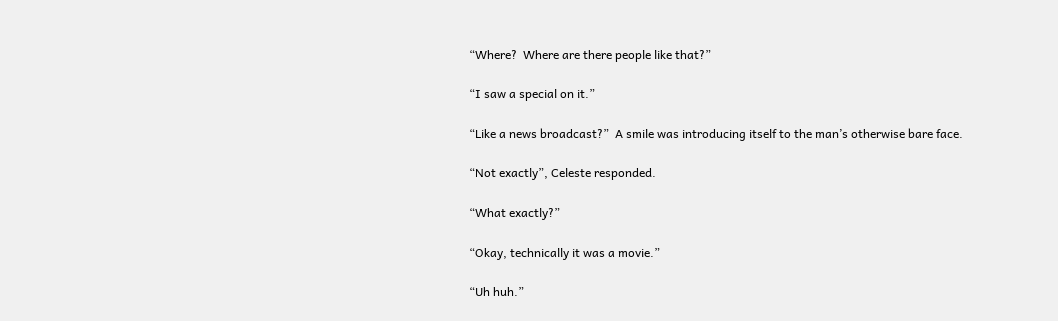“Where?  Where are there people like that?”

“I saw a special on it.”

“Like a news broadcast?”  A smile was introducing itself to the man’s otherwise bare face.

“Not exactly”, Celeste responded.

“What exactly?”

“Okay, technically it was a movie.”

“Uh huh.”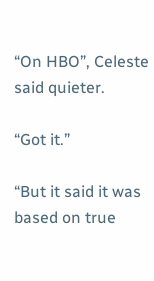“On HBO”, Celeste said quieter.

“Got it.”

“But it said it was based on true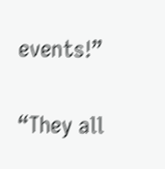events!”

“They all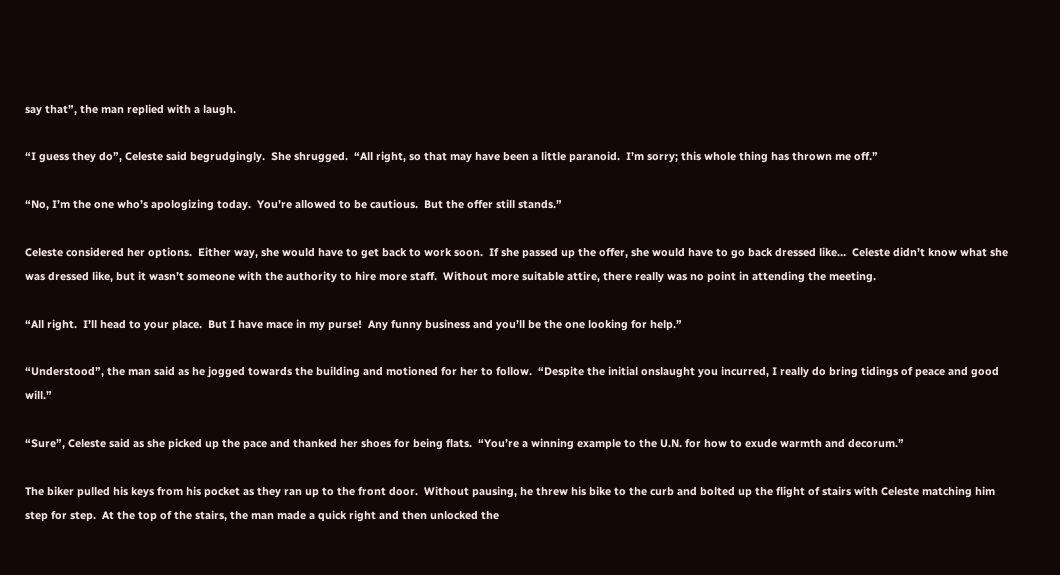say that”, the man replied with a laugh.

“I guess they do”, Celeste said begrudgingly.  She shrugged.  “All right, so that may have been a little paranoid.  I’m sorry; this whole thing has thrown me off.”

“No, I’m the one who’s apologizing today.  You’re allowed to be cautious.  But the offer still stands.”

Celeste considered her options.  Either way, she would have to get back to work soon.  If she passed up the offer, she would have to go back dressed like…  Celeste didn’t know what she was dressed like, but it wasn’t someone with the authority to hire more staff.  Without more suitable attire, there really was no point in attending the meeting.

“All right.  I’ll head to your place.  But I have mace in my purse!  Any funny business and you’ll be the one looking for help.”

“Understood”, the man said as he jogged towards the building and motioned for her to follow.  “Despite the initial onslaught you incurred, I really do bring tidings of peace and good will.”

“Sure”, Celeste said as she picked up the pace and thanked her shoes for being flats.  “You’re a winning example to the U.N. for how to exude warmth and decorum.”

The biker pulled his keys from his pocket as they ran up to the front door.  Without pausing, he threw his bike to the curb and bolted up the flight of stairs with Celeste matching him step for step.  At the top of the stairs, the man made a quick right and then unlocked the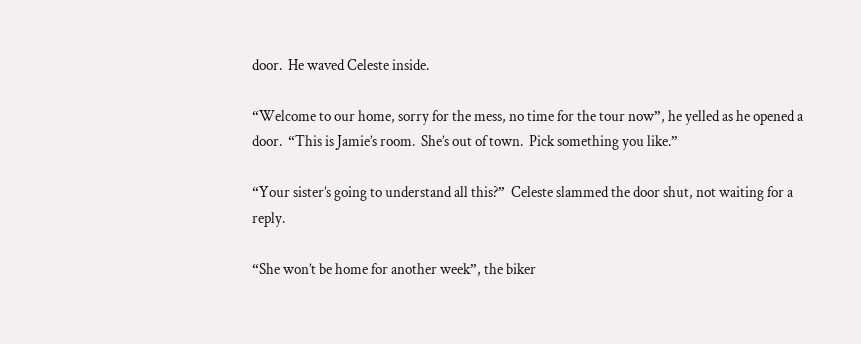door.  He waved Celeste inside.

“Welcome to our home, sorry for the mess, no time for the tour now”, he yelled as he opened a door.  “This is Jamie’s room.  She’s out of town.  Pick something you like.”

“Your sister’s going to understand all this?”  Celeste slammed the door shut, not waiting for a reply.

“She won’t be home for another week”, the biker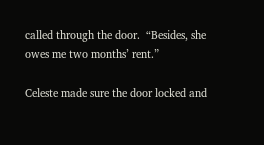called through the door.  “Besides, she owes me two months’ rent.”

Celeste made sure the door locked and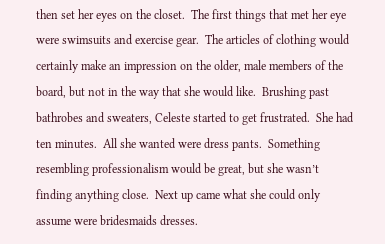then set her eyes on the closet.  The first things that met her eye were swimsuits and exercise gear.  The articles of clothing would certainly make an impression on the older, male members of the board, but not in the way that she would like.  Brushing past bathrobes and sweaters, Celeste started to get frustrated.  She had ten minutes.  All she wanted were dress pants.  Something resembling professionalism would be great, but she wasn’t finding anything close.  Next up came what she could only assume were bridesmaids dresses.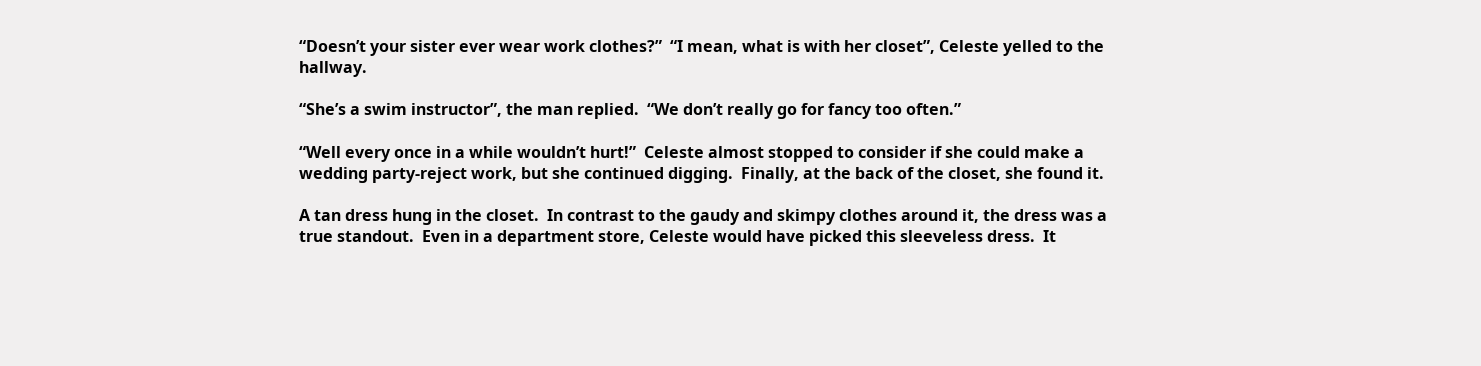“Doesn’t your sister ever wear work clothes?”  “I mean, what is with her closet”, Celeste yelled to the hallway.

“She’s a swim instructor”, the man replied.  “We don’t really go for fancy too often.”

“Well every once in a while wouldn’t hurt!”  Celeste almost stopped to consider if she could make a wedding party-reject work, but she continued digging.  Finally, at the back of the closet, she found it.

A tan dress hung in the closet.  In contrast to the gaudy and skimpy clothes around it, the dress was a true standout.  Even in a department store, Celeste would have picked this sleeveless dress.  It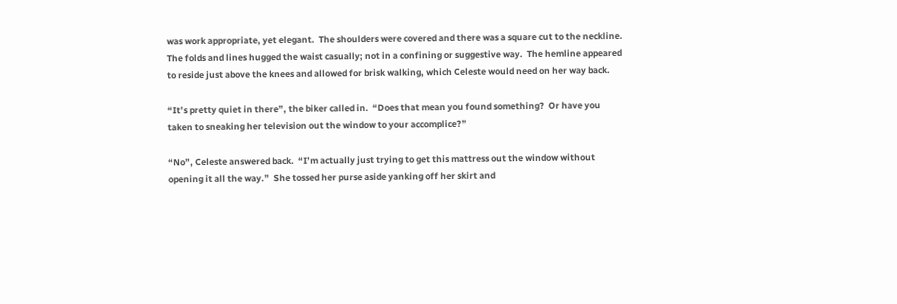was work appropriate, yet elegant.  The shoulders were covered and there was a square cut to the neckline.  The folds and lines hugged the waist casually; not in a confining or suggestive way.  The hemline appeared to reside just above the knees and allowed for brisk walking, which Celeste would need on her way back.

“It’s pretty quiet in there”, the biker called in.  “Does that mean you found something?  Or have you taken to sneaking her television out the window to your accomplice?”

“No”, Celeste answered back.  “I’m actually just trying to get this mattress out the window without opening it all the way.”  She tossed her purse aside yanking off her skirt and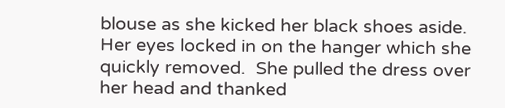blouse as she kicked her black shoes aside.  Her eyes locked in on the hanger which she quickly removed.  She pulled the dress over her head and thanked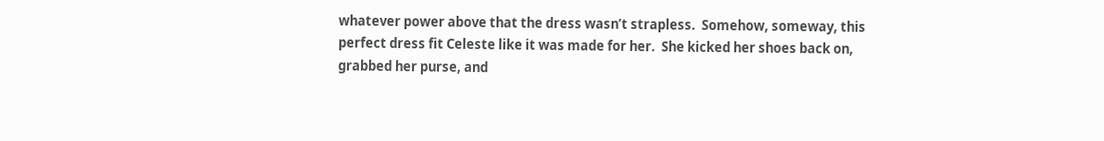whatever power above that the dress wasn’t strapless.  Somehow, someway, this perfect dress fit Celeste like it was made for her.  She kicked her shoes back on, grabbed her purse, and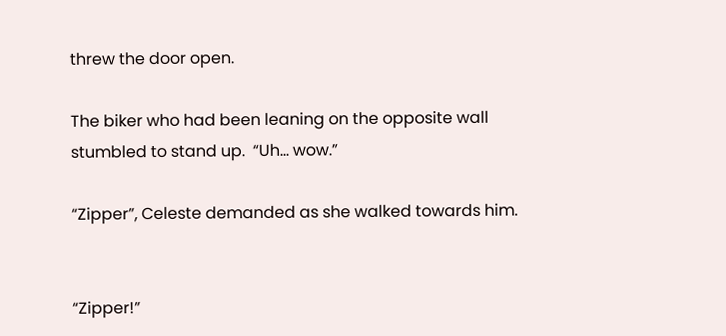threw the door open.

The biker who had been leaning on the opposite wall stumbled to stand up.  “Uh… wow.”

“Zipper”, Celeste demanded as she walked towards him.


“Zipper!”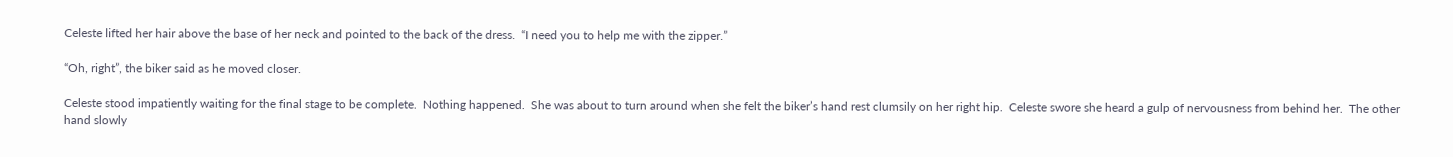Celeste lifted her hair above the base of her neck and pointed to the back of the dress.  “I need you to help me with the zipper.”

“Oh, right”, the biker said as he moved closer.

Celeste stood impatiently waiting for the final stage to be complete.  Nothing happened.  She was about to turn around when she felt the biker’s hand rest clumsily on her right hip.  Celeste swore she heard a gulp of nervousness from behind her.  The other hand slowly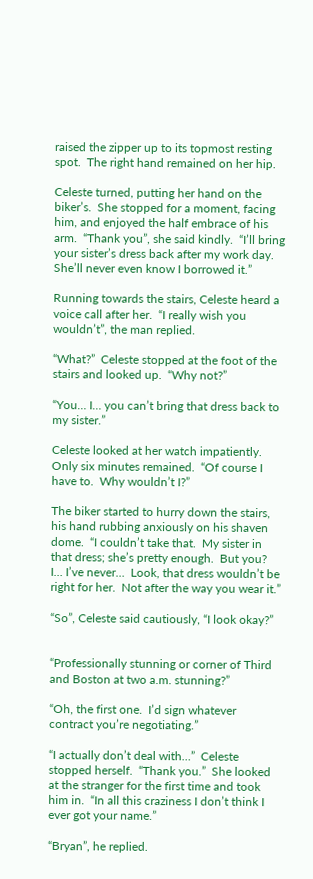raised the zipper up to its topmost resting spot.  The right hand remained on her hip.

Celeste turned, putting her hand on the biker’s.  She stopped for a moment, facing him, and enjoyed the half embrace of his arm.  “Thank you”, she said kindly.  “I’ll bring your sister’s dress back after my work day.  She’ll never even know I borrowed it.”

Running towards the stairs, Celeste heard a voice call after her.  “I really wish you wouldn’t”, the man replied.

“What?”  Celeste stopped at the foot of the stairs and looked up.  “Why not?”

“You… I… you can’t bring that dress back to my sister.”

Celeste looked at her watch impatiently.  Only six minutes remained.  “Of course I have to.  Why wouldn’t I?”

The biker started to hurry down the stairs, his hand rubbing anxiously on his shaven dome.  “I couldn’t take that.  My sister in that dress; she’s pretty enough.  But you?  I… I’ve never…  Look, that dress wouldn’t be right for her.  Not after the way you wear it.”

“So”, Celeste said cautiously, “I look okay?”


“Professionally stunning or corner of Third and Boston at two a.m. stunning?”

“Oh, the first one.  I’d sign whatever contract you’re negotiating.”

“I actually don’t deal with…”  Celeste stopped herself.  “Thank you.”  She looked at the stranger for the first time and took him in.  “In all this craziness I don’t think I ever got your name.”

“Bryan”, he replied.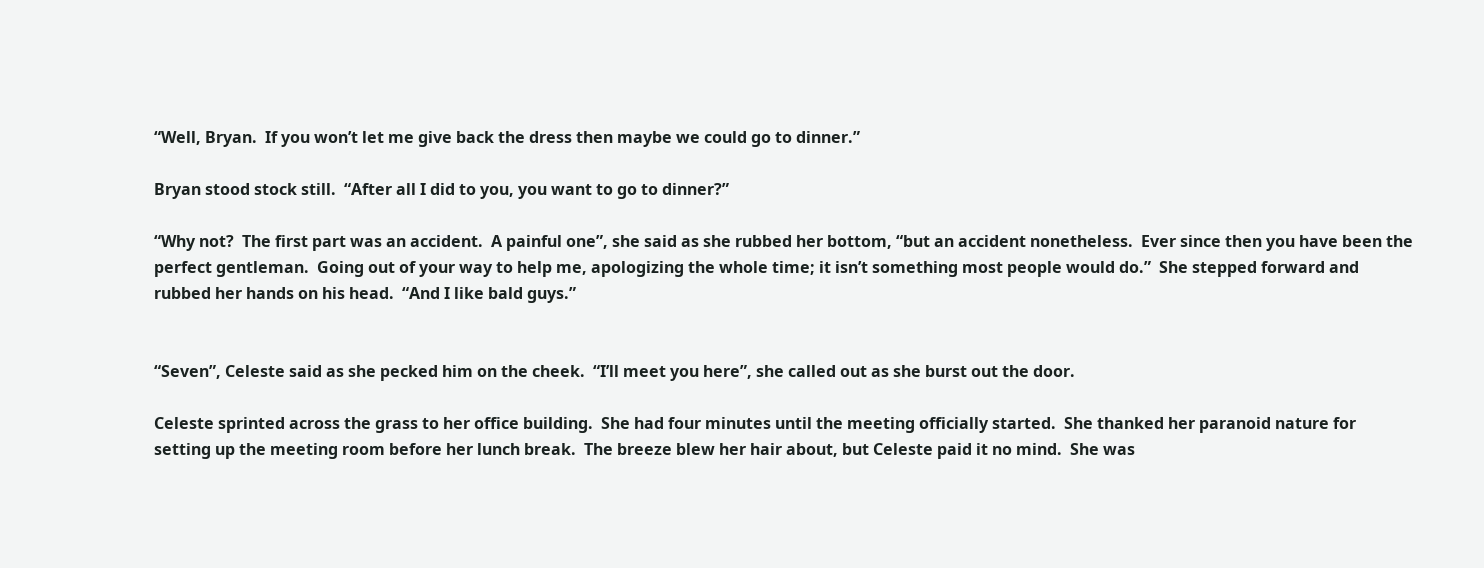“Well, Bryan.  If you won’t let me give back the dress then maybe we could go to dinner.”

Bryan stood stock still.  “After all I did to you, you want to go to dinner?”

“Why not?  The first part was an accident.  A painful one”, she said as she rubbed her bottom, “but an accident nonetheless.  Ever since then you have been the perfect gentleman.  Going out of your way to help me, apologizing the whole time; it isn’t something most people would do.”  She stepped forward and rubbed her hands on his head.  “And I like bald guys.”


“Seven”, Celeste said as she pecked him on the cheek.  “I’ll meet you here”, she called out as she burst out the door.

Celeste sprinted across the grass to her office building.  She had four minutes until the meeting officially started.  She thanked her paranoid nature for setting up the meeting room before her lunch break.  The breeze blew her hair about, but Celeste paid it no mind.  She was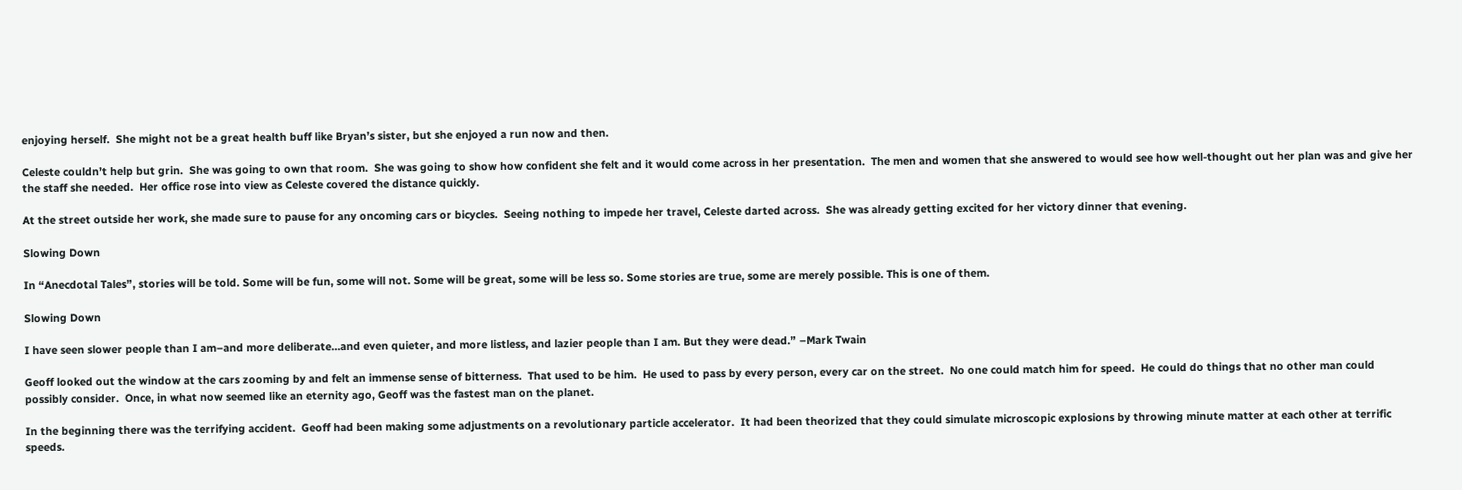enjoying herself.  She might not be a great health buff like Bryan’s sister, but she enjoyed a run now and then.

Celeste couldn’t help but grin.  She was going to own that room.  She was going to show how confident she felt and it would come across in her presentation.  The men and women that she answered to would see how well-thought out her plan was and give her the staff she needed.  Her office rose into view as Celeste covered the distance quickly.

At the street outside her work, she made sure to pause for any oncoming cars or bicycles.  Seeing nothing to impede her travel, Celeste darted across.  She was already getting excited for her victory dinner that evening.

Slowing Down

In “Anecdotal Tales”, stories will be told. Some will be fun, some will not. Some will be great, some will be less so. Some stories are true, some are merely possible. This is one of them.

Slowing Down

I have seen slower people than I am–and more deliberate…and even quieter, and more listless, and lazier people than I am. But they were dead.” –Mark Twain

Geoff looked out the window at the cars zooming by and felt an immense sense of bitterness.  That used to be him.  He used to pass by every person, every car on the street.  No one could match him for speed.  He could do things that no other man could possibly consider.  Once, in what now seemed like an eternity ago, Geoff was the fastest man on the planet.

In the beginning there was the terrifying accident.  Geoff had been making some adjustments on a revolutionary particle accelerator.  It had been theorized that they could simulate microscopic explosions by throwing minute matter at each other at terrific speeds.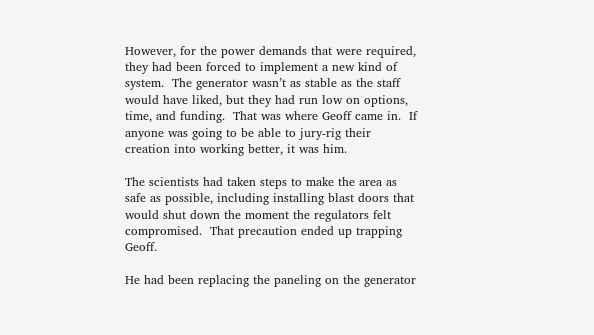However, for the power demands that were required, they had been forced to implement a new kind of system.  The generator wasn’t as stable as the staff would have liked, but they had run low on options, time, and funding.  That was where Geoff came in.  If anyone was going to be able to jury-rig their creation into working better, it was him.

The scientists had taken steps to make the area as safe as possible, including installing blast doors that would shut down the moment the regulators felt compromised.  That precaution ended up trapping Geoff.

He had been replacing the paneling on the generator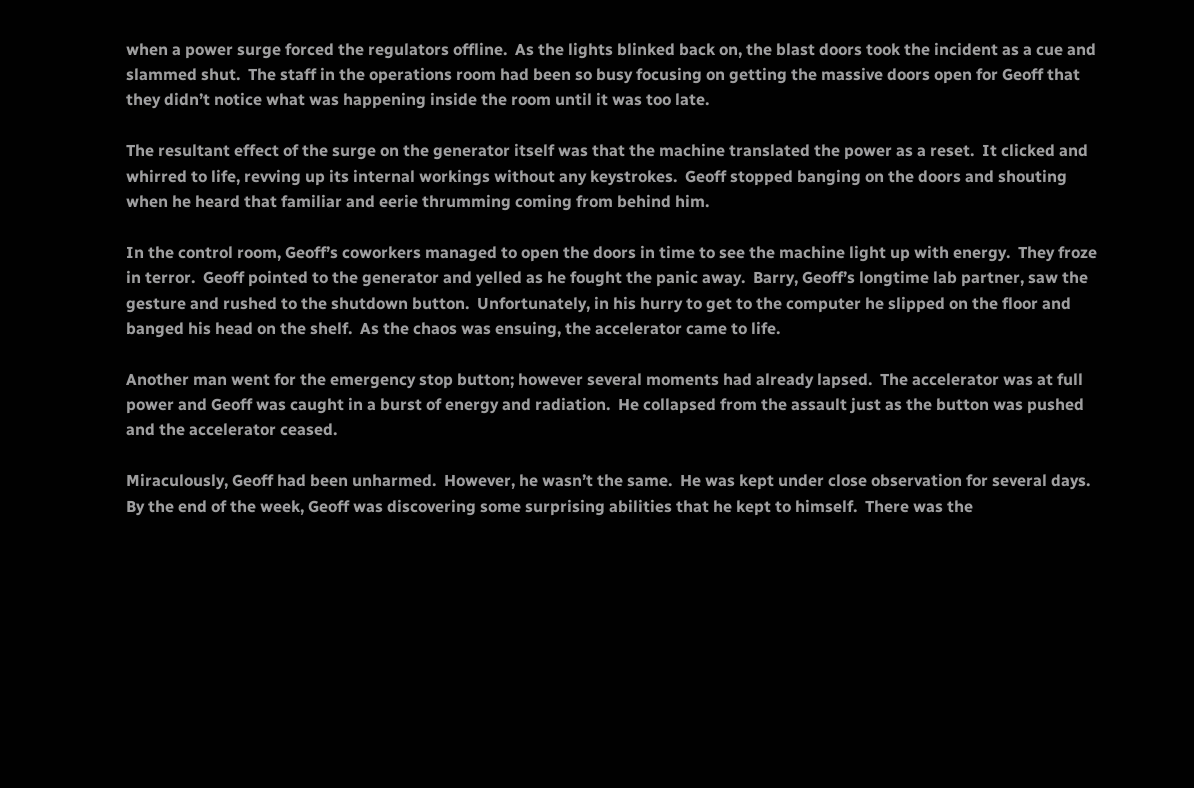when a power surge forced the regulators offline.  As the lights blinked back on, the blast doors took the incident as a cue and slammed shut.  The staff in the operations room had been so busy focusing on getting the massive doors open for Geoff that they didn’t notice what was happening inside the room until it was too late.

The resultant effect of the surge on the generator itself was that the machine translated the power as a reset.  It clicked and whirred to life, revving up its internal workings without any keystrokes.  Geoff stopped banging on the doors and shouting when he heard that familiar and eerie thrumming coming from behind him.

In the control room, Geoff’s coworkers managed to open the doors in time to see the machine light up with energy.  They froze in terror.  Geoff pointed to the generator and yelled as he fought the panic away.  Barry, Geoff’s longtime lab partner, saw the gesture and rushed to the shutdown button.  Unfortunately, in his hurry to get to the computer he slipped on the floor and banged his head on the shelf.  As the chaos was ensuing, the accelerator came to life.

Another man went for the emergency stop button; however several moments had already lapsed.  The accelerator was at full power and Geoff was caught in a burst of energy and radiation.  He collapsed from the assault just as the button was pushed and the accelerator ceased.

Miraculously, Geoff had been unharmed.  However, he wasn’t the same.  He was kept under close observation for several days.  By the end of the week, Geoff was discovering some surprising abilities that he kept to himself.  There was the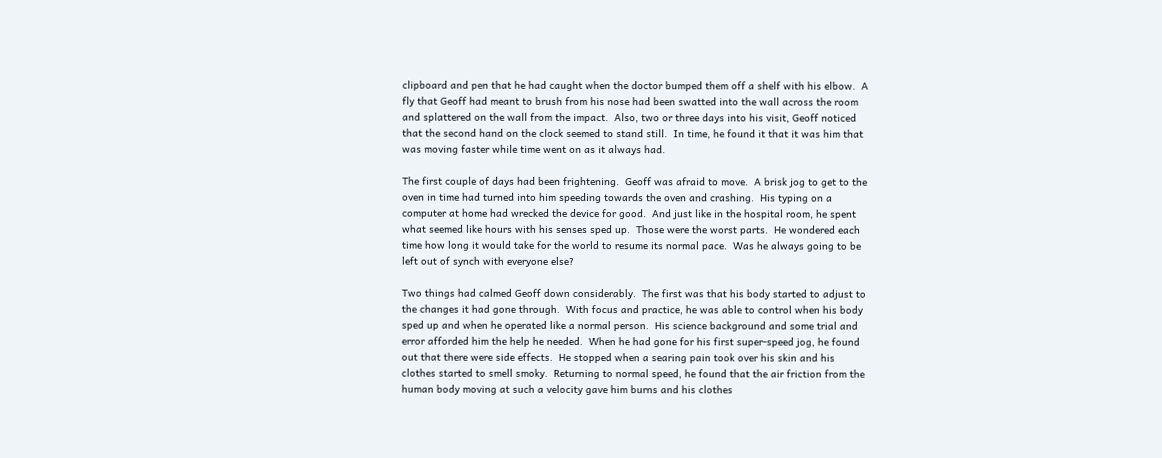clipboard and pen that he had caught when the doctor bumped them off a shelf with his elbow.  A fly that Geoff had meant to brush from his nose had been swatted into the wall across the room and splattered on the wall from the impact.  Also, two or three days into his visit, Geoff noticed that the second hand on the clock seemed to stand still.  In time, he found it that it was him that was moving faster while time went on as it always had.

The first couple of days had been frightening.  Geoff was afraid to move.  A brisk jog to get to the oven in time had turned into him speeding towards the oven and crashing.  His typing on a computer at home had wrecked the device for good.  And just like in the hospital room, he spent what seemed like hours with his senses sped up.  Those were the worst parts.  He wondered each time how long it would take for the world to resume its normal pace.  Was he always going to be left out of synch with everyone else?

Two things had calmed Geoff down considerably.  The first was that his body started to adjust to the changes it had gone through.  With focus and practice, he was able to control when his body sped up and when he operated like a normal person.  His science background and some trial and error afforded him the help he needed.  When he had gone for his first super-speed jog, he found out that there were side effects.  He stopped when a searing pain took over his skin and his clothes started to smell smoky.  Returning to normal speed, he found that the air friction from the human body moving at such a velocity gave him burns and his clothes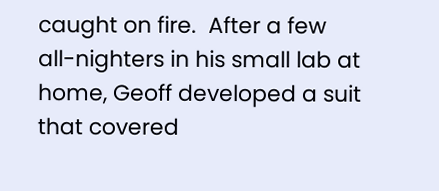caught on fire.  After a few all-nighters in his small lab at home, Geoff developed a suit that covered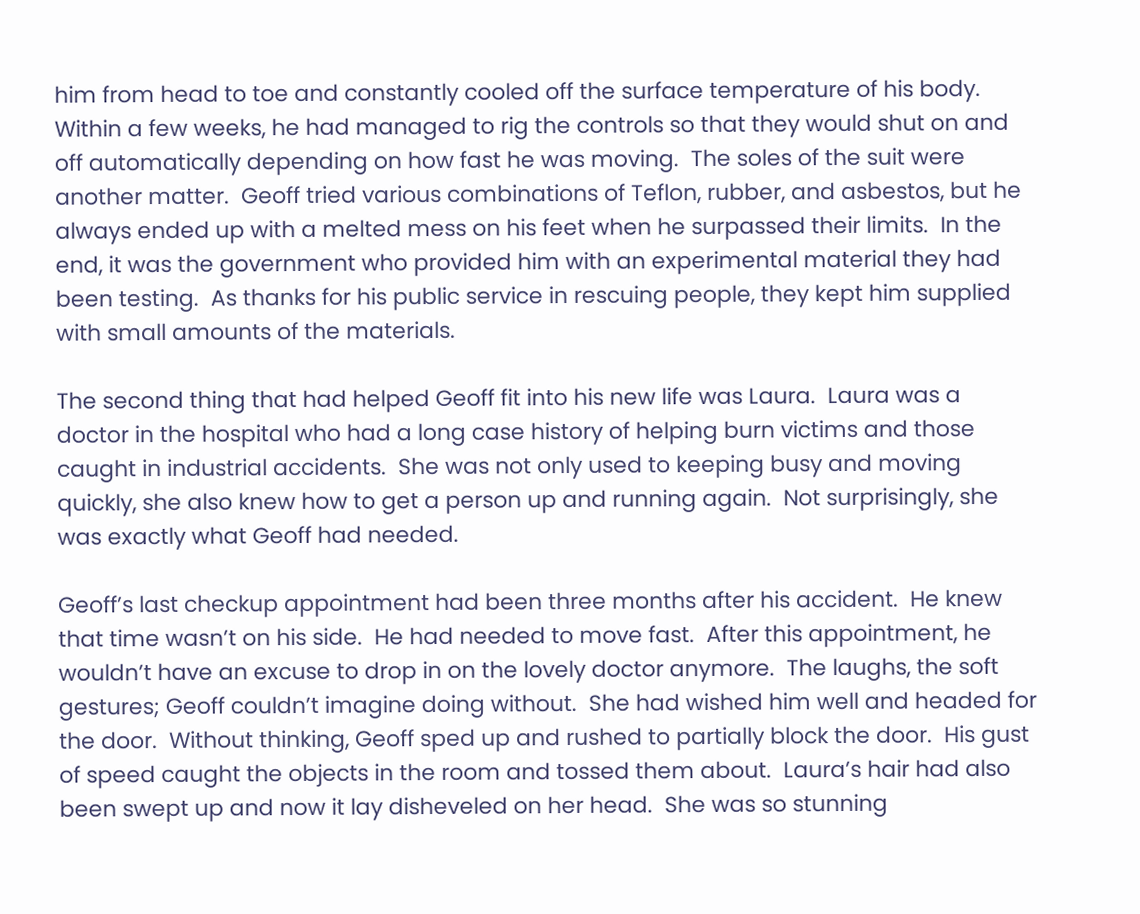him from head to toe and constantly cooled off the surface temperature of his body.  Within a few weeks, he had managed to rig the controls so that they would shut on and off automatically depending on how fast he was moving.  The soles of the suit were another matter.  Geoff tried various combinations of Teflon, rubber, and asbestos, but he always ended up with a melted mess on his feet when he surpassed their limits.  In the end, it was the government who provided him with an experimental material they had been testing.  As thanks for his public service in rescuing people, they kept him supplied with small amounts of the materials.

The second thing that had helped Geoff fit into his new life was Laura.  Laura was a doctor in the hospital who had a long case history of helping burn victims and those caught in industrial accidents.  She was not only used to keeping busy and moving quickly, she also knew how to get a person up and running again.  Not surprisingly, she was exactly what Geoff had needed.

Geoff’s last checkup appointment had been three months after his accident.  He knew that time wasn’t on his side.  He had needed to move fast.  After this appointment, he wouldn’t have an excuse to drop in on the lovely doctor anymore.  The laughs, the soft gestures; Geoff couldn’t imagine doing without.  She had wished him well and headed for the door.  Without thinking, Geoff sped up and rushed to partially block the door.  His gust of speed caught the objects in the room and tossed them about.  Laura’s hair had also been swept up and now it lay disheveled on her head.  She was so stunning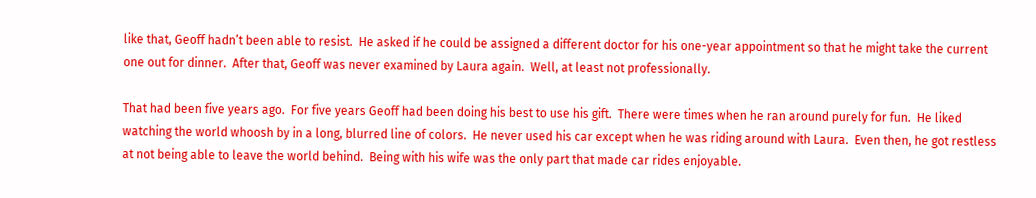like that, Geoff hadn’t been able to resist.  He asked if he could be assigned a different doctor for his one-year appointment so that he might take the current one out for dinner.  After that, Geoff was never examined by Laura again.  Well, at least not professionally.

That had been five years ago.  For five years Geoff had been doing his best to use his gift.  There were times when he ran around purely for fun.  He liked watching the world whoosh by in a long, blurred line of colors.  He never used his car except when he was riding around with Laura.  Even then, he got restless at not being able to leave the world behind.  Being with his wife was the only part that made car rides enjoyable.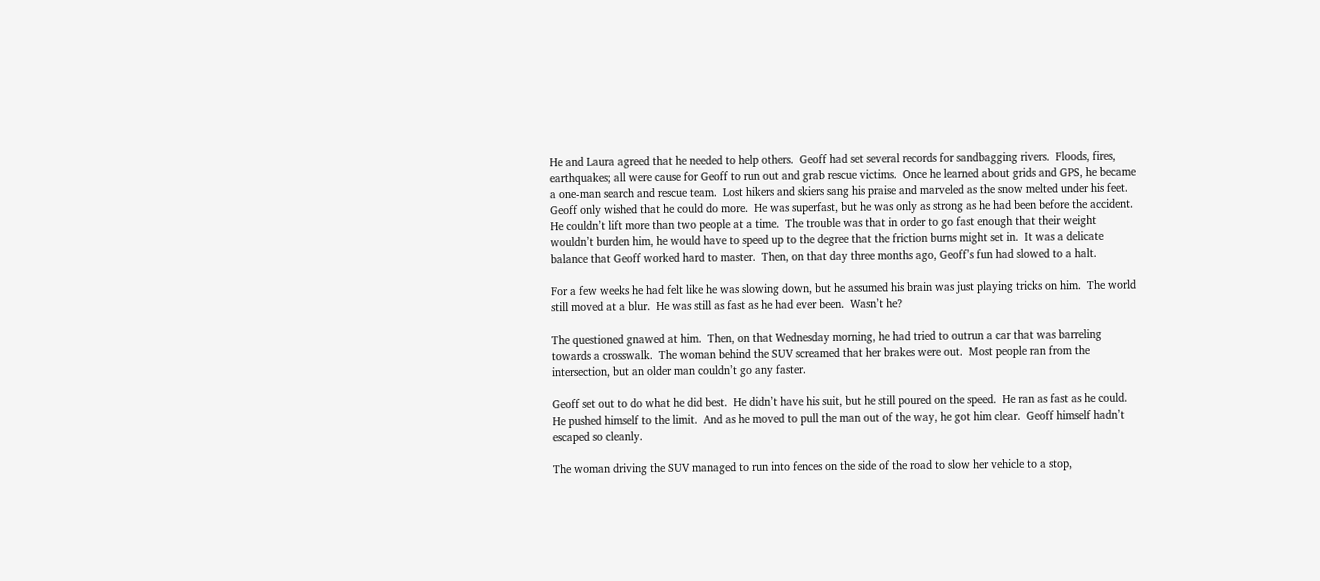He and Laura agreed that he needed to help others.  Geoff had set several records for sandbagging rivers.  Floods, fires, earthquakes; all were cause for Geoff to run out and grab rescue victims.  Once he learned about grids and GPS, he became a one-man search and rescue team.  Lost hikers and skiers sang his praise and marveled as the snow melted under his feet.  Geoff only wished that he could do more.  He was superfast, but he was only as strong as he had been before the accident.  He couldn’t lift more than two people at a time.  The trouble was that in order to go fast enough that their weight wouldn’t burden him, he would have to speed up to the degree that the friction burns might set in.  It was a delicate balance that Geoff worked hard to master.  Then, on that day three months ago, Geoff’s fun had slowed to a halt.

For a few weeks he had felt like he was slowing down, but he assumed his brain was just playing tricks on him.  The world still moved at a blur.  He was still as fast as he had ever been.  Wasn’t he?

The questioned gnawed at him.  Then, on that Wednesday morning, he had tried to outrun a car that was barreling towards a crosswalk.  The woman behind the SUV screamed that her brakes were out.  Most people ran from the intersection, but an older man couldn’t go any faster.

Geoff set out to do what he did best.  He didn’t have his suit, but he still poured on the speed.  He ran as fast as he could.  He pushed himself to the limit.  And as he moved to pull the man out of the way, he got him clear.  Geoff himself hadn’t escaped so cleanly.

The woman driving the SUV managed to run into fences on the side of the road to slow her vehicle to a stop,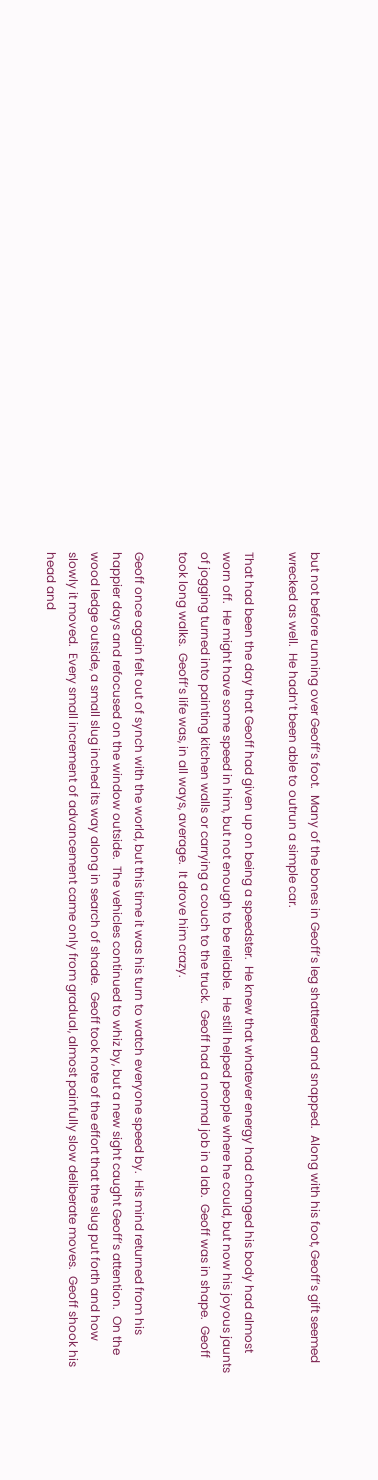but not before running over Geoff’s foot.  Many of the bones in Geoff’s leg shattered and snapped.  Along with his foot, Geoff’s gift seemed wrecked as well.  He hadn’t been able to outrun a simple car.

That had been the day that Geoff had given up on being a speedster.  He knew that whatever energy had changed his body had almost worn off.  He might have some speed in him, but not enough to be reliable.  He still helped people where he could, but now his joyous jaunts of jogging turned into painting kitchen walls or carrying a couch to the truck.  Geoff had a normal job in a lab.  Geoff was in shape.  Geoff took long walks.  Geoff’s life was, in all ways, average.  It drove him crazy.

Geoff once again felt out of synch with the world, but this time it was his turn to watch everyone speed by.  His mind returned from his happier days and refocused on the window outside.  The vehicles continued to whiz by, but a new sight caught Geoff’s attention.  On the wood ledge outside, a small slug inched its way along in search of shade.  Geoff took note of the effort that the slug put forth and how slowly it moved.  Every small increment of advancement came only from gradual, almost painfully slow deliberate moves.  Geoff shook his head and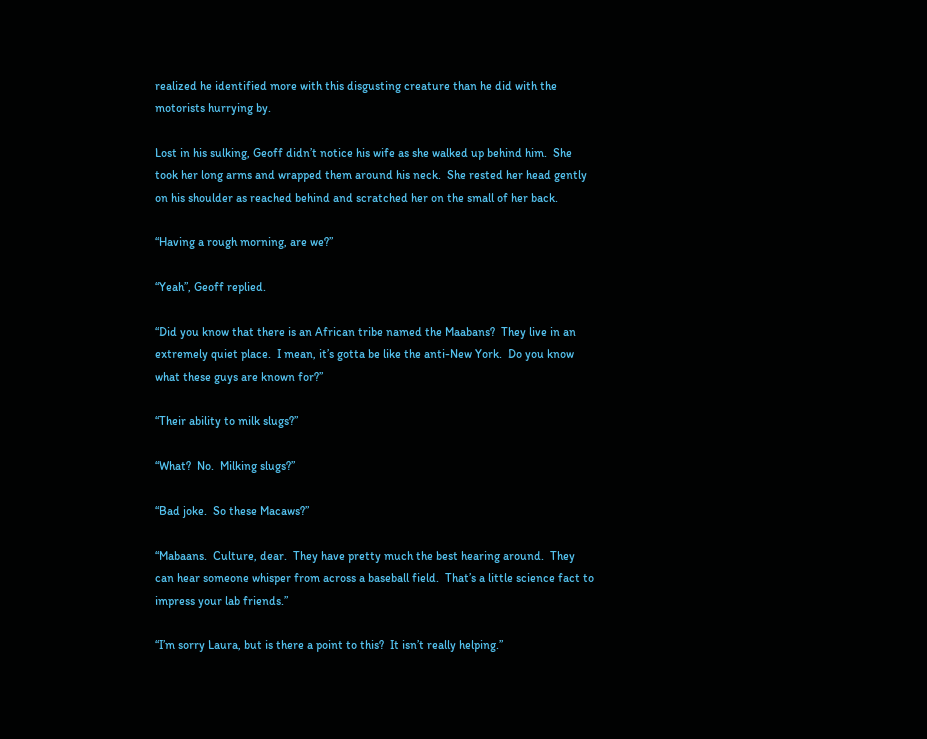realized he identified more with this disgusting creature than he did with the motorists hurrying by.

Lost in his sulking, Geoff didn’t notice his wife as she walked up behind him.  She took her long arms and wrapped them around his neck.  She rested her head gently on his shoulder as reached behind and scratched her on the small of her back.

“Having a rough morning, are we?”

“Yeah”, Geoff replied.

“Did you know that there is an African tribe named the Maabans?  They live in an extremely quiet place.  I mean, it’s gotta be like the anti-New York.  Do you know what these guys are known for?”

“Their ability to milk slugs?”

“What?  No.  Milking slugs?”

“Bad joke.  So these Macaws?”

“Mabaans.  Culture, dear.  They have pretty much the best hearing around.  They can hear someone whisper from across a baseball field.  That’s a little science fact to impress your lab friends.”

“I’m sorry Laura, but is there a point to this?  It isn’t really helping.”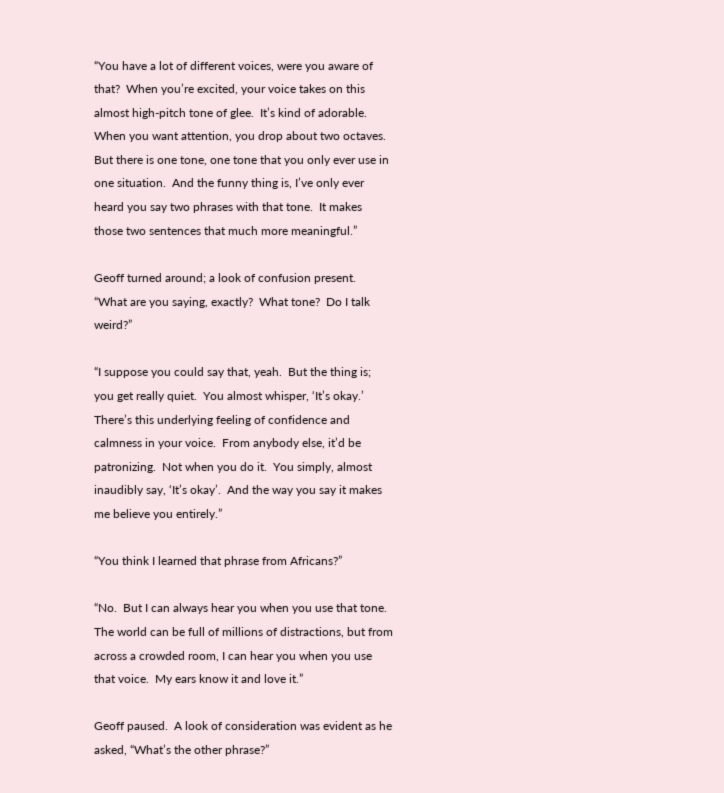“You have a lot of different voices, were you aware of that?  When you’re excited, your voice takes on this almost high-pitch tone of glee.  It’s kind of adorable.  When you want attention, you drop about two octaves.  But there is one tone, one tone that you only ever use in one situation.  And the funny thing is, I’ve only ever heard you say two phrases with that tone.  It makes those two sentences that much more meaningful.”

Geoff turned around; a look of confusion present.  “What are you saying, exactly?  What tone?  Do I talk weird?”

“I suppose you could say that, yeah.  But the thing is; you get really quiet.  You almost whisper, ‘It’s okay.’  There’s this underlying feeling of confidence and calmness in your voice.  From anybody else, it’d be patronizing.  Not when you do it.  You simply, almost inaudibly say, ‘It’s okay’.  And the way you say it makes me believe you entirely.”

“You think I learned that phrase from Africans?”

“No.  But I can always hear you when you use that tone.  The world can be full of millions of distractions, but from across a crowded room, I can hear you when you use that voice.  My ears know it and love it.”

Geoff paused.  A look of consideration was evident as he asked, “What’s the other phrase?”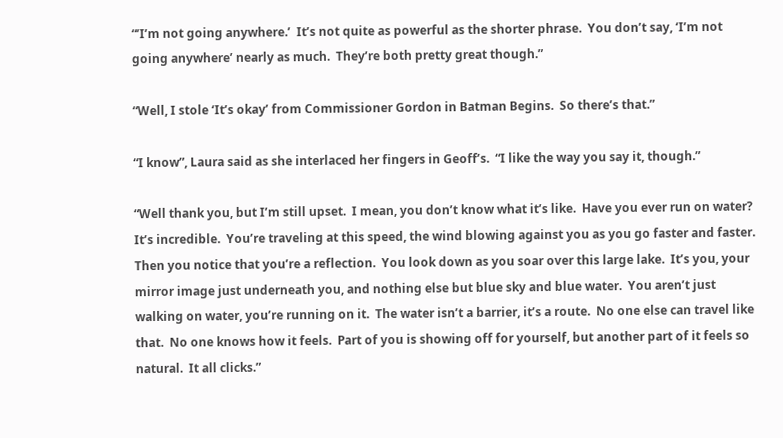“’I’m not going anywhere.’  It’s not quite as powerful as the shorter phrase.  You don’t say, ‘I’m not going anywhere’ nearly as much.  They’re both pretty great though.”

“Well, I stole ‘It’s okay’ from Commissioner Gordon in Batman Begins.  So there’s that.”

“I know”, Laura said as she interlaced her fingers in Geoff’s.  “I like the way you say it, though.”

“Well thank you, but I’m still upset.  I mean, you don’t know what it’s like.  Have you ever run on water?  It’s incredible.  You’re traveling at this speed, the wind blowing against you as you go faster and faster.  Then you notice that you’re a reflection.  You look down as you soar over this large lake.  It’s you, your mirror image just underneath you, and nothing else but blue sky and blue water.  You aren’t just walking on water, you’re running on it.  The water isn’t a barrier, it’s a route.  No one else can travel like that.  No one knows how it feels.  Part of you is showing off for yourself, but another part of it feels so natural.  It all clicks.”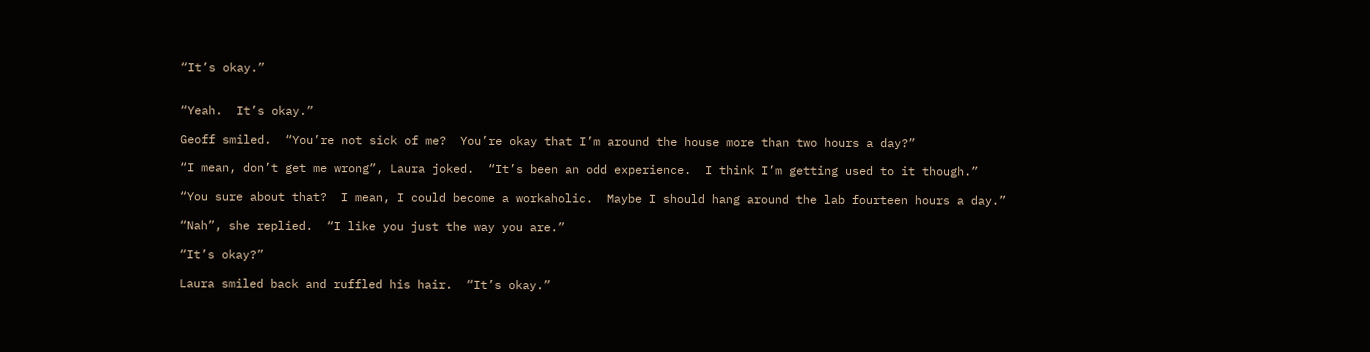“It’s okay.”


“Yeah.  It’s okay.”

Geoff smiled.  “You’re not sick of me?  You’re okay that I’m around the house more than two hours a day?”

“I mean, don’t get me wrong”, Laura joked.  “It’s been an odd experience.  I think I’m getting used to it though.”

“You sure about that?  I mean, I could become a workaholic.  Maybe I should hang around the lab fourteen hours a day.”

“Nah”, she replied.  “I like you just the way you are.”

“It’s okay?”

Laura smiled back and ruffled his hair.  “It’s okay.”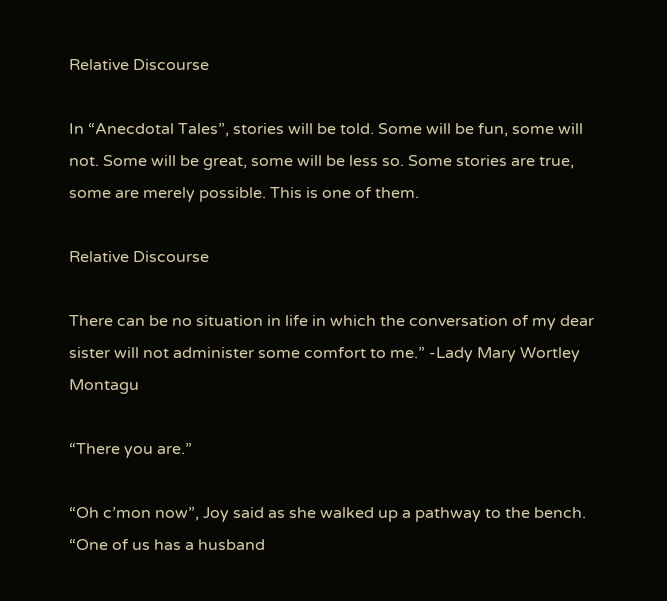Relative Discourse

In “Anecdotal Tales”, stories will be told. Some will be fun, some will not. Some will be great, some will be less so. Some stories are true, some are merely possible. This is one of them.

Relative Discourse

There can be no situation in life in which the conversation of my dear sister will not administer some comfort to me.” -Lady Mary Wortley Montagu

“There you are.”

“Oh c’mon now”, Joy said as she walked up a pathway to the bench.  “One of us has a husband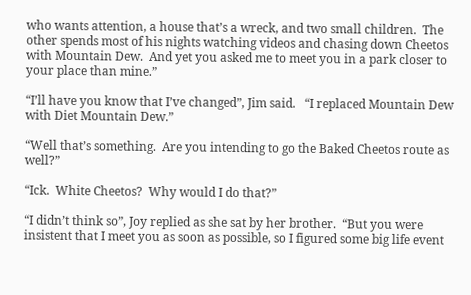who wants attention, a house that’s a wreck, and two small children.  The other spends most of his nights watching videos and chasing down Cheetos with Mountain Dew.  And yet you asked me to meet you in a park closer to your place than mine.”

“I’ll have you know that I’ve changed”, Jim said.   “I replaced Mountain Dew with Diet Mountain Dew.”

“Well that’s something.  Are you intending to go the Baked Cheetos route as well?”

“Ick.  White Cheetos?  Why would I do that?”

“I didn’t think so”, Joy replied as she sat by her brother.  “But you were insistent that I meet you as soon as possible, so I figured some big life event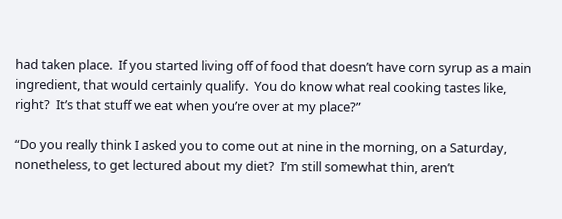had taken place.  If you started living off of food that doesn’t have corn syrup as a main ingredient, that would certainly qualify.  You do know what real cooking tastes like, right?  It’s that stuff we eat when you’re over at my place?”

“Do you really think I asked you to come out at nine in the morning, on a Saturday, nonetheless, to get lectured about my diet?  I’m still somewhat thin, aren’t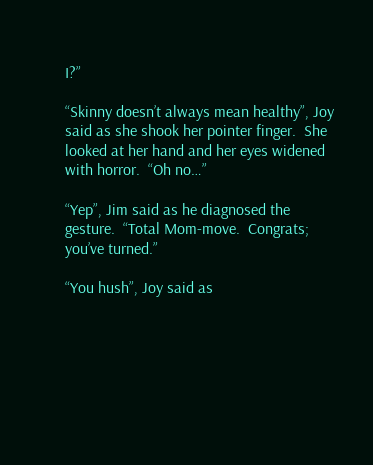I?”

“Skinny doesn’t always mean healthy”, Joy said as she shook her pointer finger.  She looked at her hand and her eyes widened with horror.  “Oh no…”

“Yep”, Jim said as he diagnosed the gesture.  “Total Mom-move.  Congrats; you’ve turned.”

“You hush”, Joy said as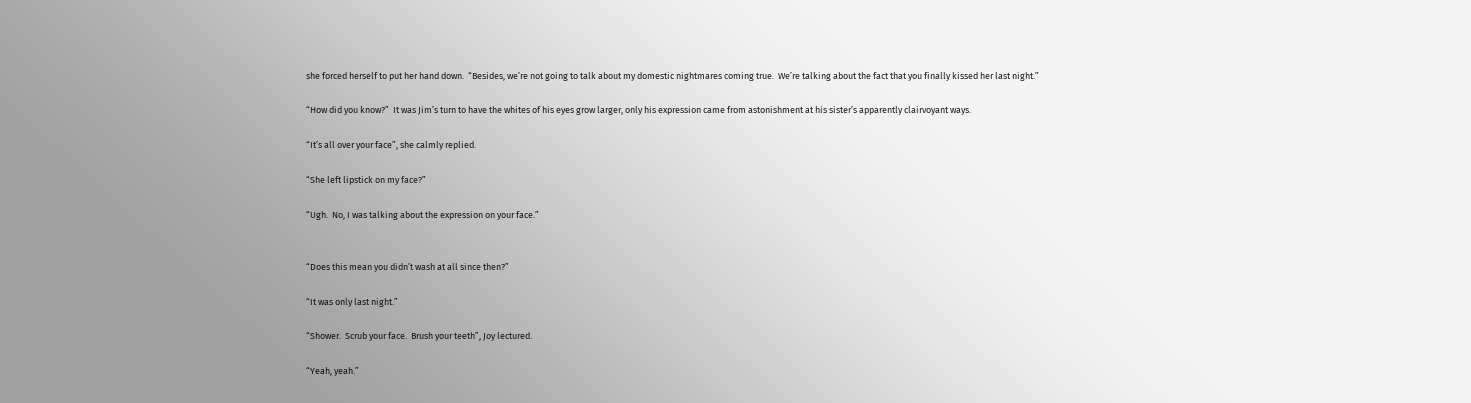she forced herself to put her hand down.  “Besides, we’re not going to talk about my domestic nightmares coming true.  We’re talking about the fact that you finally kissed her last night.”

“How did you know?”  It was Jim’s turn to have the whites of his eyes grow larger, only his expression came from astonishment at his sister’s apparently clairvoyant ways.

“It’s all over your face”, she calmly replied.

“She left lipstick on my face?”

“Ugh.  No, I was talking about the expression on your face.”


“Does this mean you didn’t wash at all since then?”

“It was only last night.”

“Shower.  Scrub your face.  Brush your teeth”, Joy lectured.

“Yeah, yeah.”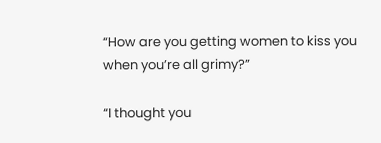“How are you getting women to kiss you when you’re all grimy?”

“I thought you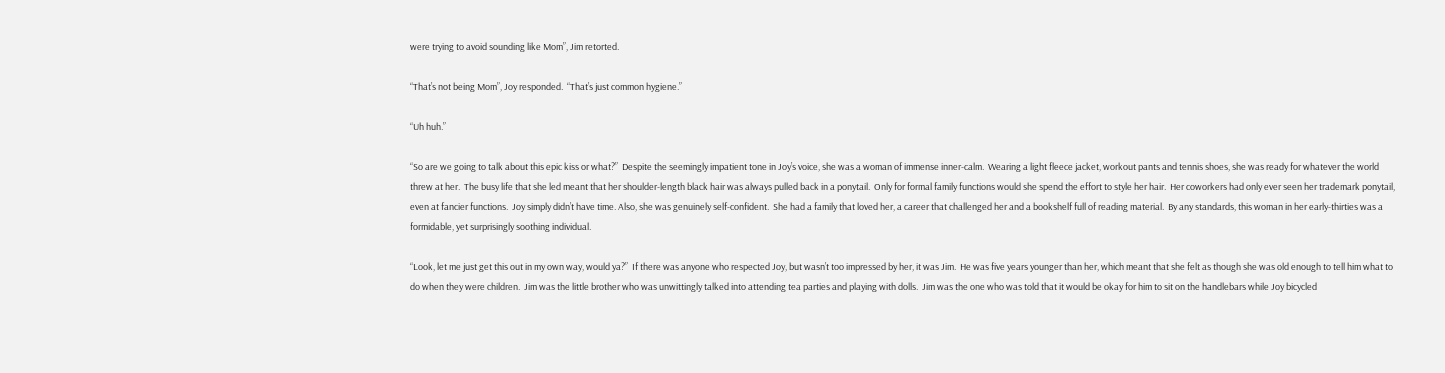were trying to avoid sounding like Mom”, Jim retorted.

“That’s not being Mom”, Joy responded.  “That’s just common hygiene.”

“Uh huh.”

“So are we going to talk about this epic kiss or what?”  Despite the seemingly impatient tone in Joy’s voice, she was a woman of immense inner-calm.  Wearing a light fleece jacket, workout pants and tennis shoes, she was ready for whatever the world threw at her.  The busy life that she led meant that her shoulder-length black hair was always pulled back in a ponytail.  Only for formal family functions would she spend the effort to style her hair.  Her coworkers had only ever seen her trademark ponytail, even at fancier functions.  Joy simply didn’t have time. Also, she was genuinely self-confident.  She had a family that loved her, a career that challenged her and a bookshelf full of reading material.  By any standards, this woman in her early-thirties was a formidable, yet surprisingly soothing individual.

“Look, let me just get this out in my own way, would ya?”  If there was anyone who respected Joy, but wasn’t too impressed by her, it was Jim.  He was five years younger than her, which meant that she felt as though she was old enough to tell him what to do when they were children.  Jim was the little brother who was unwittingly talked into attending tea parties and playing with dolls.  Jim was the one who was told that it would be okay for him to sit on the handlebars while Joy bicycled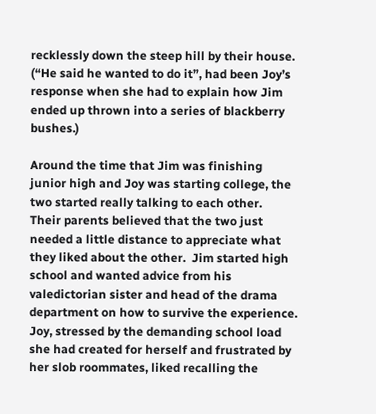recklessly down the steep hill by their house.  (“He said he wanted to do it”, had been Joy’s response when she had to explain how Jim ended up thrown into a series of blackberry bushes.)

Around the time that Jim was finishing junior high and Joy was starting college, the two started really talking to each other.  Their parents believed that the two just needed a little distance to appreciate what they liked about the other.  Jim started high school and wanted advice from his valedictorian sister and head of the drama department on how to survive the experience.  Joy, stressed by the demanding school load she had created for herself and frustrated by her slob roommates, liked recalling the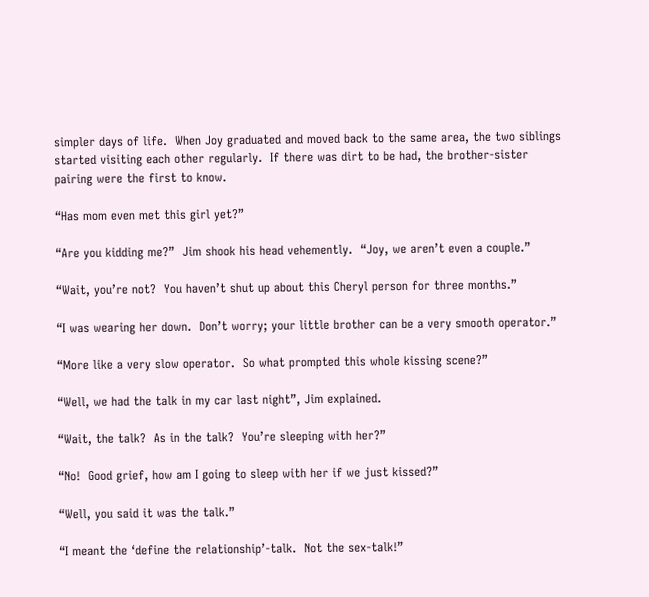simpler days of life.  When Joy graduated and moved back to the same area, the two siblings started visiting each other regularly.  If there was dirt to be had, the brother-sister pairing were the first to know.

“Has mom even met this girl yet?”

“Are you kidding me?”  Jim shook his head vehemently.  “Joy, we aren’t even a couple.”

“Wait, you’re not?  You haven’t shut up about this Cheryl person for three months.”

“I was wearing her down.  Don’t worry; your little brother can be a very smooth operator.”

“More like a very slow operator.  So what prompted this whole kissing scene?”

“Well, we had the talk in my car last night”, Jim explained.

“Wait, the talk?  As in the talk?  You’re sleeping with her?”

“No!  Good grief, how am I going to sleep with her if we just kissed?”

“Well, you said it was the talk.”

“I meant the ‘define the relationship’-talk.  Not the sex-talk!”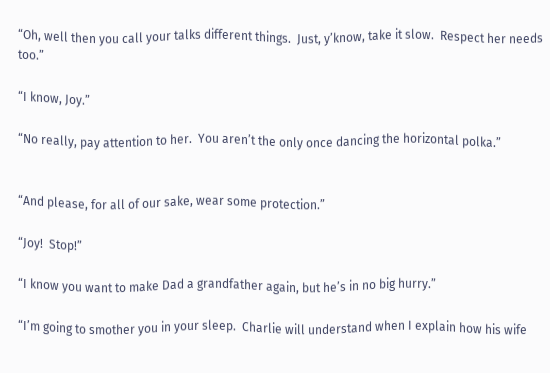“Oh, well then you call your talks different things.  Just, y’know, take it slow.  Respect her needs too.”

“I know, Joy.”

“No really, pay attention to her.  You aren’t the only once dancing the horizontal polka.”


“And please, for all of our sake, wear some protection.”

“Joy!  Stop!”

“I know you want to make Dad a grandfather again, but he’s in no big hurry.”

“I’m going to smother you in your sleep.  Charlie will understand when I explain how his wife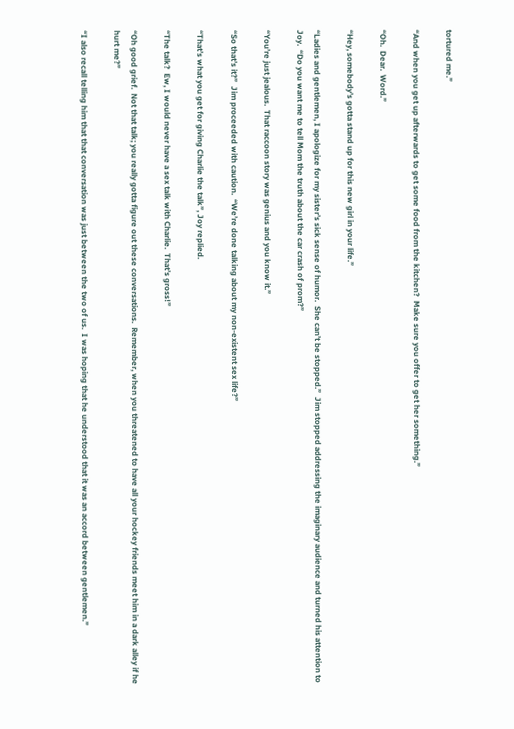tortured me.”

“And when you get up afterwards to get some food from the kitchen?  Make sure you offer to get her something.”

“Oh.  Dear.  Word.”

“Hey, somebody’s gotta stand up for this new girl in your life.”

“Ladies and gentlemen, I apologize for my sister’s sick sense of humor.  She can’t be stopped.”  Jim stopped addressing the imaginary audience and turned his attention to Joy.  “Do you want me to tell Mom the truth about the car crash of prom?”

“You’re just jealous.  That raccoon story was genius and you know it.”

“So that’s it?”  Jim proceeded with caution.  “We’re done talking about my non-existent sex life?”

“That’s what you get for giving Charlie the talk”, Joy replied.

“The talk?  Ew, I would never have a sex talk with Charlie.  That’s gross!”

“Oh good grief.  Not that talk; you really gotta figure out these conversations.  Remember, when you threatened to have all your hockey friends meet him in a dark alley if he hurt me?”

“I also recall telling him that that conversation was just between the two of us.  I was hoping that he understood that it was an accord between gentlemen.”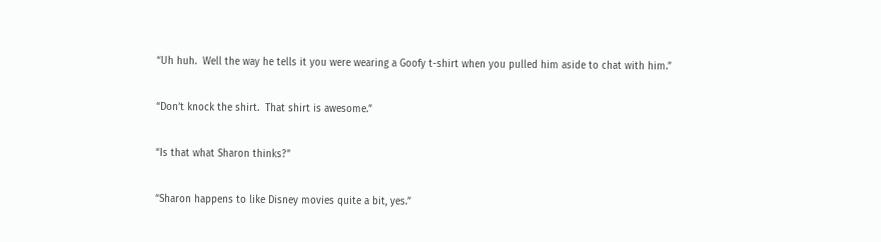“Uh huh.  Well the way he tells it you were wearing a Goofy t-shirt when you pulled him aside to chat with him.”

“Don’t knock the shirt.  That shirt is awesome.”

“Is that what Sharon thinks?”

“Sharon happens to like Disney movies quite a bit, yes.”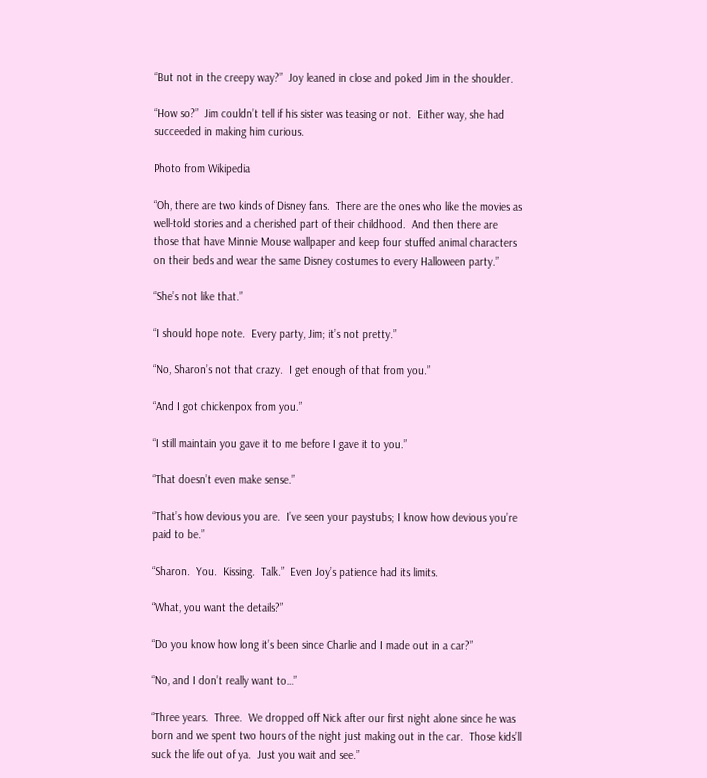“But not in the creepy way?”  Joy leaned in close and poked Jim in the shoulder.

“How so?”  Jim couldn’t tell if his sister was teasing or not.  Either way, she had succeeded in making him curious.

Photo from Wikipedia

“Oh, there are two kinds of Disney fans.  There are the ones who like the movies as well-told stories and a cherished part of their childhood.  And then there are those that have Minnie Mouse wallpaper and keep four stuffed animal characters on their beds and wear the same Disney costumes to every Halloween party.”

“She’s not like that.”

“I should hope note.  Every party, Jim; it’s not pretty.”

“No, Sharon’s not that crazy.  I get enough of that from you.”

“And I got chickenpox from you.”

“I still maintain you gave it to me before I gave it to you.”

“That doesn’t even make sense.”

“That’s how devious you are.  I’ve seen your paystubs; I know how devious you’re paid to be.”

“Sharon.  You.  Kissing.  Talk.”  Even Joy’s patience had its limits.

“What, you want the details?”

“Do you know how long it’s been since Charlie and I made out in a car?”

“No, and I don’t really want to…”

“Three years.  Three.  We dropped off Nick after our first night alone since he was born and we spent two hours of the night just making out in the car.  Those kids’ll suck the life out of ya.  Just you wait and see.”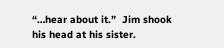“…hear about it.”  Jim shook his head at his sister.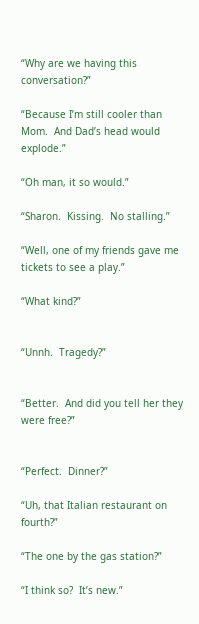“Why are we having this conversation?”

“Because I’m still cooler than Mom.  And Dad’s head would explode.”

“Oh man, it so would.”

“Sharon.  Kissing.  No stalling.”

“Well, one of my friends gave me tickets to see a play.”

“What kind?”


“Unnh.  Tragedy?”


“Better.  And did you tell her they were free?”


“Perfect.  Dinner?”

“Uh, that Italian restaurant on fourth?”

“The one by the gas station?”

“I think so?  It’s new.”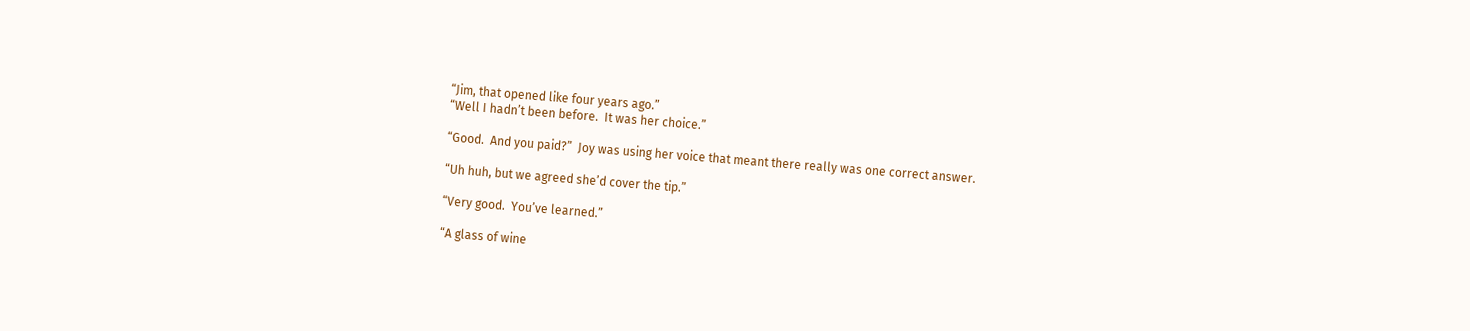“Jim, that opened like four years ago.”
“Well I hadn’t been before.  It was her choice.”

“Good.  And you paid?”  Joy was using her voice that meant there really was one correct answer.

“Uh huh, but we agreed she’d cover the tip.”

“Very good.  You’ve learned.”

“A glass of wine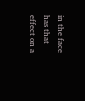in the face has that effect on a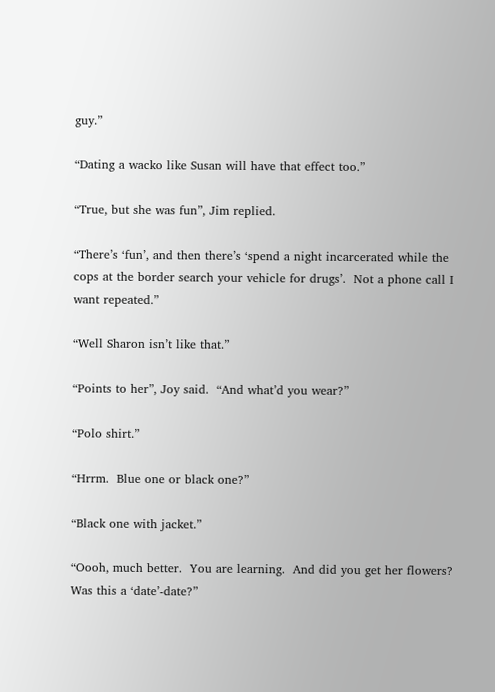guy.”

“Dating a wacko like Susan will have that effect too.”

“True, but she was fun”, Jim replied.

“There’s ‘fun’, and then there’s ‘spend a night incarcerated while the cops at the border search your vehicle for drugs’.  Not a phone call I want repeated.”

“Well Sharon isn’t like that.”

“Points to her”, Joy said.  “And what’d you wear?”

“Polo shirt.”

“Hrrm.  Blue one or black one?”

“Black one with jacket.”

“Oooh, much better.  You are learning.  And did you get her flowers?  Was this a ‘date’-date?”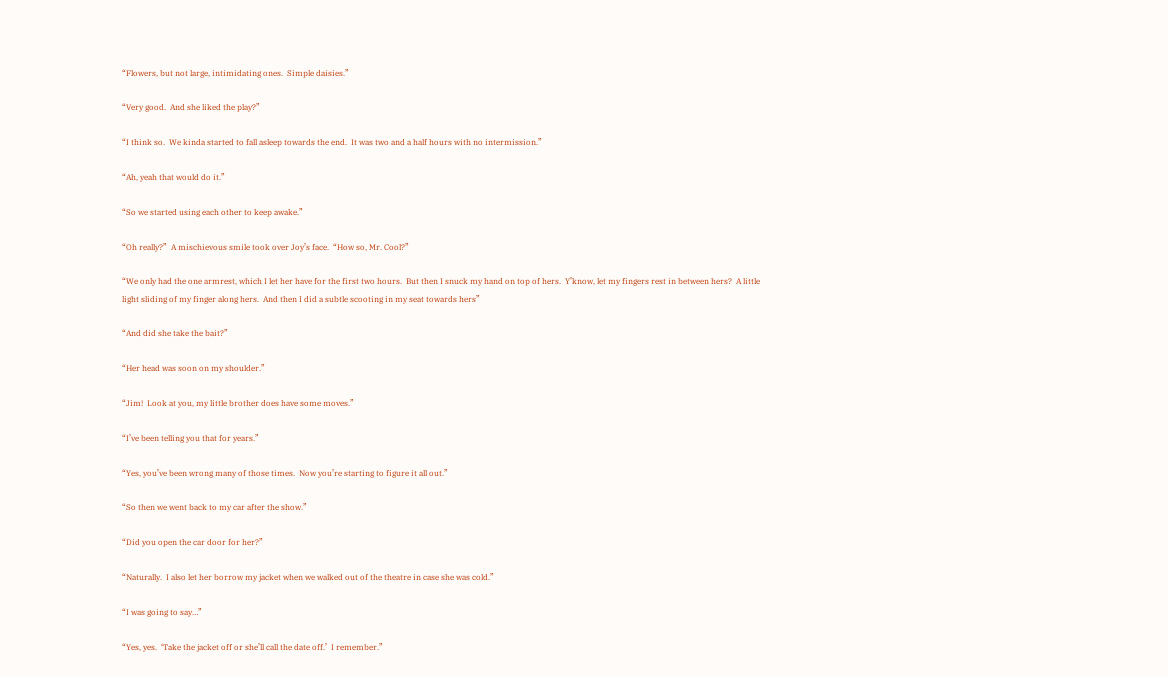“Flowers, but not large, intimidating ones.  Simple daisies.”

“Very good.  And she liked the play?”

“I think so.  We kinda started to fall asleep towards the end.  It was two and a half hours with no intermission.”

“Ah, yeah that would do it.”

“So we started using each other to keep awake.”

“Oh really?”  A mischievous smile took over Joy’s face.  “How so, Mr. Cool?”

“We only had the one armrest, which I let her have for the first two hours.  But then I snuck my hand on top of hers.  Y’know, let my fingers rest in between hers?  A little light sliding of my finger along hers.  And then I did a subtle scooting in my seat towards hers”

“And did she take the bait?”

“Her head was soon on my shoulder.”

“Jim!  Look at you, my little brother does have some moves.”

“I’ve been telling you that for years.”

“Yes, you’ve been wrong many of those times.  Now you’re starting to figure it all out.”

“So then we went back to my car after the show.”

“Did you open the car door for her?”

“Naturally.  I also let her borrow my jacket when we walked out of the theatre in case she was cold.”

“I was going to say…”

“Yes, yes.  ‘Take the jacket off or she’ll call the date off.’  I remember.”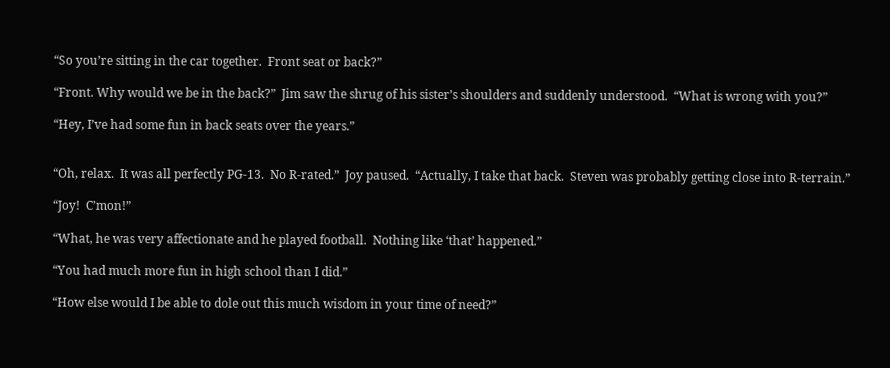“So you’re sitting in the car together.  Front seat or back?”

“Front. Why would we be in the back?”  Jim saw the shrug of his sister’s shoulders and suddenly understood.  “What is wrong with you?”

“Hey, I’ve had some fun in back seats over the years.”


“Oh, relax.  It was all perfectly PG-13.  No R-rated.”  Joy paused.  “Actually, I take that back.  Steven was probably getting close into R-terrain.”

“Joy!  C’mon!”

“What, he was very affectionate and he played football.  Nothing like ‘that’ happened.”

“You had much more fun in high school than I did.”

“How else would I be able to dole out this much wisdom in your time of need?”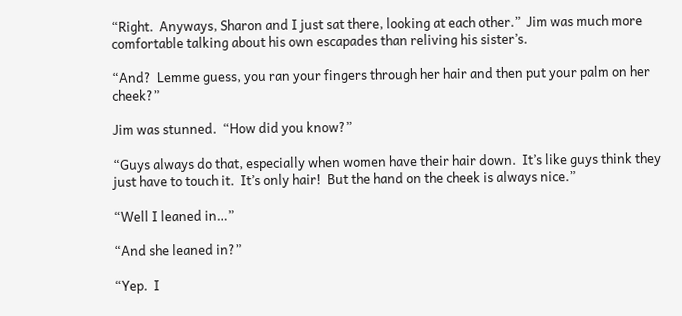“Right.  Anyways, Sharon and I just sat there, looking at each other.”  Jim was much more comfortable talking about his own escapades than reliving his sister’s.

“And?  Lemme guess, you ran your fingers through her hair and then put your palm on her cheek?”

Jim was stunned.  “How did you know?”

“Guys always do that, especially when women have their hair down.  It’s like guys think they just have to touch it.  It’s only hair!  But the hand on the cheek is always nice.”

“Well I leaned in…”

“And she leaned in?”

“Yep.  I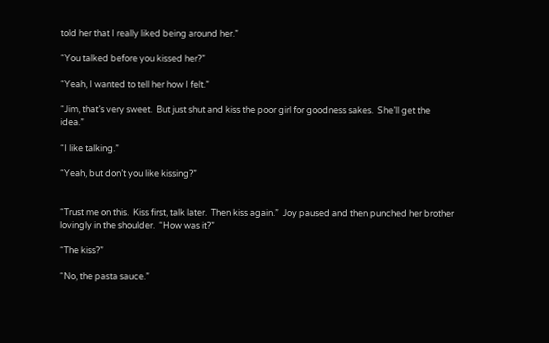told her that I really liked being around her.”

“You talked before you kissed her?”

“Yeah, I wanted to tell her how I felt.”

“Jim, that’s very sweet.  But just shut and kiss the poor girl for goodness sakes.  She’ll get the idea.”

“I like talking.”

“Yeah, but don’t you like kissing?”


“Trust me on this.  Kiss first, talk later.  Then kiss again.”  Joy paused and then punched her brother lovingly in the shoulder.  “How was it?”

“The kiss?”

“No, the pasta sauce.”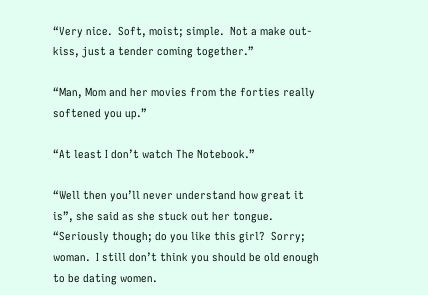“Very nice.  Soft, moist; simple.  Not a make out-kiss, just a tender coming together.”

“Man, Mom and her movies from the forties really softened you up.”

“At least I don’t watch The Notebook.”

“Well then you’ll never understand how great it is”, she said as she stuck out her tongue.  “Seriously though; do you like this girl?  Sorry; woman.  I still don’t think you should be old enough to be dating women.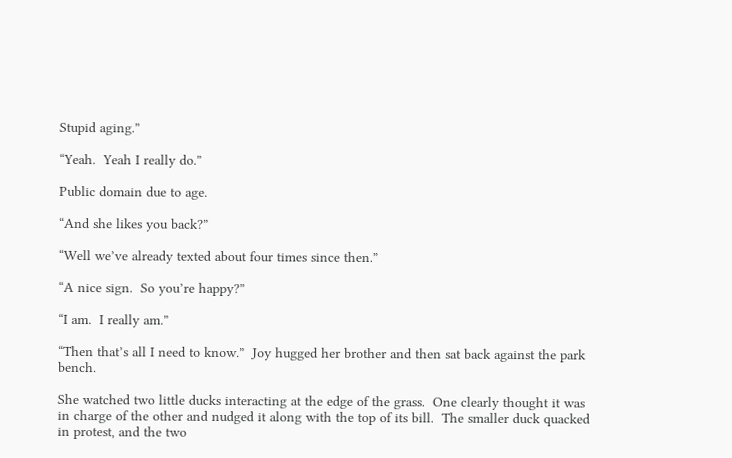Stupid aging.”

“Yeah.  Yeah I really do.”

Public domain due to age.

“And she likes you back?”

“Well we’ve already texted about four times since then.”

“A nice sign.  So you’re happy?”

“I am.  I really am.”

“Then that’s all I need to know.”  Joy hugged her brother and then sat back against the park bench.

She watched two little ducks interacting at the edge of the grass.  One clearly thought it was in charge of the other and nudged it along with the top of its bill.  The smaller duck quacked in protest, and the two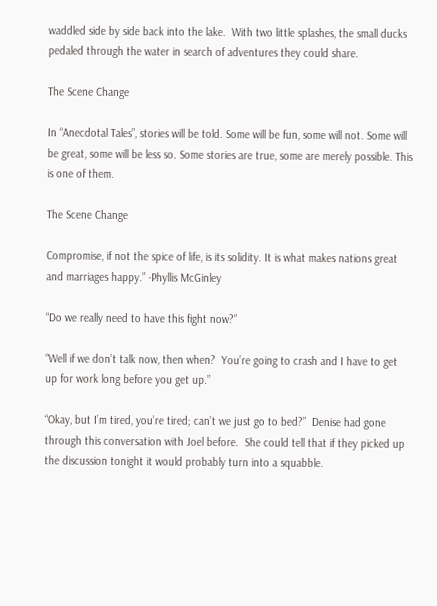waddled side by side back into the lake.  With two little splashes, the small ducks pedaled through the water in search of adventures they could share.

The Scene Change

In “Anecdotal Tales”, stories will be told. Some will be fun, some will not. Some will be great, some will be less so. Some stories are true, some are merely possible. This is one of them.

The Scene Change

Compromise, if not the spice of life, is its solidity. It is what makes nations great and marriages happy.” -Phyllis McGinley

“Do we really need to have this fight now?”

“Well if we don’t talk now, then when?  You’re going to crash and I have to get up for work long before you get up.”

“Okay, but I’m tired, you’re tired; can’t we just go to bed?”  Denise had gone through this conversation with Joel before.  She could tell that if they picked up the discussion tonight it would probably turn into a squabble.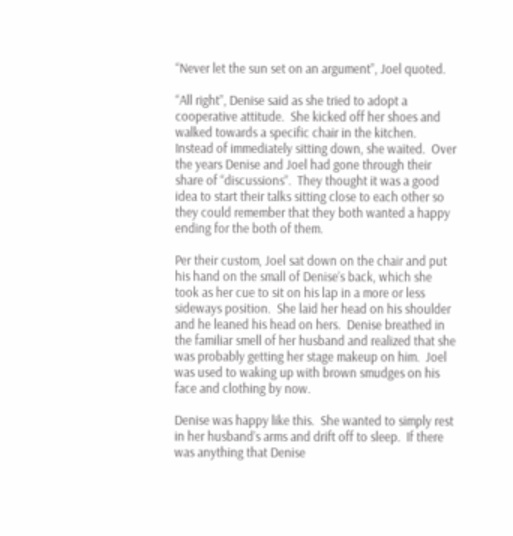“Never let the sun set on an argument”, Joel quoted.

“All right”, Denise said as she tried to adopt a cooperative attitude.  She kicked off her shoes and walked towards a specific chair in the kitchen.  Instead of immediately sitting down, she waited.  Over the years Denise and Joel had gone through their share of “discussions”.  They thought it was a good idea to start their talks sitting close to each other so they could remember that they both wanted a happy ending for the both of them.

Per their custom, Joel sat down on the chair and put his hand on the small of Denise’s back, which she took as her cue to sit on his lap in a more or less sideways position.  She laid her head on his shoulder and he leaned his head on hers.  Denise breathed in the familiar smell of her husband and realized that she was probably getting her stage makeup on him.  Joel was used to waking up with brown smudges on his face and clothing by now.

Denise was happy like this.  She wanted to simply rest in her husband’s arms and drift off to sleep.  If there was anything that Denise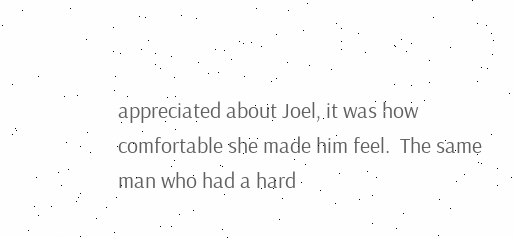appreciated about Joel, it was how comfortable she made him feel.  The same man who had a hard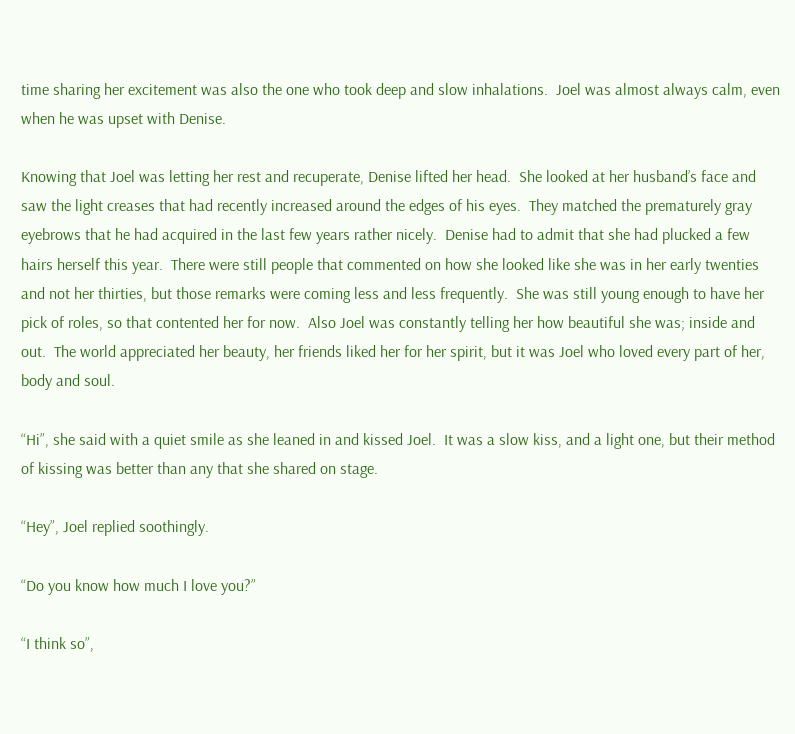time sharing her excitement was also the one who took deep and slow inhalations.  Joel was almost always calm, even when he was upset with Denise.

Knowing that Joel was letting her rest and recuperate, Denise lifted her head.  She looked at her husband’s face and saw the light creases that had recently increased around the edges of his eyes.  They matched the prematurely gray eyebrows that he had acquired in the last few years rather nicely.  Denise had to admit that she had plucked a few hairs herself this year.  There were still people that commented on how she looked like she was in her early twenties and not her thirties, but those remarks were coming less and less frequently.  She was still young enough to have her pick of roles, so that contented her for now.  Also Joel was constantly telling her how beautiful she was; inside and out.  The world appreciated her beauty, her friends liked her for her spirit, but it was Joel who loved every part of her, body and soul.

“Hi”, she said with a quiet smile as she leaned in and kissed Joel.  It was a slow kiss, and a light one, but their method of kissing was better than any that she shared on stage.

“Hey”, Joel replied soothingly.

“Do you know how much I love you?”

“I think so”,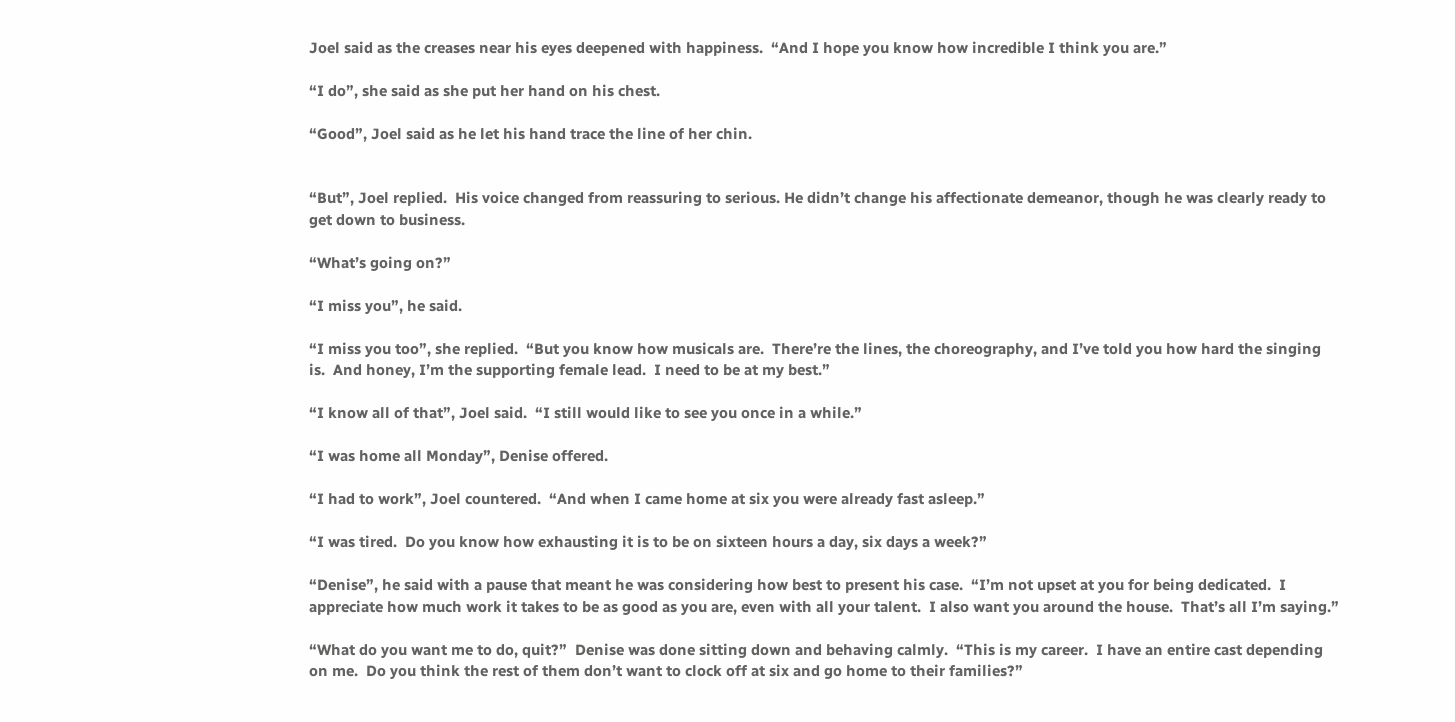Joel said as the creases near his eyes deepened with happiness.  “And I hope you know how incredible I think you are.”

“I do”, she said as she put her hand on his chest.

“Good”, Joel said as he let his hand trace the line of her chin.


“But”, Joel replied.  His voice changed from reassuring to serious. He didn’t change his affectionate demeanor, though he was clearly ready to get down to business.

“What’s going on?”

“I miss you”, he said.

“I miss you too”, she replied.  “But you know how musicals are.  There’re the lines, the choreography, and I’ve told you how hard the singing is.  And honey, I’m the supporting female lead.  I need to be at my best.”

“I know all of that”, Joel said.  “I still would like to see you once in a while.”

“I was home all Monday”, Denise offered.

“I had to work”, Joel countered.  “And when I came home at six you were already fast asleep.”

“I was tired.  Do you know how exhausting it is to be on sixteen hours a day, six days a week?”

“Denise”, he said with a pause that meant he was considering how best to present his case.  “I’m not upset at you for being dedicated.  I appreciate how much work it takes to be as good as you are, even with all your talent.  I also want you around the house.  That’s all I’m saying.”

“What do you want me to do, quit?”  Denise was done sitting down and behaving calmly.  “This is my career.  I have an entire cast depending on me.  Do you think the rest of them don’t want to clock off at six and go home to their families?”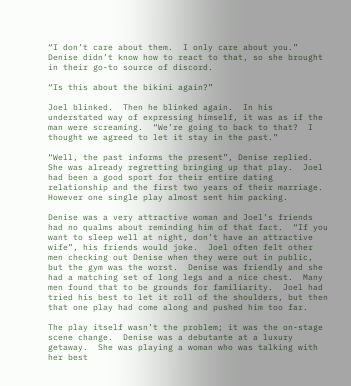“I don’t care about them.  I only care about you.”  Denise didn’t know how to react to that, so she brought in their go-to source of discord.

“Is this about the bikini again?”

Joel blinked.  Then he blinked again.  In his understated way of expressing himself, it was as if the man were screaming.  “We’re going to back to that?  I thought we agreed to let it stay in the past.”

“Well, the past informs the present”, Denise replied.  She was already regretting bringing up that play.  Joel had been a good sport for their entire dating relationship and the first two years of their marriage.  However one single play almost sent him packing.

Denise was a very attractive woman and Joel’s friends had no qualms about reminding him of that fact.  “If you want to sleep well at night, don’t have an attractive wife”, his friends would joke.  Joel often felt other men checking out Denise when they were out in public, but the gym was the worst.  Denise was friendly and she had a matching set of long legs and a nice chest.  Many men found that to be grounds for familiarity.  Joel had tried his best to let it roll of the shoulders, but then that one play had come along and pushed him too far.

The play itself wasn’t the problem; it was the on-stage scene change.  Denise was a debutante at a luxury getaway.  She was playing a woman who was talking with her best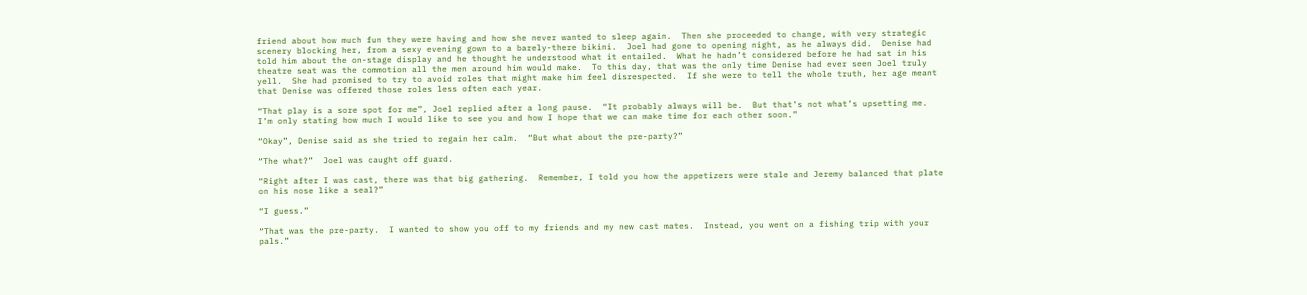friend about how much fun they were having and how she never wanted to sleep again.  Then she proceeded to change, with very strategic scenery blocking her, from a sexy evening gown to a barely-there bikini.  Joel had gone to opening night, as he always did.  Denise had told him about the on-stage display and he thought he understood what it entailed.  What he hadn’t considered before he had sat in his theatre seat was the commotion all the men around him would make.  To this day, that was the only time Denise had ever seen Joel truly yell.  She had promised to try to avoid roles that might make him feel disrespected.  If she were to tell the whole truth, her age meant that Denise was offered those roles less often each year.

“That play is a sore spot for me”, Joel replied after a long pause.  “It probably always will be.  But that’s not what’s upsetting me.   I’m only stating how much I would like to see you and how I hope that we can make time for each other soon.”

“Okay”, Denise said as she tried to regain her calm.  “But what about the pre-party?”

“The what?”  Joel was caught off guard.

“Right after I was cast, there was that big gathering.  Remember, I told you how the appetizers were stale and Jeremy balanced that plate on his nose like a seal?”

“I guess.”

“That was the pre-party.  I wanted to show you off to my friends and my new cast mates.  Instead, you went on a fishing trip with your pals.”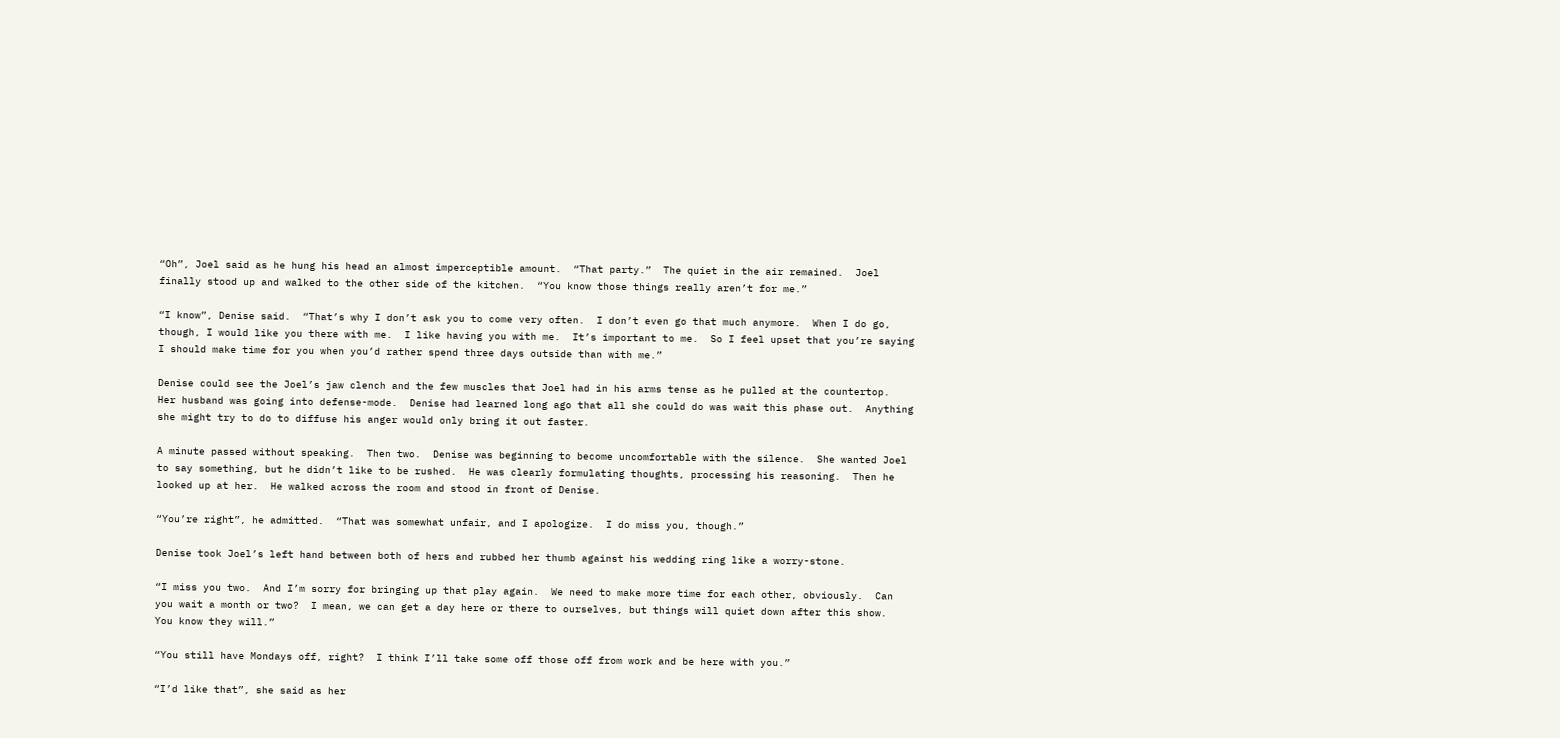“Oh”, Joel said as he hung his head an almost imperceptible amount.  “That party.”  The quiet in the air remained.  Joel finally stood up and walked to the other side of the kitchen.  “You know those things really aren’t for me.”

“I know”, Denise said.  “That’s why I don’t ask you to come very often.  I don’t even go that much anymore.  When I do go, though, I would like you there with me.  I like having you with me.  It’s important to me.  So I feel upset that you’re saying I should make time for you when you’d rather spend three days outside than with me.”

Denise could see the Joel’s jaw clench and the few muscles that Joel had in his arms tense as he pulled at the countertop.  Her husband was going into defense-mode.  Denise had learned long ago that all she could do was wait this phase out.  Anything she might try to do to diffuse his anger would only bring it out faster.

A minute passed without speaking.  Then two.  Denise was beginning to become uncomfortable with the silence.  She wanted Joel to say something, but he didn’t like to be rushed.  He was clearly formulating thoughts, processing his reasoning.  Then he looked up at her.  He walked across the room and stood in front of Denise.

“You’re right”, he admitted.  “That was somewhat unfair, and I apologize.  I do miss you, though.”

Denise took Joel’s left hand between both of hers and rubbed her thumb against his wedding ring like a worry-stone.

“I miss you two.  And I’m sorry for bringing up that play again.  We need to make more time for each other, obviously.  Can you wait a month or two?  I mean, we can get a day here or there to ourselves, but things will quiet down after this show.  You know they will.”

“You still have Mondays off, right?  I think I’ll take some off those off from work and be here with you.”

“I’d like that”, she said as her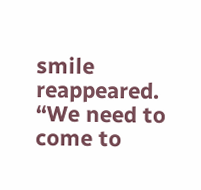smile reappeared.  “We need to come to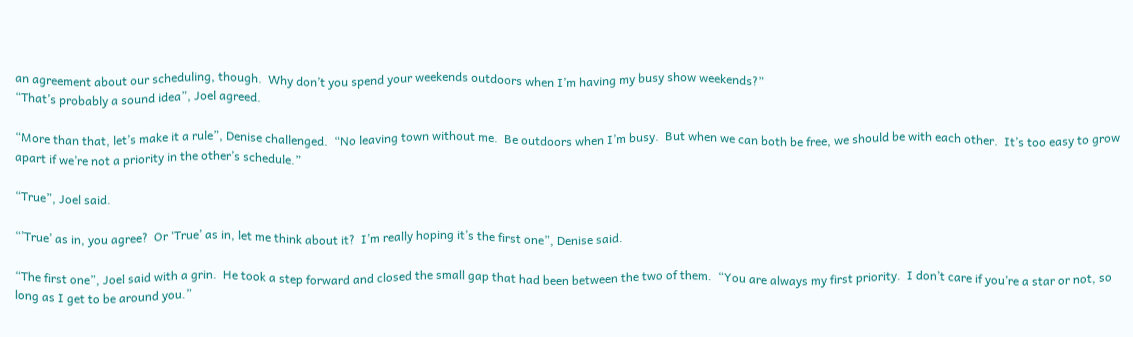an agreement about our scheduling, though.  Why don’t you spend your weekends outdoors when I’m having my busy show weekends?”
“That’s probably a sound idea”, Joel agreed.

“More than that, let’s make it a rule”, Denise challenged.  “No leaving town without me.  Be outdoors when I’m busy.  But when we can both be free, we should be with each other.  It’s too easy to grow apart if we’re not a priority in the other’s schedule.”

“True”, Joel said.

“’True’ as in, you agree?  Or ‘True’ as in, let me think about it?  I’m really hoping it’s the first one”, Denise said.

“The first one”, Joel said with a grin.  He took a step forward and closed the small gap that had been between the two of them.  “You are always my first priority.  I don’t care if you’re a star or not, so long as I get to be around you.”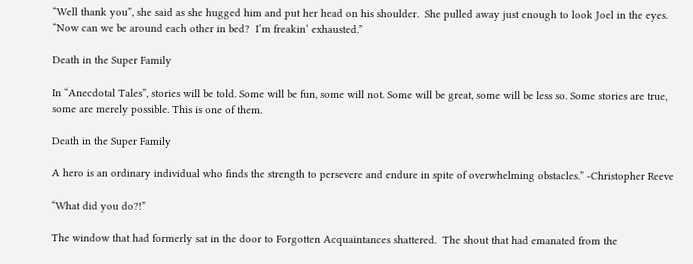“Well thank you”, she said as she hugged him and put her head on his shoulder.  She pulled away just enough to look Joel in the eyes.  “Now can we be around each other in bed?  I’m freakin’ exhausted.”

Death in the Super Family

In “Anecdotal Tales”, stories will be told. Some will be fun, some will not. Some will be great, some will be less so. Some stories are true, some are merely possible. This is one of them.

Death in the Super Family

A hero is an ordinary individual who finds the strength to persevere and endure in spite of overwhelming obstacles.” -Christopher Reeve

“What did you do?!”

The window that had formerly sat in the door to Forgotten Acquaintances shattered.  The shout that had emanated from the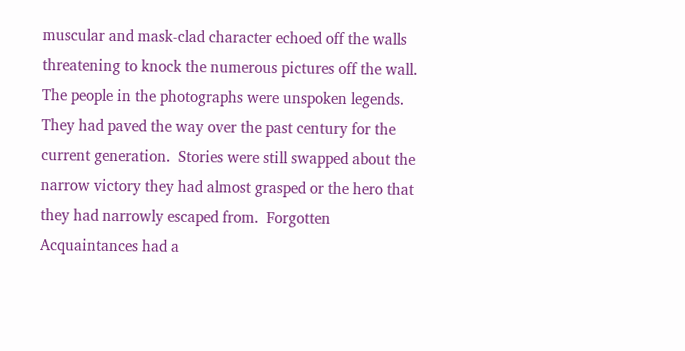muscular and mask-clad character echoed off the walls threatening to knock the numerous pictures off the wall.  The people in the photographs were unspoken legends.  They had paved the way over the past century for the current generation.  Stories were still swapped about the narrow victory they had almost grasped or the hero that they had narrowly escaped from.  Forgotten Acquaintances had a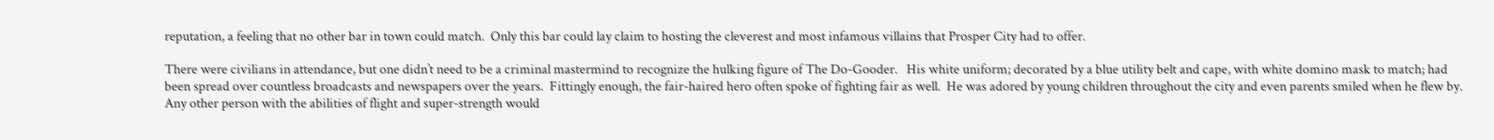reputation, a feeling that no other bar in town could match.  Only this bar could lay claim to hosting the cleverest and most infamous villains that Prosper City had to offer.

There were civilians in attendance, but one didn’t need to be a criminal mastermind to recognize the hulking figure of The Do-Gooder.   His white uniform; decorated by a blue utility belt and cape, with white domino mask to match; had been spread over countless broadcasts and newspapers over the years.  Fittingly enough, the fair-haired hero often spoke of fighting fair as well.  He was adored by young children throughout the city and even parents smiled when he flew by.  Any other person with the abilities of flight and super-strength would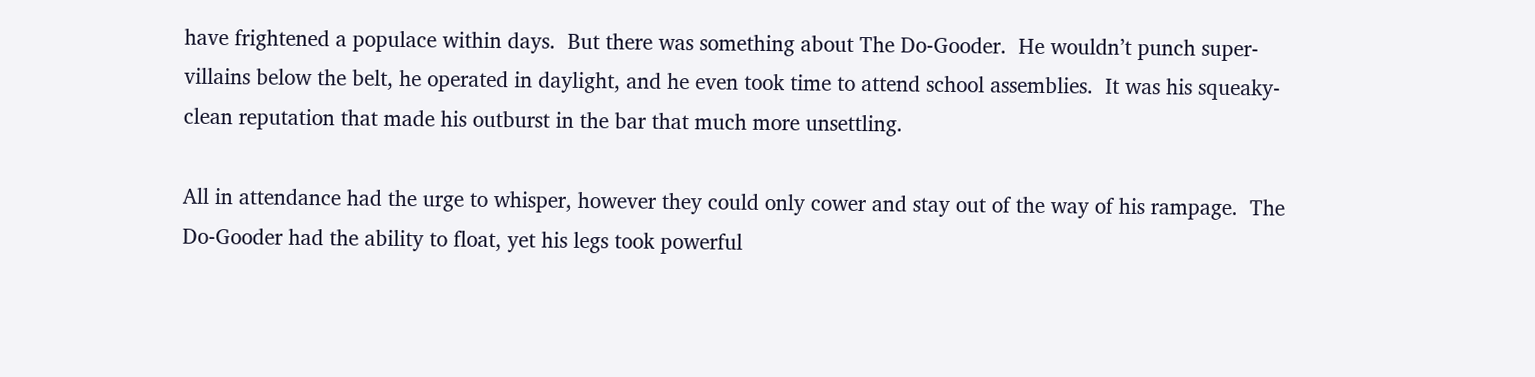have frightened a populace within days.  But there was something about The Do-Gooder.  He wouldn’t punch super-villains below the belt, he operated in daylight, and he even took time to attend school assemblies.  It was his squeaky-clean reputation that made his outburst in the bar that much more unsettling.

All in attendance had the urge to whisper, however they could only cower and stay out of the way of his rampage.  The Do-Gooder had the ability to float, yet his legs took powerful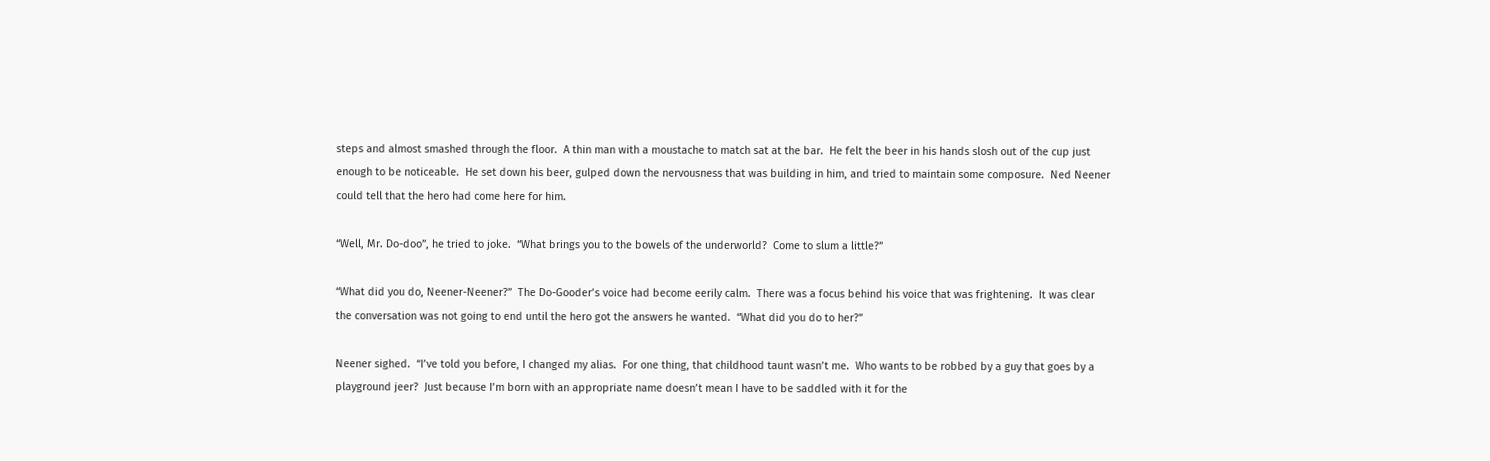steps and almost smashed through the floor.  A thin man with a moustache to match sat at the bar.  He felt the beer in his hands slosh out of the cup just enough to be noticeable.  He set down his beer, gulped down the nervousness that was building in him, and tried to maintain some composure.  Ned Neener could tell that the hero had come here for him.

“Well, Mr. Do-doo”, he tried to joke.  “What brings you to the bowels of the underworld?  Come to slum a little?”

“What did you do, Neener-Neener?”  The Do-Gooder’s voice had become eerily calm.  There was a focus behind his voice that was frightening.  It was clear the conversation was not going to end until the hero got the answers he wanted.  “What did you do to her?”

Neener sighed.  “I’ve told you before, I changed my alias.  For one thing, that childhood taunt wasn’t me.  Who wants to be robbed by a guy that goes by a playground jeer?  Just because I’m born with an appropriate name doesn’t mean I have to be saddled with it for the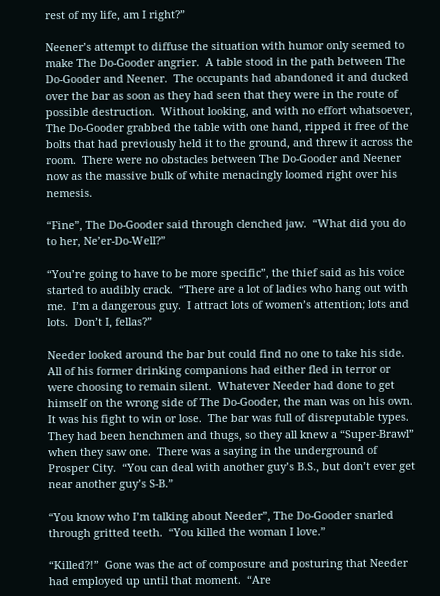rest of my life, am I right?”

Neener’s attempt to diffuse the situation with humor only seemed to make The Do-Gooder angrier.  A table stood in the path between The Do-Gooder and Neener.  The occupants had abandoned it and ducked over the bar as soon as they had seen that they were in the route of possible destruction.  Without looking, and with no effort whatsoever, The Do-Gooder grabbed the table with one hand, ripped it free of the bolts that had previously held it to the ground, and threw it across the room.  There were no obstacles between The Do-Gooder and Neener now as the massive bulk of white menacingly loomed right over his nemesis.

“Fine”, The Do-Gooder said through clenched jaw.  “What did you do to her, Ne’er-Do-Well?”

“You’re going to have to be more specific”, the thief said as his voice started to audibly crack.  “There are a lot of ladies who hang out with me.  I’m a dangerous guy.  I attract lots of women’s attention; lots and lots.  Don’t I, fellas?”

Needer looked around the bar but could find no one to take his side.  All of his former drinking companions had either fled in terror or were choosing to remain silent.  Whatever Needer had done to get himself on the wrong side of The Do-Gooder, the man was on his own.  It was his fight to win or lose.  The bar was full of disreputable types.  They had been henchmen and thugs, so they all knew a “Super-Brawl” when they saw one.  There was a saying in the underground of Prosper City.  “You can deal with another guy’s B.S., but don’t ever get near another guy’s S-B.”

“You know who I’m talking about Needer”, The Do-Gooder snarled through gritted teeth.  “You killed the woman I love.”

“Killed?!”  Gone was the act of composure and posturing that Needer had employed up until that moment.  “Are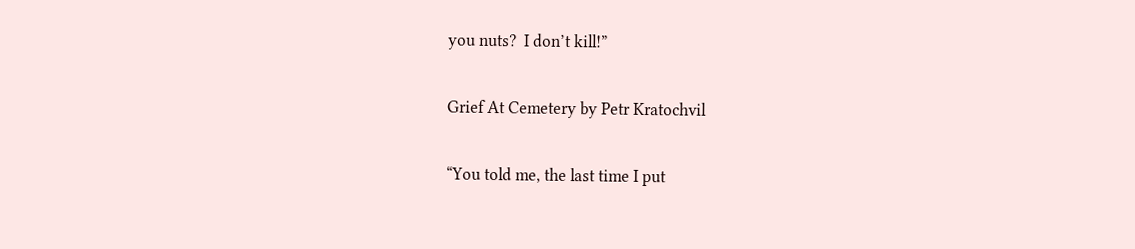you nuts?  I don’t kill!”

Grief At Cemetery by Petr Kratochvil

“You told me, the last time I put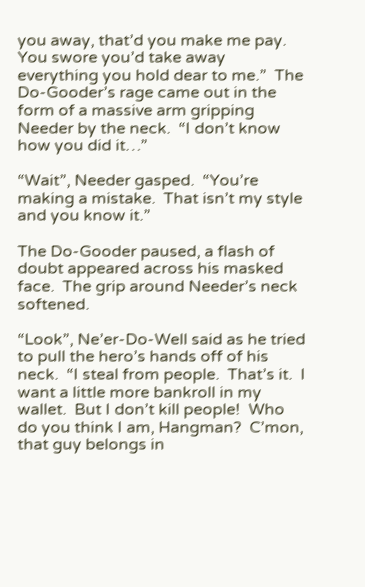you away, that’d you make me pay.  You swore you’d take away everything you hold dear to me.”  The Do-Gooder’s rage came out in the form of a massive arm gripping Needer by the neck.  “I don’t know how you did it…”

“Wait”, Needer gasped.  “You’re making a mistake.  That isn’t my style and you know it.”

The Do-Gooder paused, a flash of doubt appeared across his masked face.  The grip around Needer’s neck softened.

“Look”, Ne’er-Do-Well said as he tried to pull the hero’s hands off of his neck.  “I steal from people.  That’s it.  I want a little more bankroll in my wallet.  But I don’t kill people!  Who do you think I am, Hangman?  C’mon, that guy belongs in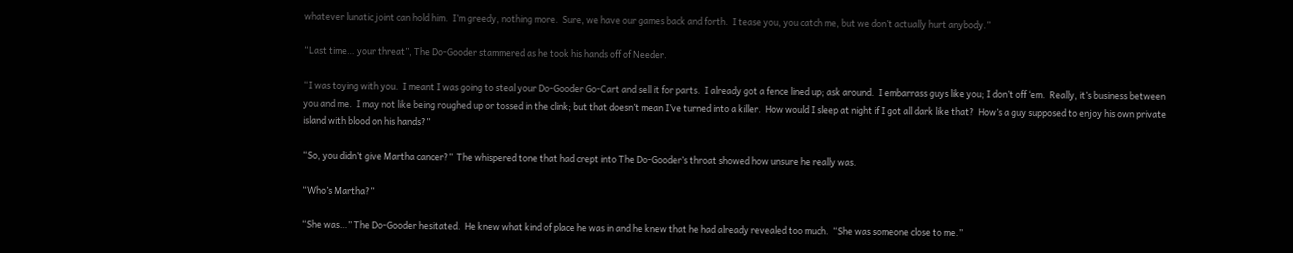whatever lunatic joint can hold him.  I’m greedy, nothing more.  Sure, we have our games back and forth.  I tease you, you catch me, but we don’t actually hurt anybody.”

“Last time… your threat”, The Do-Gooder stammered as he took his hands off of Needer.

“I was toying with you.  I meant I was going to steal your Do-Gooder Go-Cart and sell it for parts.  I already got a fence lined up; ask around.  I embarrass guys like you; I don’t off ‘em.  Really, it’s business between you and me.  I may not like being roughed up or tossed in the clink; but that doesn’t mean I’ve turned into a killer.  How would I sleep at night if I got all dark like that?  How’s a guy supposed to enjoy his own private island with blood on his hands?”

“So, you didn’t give Martha cancer?”  The whispered tone that had crept into The Do-Gooder’s throat showed how unsure he really was.

“Who’s Martha?”

“She was…” The Do-Gooder hesitated.  He knew what kind of place he was in and he knew that he had already revealed too much.  “She was someone close to me.”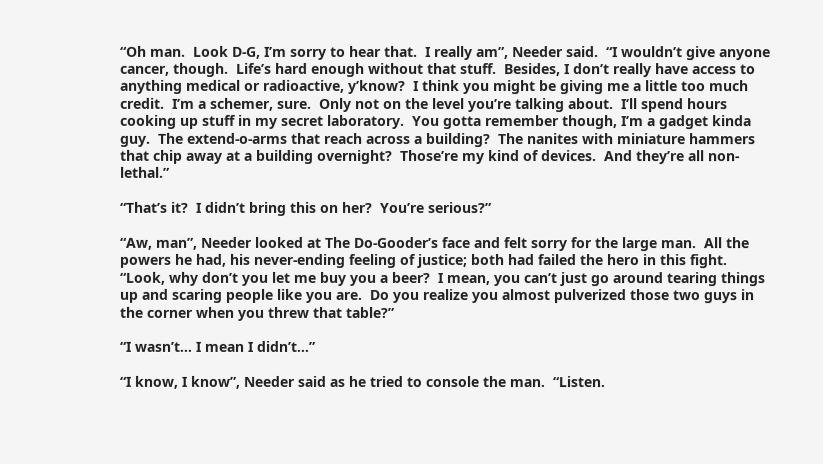“Oh man.  Look D-G, I’m sorry to hear that.  I really am”, Needer said.  “I wouldn’t give anyone cancer, though.  Life’s hard enough without that stuff.  Besides, I don’t really have access to anything medical or radioactive, y’know?  I think you might be giving me a little too much credit.  I’m a schemer, sure.  Only not on the level you’re talking about.  I’ll spend hours cooking up stuff in my secret laboratory.  You gotta remember though, I’m a gadget kinda guy.  The extend-o-arms that reach across a building?  The nanites with miniature hammers that chip away at a building overnight?  Those’re my kind of devices.  And they’re all non-lethal.”

“That’s it?  I didn’t bring this on her?  You’re serious?”

“Aw, man”, Needer looked at The Do-Gooder’s face and felt sorry for the large man.  All the powers he had, his never-ending feeling of justice; both had failed the hero in this fight.  “Look, why don’t you let me buy you a beer?  I mean, you can’t just go around tearing things up and scaring people like you are.  Do you realize you almost pulverized those two guys in the corner when you threw that table?”

“I wasn’t… I mean I didn’t…”

“I know, I know”, Needer said as he tried to console the man.  “Listen.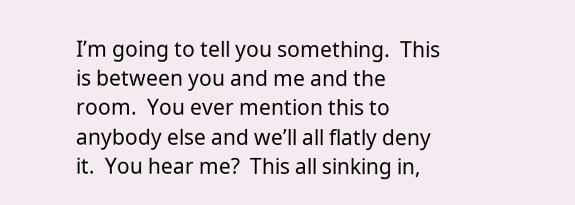I’m going to tell you something.  This is between you and me and the room.  You ever mention this to anybody else and we’ll all flatly deny it.  You hear me?  This all sinking in,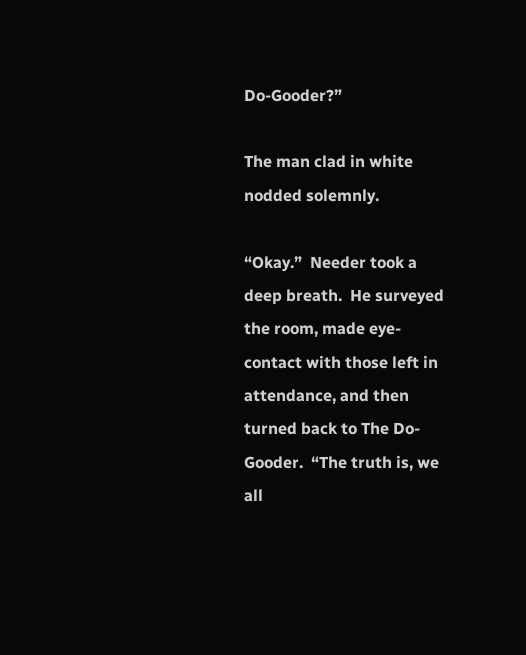Do-Gooder?”

The man clad in white nodded solemnly.

“Okay.”  Needer took a deep breath.  He surveyed the room, made eye-contact with those left in attendance, and then turned back to The Do-Gooder.  “The truth is, we all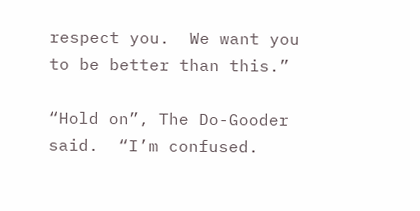respect you.  We want you to be better than this.”

“Hold on”, The Do-Gooder said.  “I’m confused.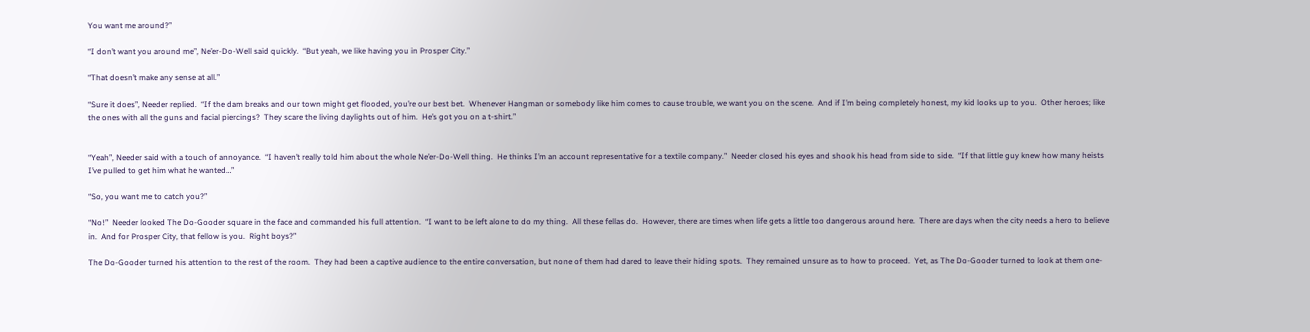You want me around?”

“I don’t want you around me”, Ne’er-Do-Well said quickly.  “But yeah, we like having you in Prosper City.”

“That doesn’t make any sense at all.”

“Sure it does”, Needer replied.  “If the dam breaks and our town might get flooded, you’re our best bet.  Whenever Hangman or somebody like him comes to cause trouble, we want you on the scene.  And if I’m being completely honest, my kid looks up to you.  Other heroes; like the ones with all the guns and facial piercings?  They scare the living daylights out of him.  He’s got you on a t-shirt.”


“Yeah”, Needer said with a touch of annoyance.  “I haven’t really told him about the whole Ne’er-Do-Well thing.  He thinks I’m an account representative for a textile company.”  Needer closed his eyes and shook his head from side to side.  “If that little guy knew how many heists I’ve pulled to get him what he wanted…”

“So, you want me to catch you?”

“No!”  Needer looked The Do-Gooder square in the face and commanded his full attention.  “I want to be left alone to do my thing.  All these fellas do.  However, there are times when life gets a little too dangerous around here.  There are days when the city needs a hero to believe in.  And for Prosper City, that fellow is you.  Right boys?”

The Do-Gooder turned his attention to the rest of the room.  They had been a captive audience to the entire conversation, but none of them had dared to leave their hiding spots.  They remained unsure as to how to proceed.  Yet, as The Do-Gooder turned to look at them one-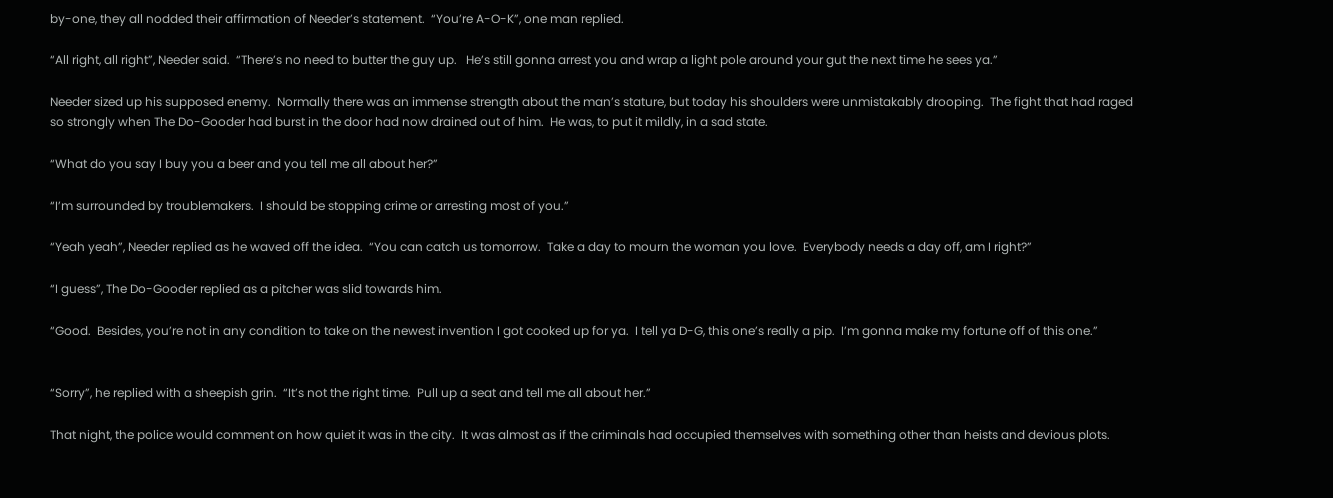by-one, they all nodded their affirmation of Needer’s statement.  “You’re A-O-K”, one man replied.

“All right, all right”, Needer said.  “There’s no need to butter the guy up.   He’s still gonna arrest you and wrap a light pole around your gut the next time he sees ya.”

Needer sized up his supposed enemy.  Normally there was an immense strength about the man’s stature, but today his shoulders were unmistakably drooping.  The fight that had raged so strongly when The Do-Gooder had burst in the door had now drained out of him.  He was, to put it mildly, in a sad state.

“What do you say I buy you a beer and you tell me all about her?”

“I’m surrounded by troublemakers.  I should be stopping crime or arresting most of you.”

“Yeah yeah”, Needer replied as he waved off the idea.  “You can catch us tomorrow.  Take a day to mourn the woman you love.  Everybody needs a day off, am I right?”

“I guess”, The Do-Gooder replied as a pitcher was slid towards him.

“Good.  Besides, you’re not in any condition to take on the newest invention I got cooked up for ya.  I tell ya D-G, this one’s really a pip.  I’m gonna make my fortune off of this one.”


“Sorry”, he replied with a sheepish grin.  “It’s not the right time.  Pull up a seat and tell me all about her.”

That night, the police would comment on how quiet it was in the city.  It was almost as if the criminals had occupied themselves with something other than heists and devious plots.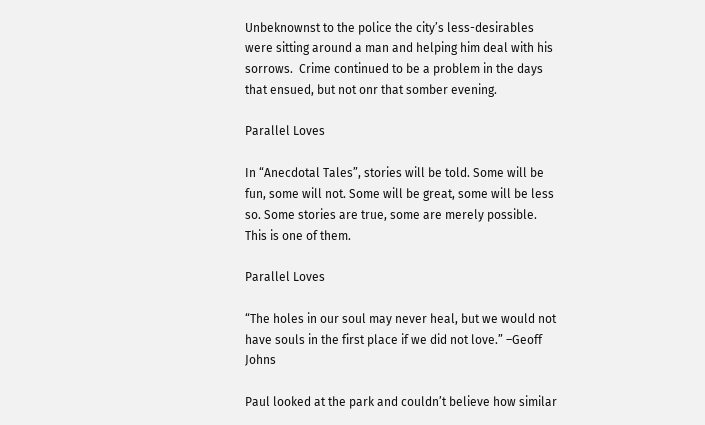Unbeknownst to the police the city’s less-desirables were sitting around a man and helping him deal with his sorrows.  Crime continued to be a problem in the days that ensued, but not onr that somber evening.

Parallel Loves

In “Anecdotal Tales”, stories will be told. Some will be fun, some will not. Some will be great, some will be less so. Some stories are true, some are merely possible. This is one of them.

Parallel Loves

“The holes in our soul may never heal, but we would not have souls in the first place if we did not love.” –Geoff Johns

Paul looked at the park and couldn’t believe how similar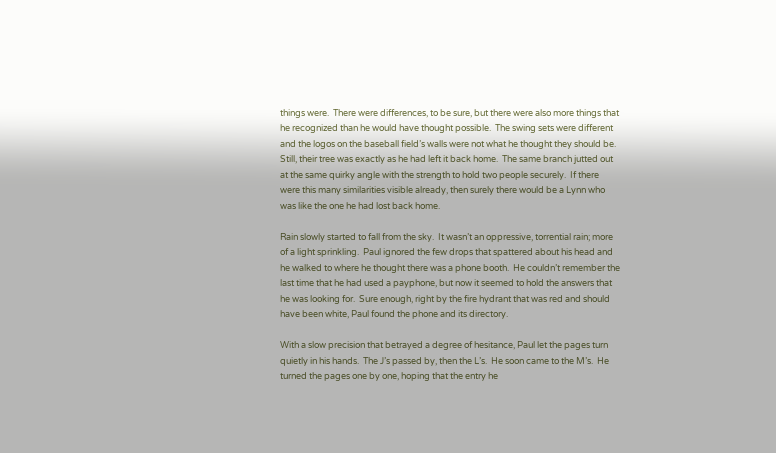things were.  There were differences, to be sure, but there were also more things that he recognized than he would have thought possible.  The swing sets were different and the logos on the baseball field’s walls were not what he thought they should be.  Still, their tree was exactly as he had left it back home.  The same branch jutted out at the same quirky angle with the strength to hold two people securely.  If there were this many similarities visible already, then surely there would be a Lynn who was like the one he had lost back home.

Rain slowly started to fall from the sky.  It wasn’t an oppressive, torrential rain; more of a light sprinkling.  Paul ignored the few drops that spattered about his head and he walked to where he thought there was a phone booth.  He couldn’t remember the last time that he had used a payphone, but now it seemed to hold the answers that he was looking for.  Sure enough, right by the fire hydrant that was red and should have been white, Paul found the phone and its directory.

With a slow precision that betrayed a degree of hesitance, Paul let the pages turn quietly in his hands.  The J’s passed by, then the L’s.  He soon came to the M’s.  He turned the pages one by one, hoping that the entry he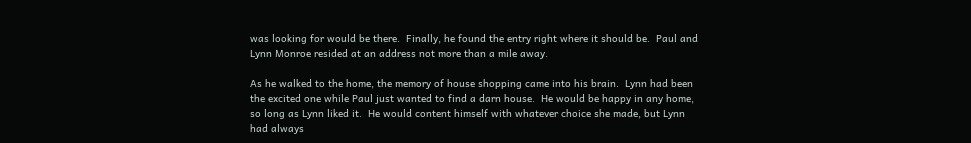was looking for would be there.  Finally, he found the entry right where it should be.  Paul and Lynn Monroe resided at an address not more than a mile away.

As he walked to the home, the memory of house shopping came into his brain.  Lynn had been the excited one while Paul just wanted to find a darn house.  He would be happy in any home, so long as Lynn liked it.  He would content himself with whatever choice she made, but Lynn had always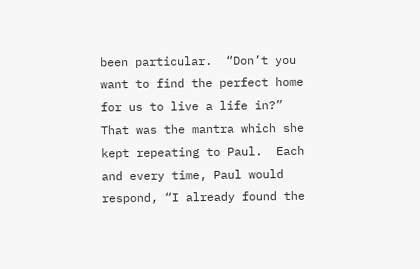been particular.  “Don’t you want to find the perfect home for us to live a life in?”  That was the mantra which she kept repeating to Paul.  Each and every time, Paul would respond, “I already found the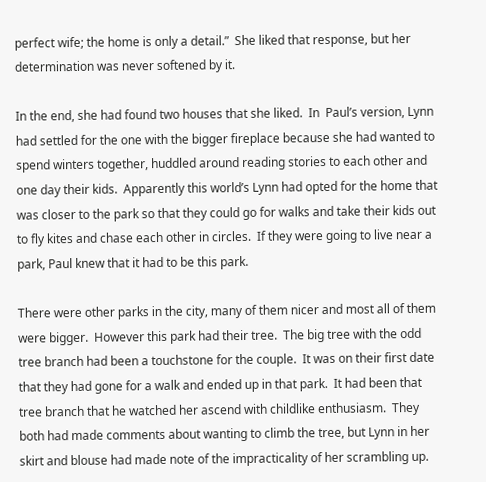perfect wife; the home is only a detail.”  She liked that response, but her determination was never softened by it.

In the end, she had found two houses that she liked.  In  Paul’s version, Lynn had settled for the one with the bigger fireplace because she had wanted to spend winters together, huddled around reading stories to each other and one day their kids.  Apparently this world’s Lynn had opted for the home that was closer to the park so that they could go for walks and take their kids out to fly kites and chase each other in circles.  If they were going to live near a park, Paul knew that it had to be this park.

There were other parks in the city, many of them nicer and most all of them were bigger.  However this park had their tree.  The big tree with the odd tree branch had been a touchstone for the couple.  It was on their first date that they had gone for a walk and ended up in that park.  It had been that tree branch that he watched her ascend with childlike enthusiasm.  They both had made comments about wanting to climb the tree, but Lynn in her skirt and blouse had made note of the impracticality of her scrambling up.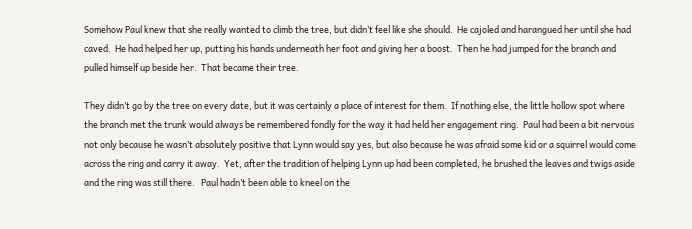Somehow Paul knew that she really wanted to climb the tree, but didn’t feel like she should.  He cajoled and harangued her until she had caved.  He had helped her up, putting his hands underneath her foot and giving her a boost.  Then he had jumped for the branch and pulled himself up beside her.  That became their tree.

They didn’t go by the tree on every date, but it was certainly a place of interest for them.  If nothing else, the little hollow spot where the branch met the trunk would always be remembered fondly for the way it had held her engagement ring.  Paul had been a bit nervous not only because he wasn’t absolutely positive that Lynn would say yes, but also because he was afraid some kid or a squirrel would come across the ring and carry it away.  Yet, after the tradition of helping Lynn up had been completed, he brushed the leaves and twigs aside and the ring was still there.   Paul hadn’t been able to kneel on the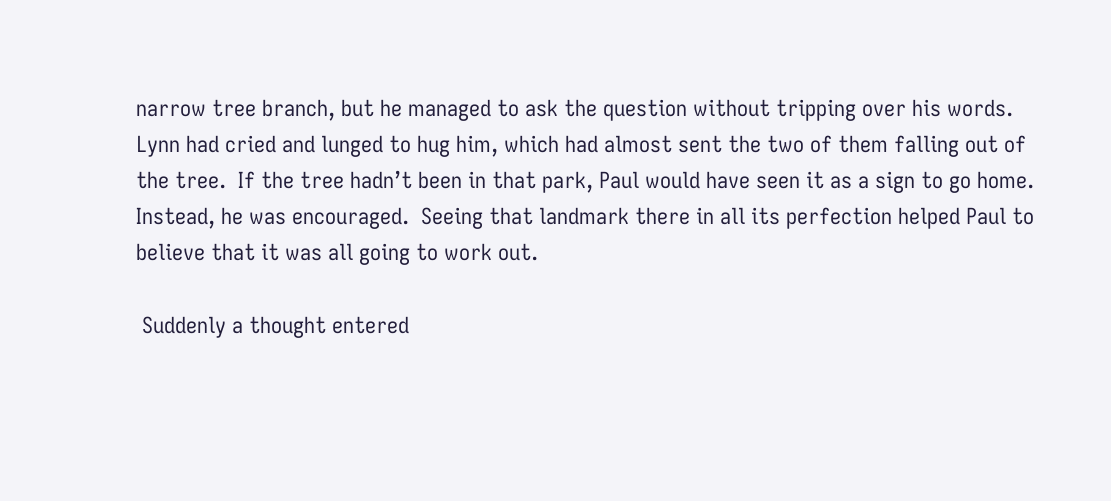narrow tree branch, but he managed to ask the question without tripping over his words.  Lynn had cried and lunged to hug him, which had almost sent the two of them falling out of the tree.  If the tree hadn’t been in that park, Paul would have seen it as a sign to go home.  Instead, he was encouraged.  Seeing that landmark there in all its perfection helped Paul to believe that it was all going to work out.

 Suddenly a thought entered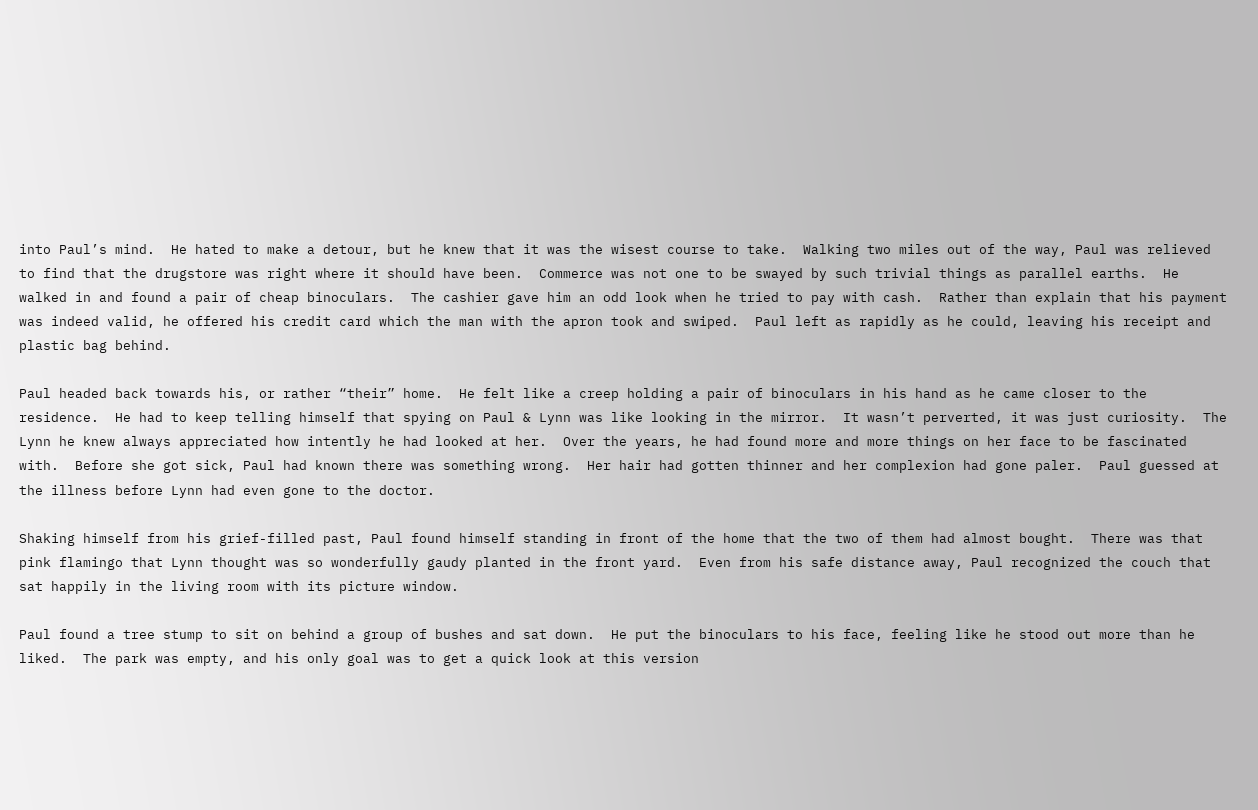into Paul’s mind.  He hated to make a detour, but he knew that it was the wisest course to take.  Walking two miles out of the way, Paul was relieved to find that the drugstore was right where it should have been.  Commerce was not one to be swayed by such trivial things as parallel earths.  He walked in and found a pair of cheap binoculars.  The cashier gave him an odd look when he tried to pay with cash.  Rather than explain that his payment was indeed valid, he offered his credit card which the man with the apron took and swiped.  Paul left as rapidly as he could, leaving his receipt and plastic bag behind.

Paul headed back towards his, or rather “their” home.  He felt like a creep holding a pair of binoculars in his hand as he came closer to the residence.  He had to keep telling himself that spying on Paul & Lynn was like looking in the mirror.  It wasn’t perverted, it was just curiosity.  The Lynn he knew always appreciated how intently he had looked at her.  Over the years, he had found more and more things on her face to be fascinated with.  Before she got sick, Paul had known there was something wrong.  Her hair had gotten thinner and her complexion had gone paler.  Paul guessed at the illness before Lynn had even gone to the doctor.

Shaking himself from his grief-filled past, Paul found himself standing in front of the home that the two of them had almost bought.  There was that pink flamingo that Lynn thought was so wonderfully gaudy planted in the front yard.  Even from his safe distance away, Paul recognized the couch that sat happily in the living room with its picture window.

Paul found a tree stump to sit on behind a group of bushes and sat down.  He put the binoculars to his face, feeling like he stood out more than he liked.  The park was empty, and his only goal was to get a quick look at this version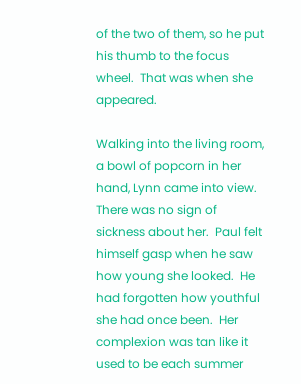of the two of them, so he put his thumb to the focus wheel.  That was when she appeared.

Walking into the living room, a bowl of popcorn in her hand, Lynn came into view.  There was no sign of sickness about her.  Paul felt himself gasp when he saw how young she looked.  He had forgotten how youthful she had once been.  Her complexion was tan like it used to be each summer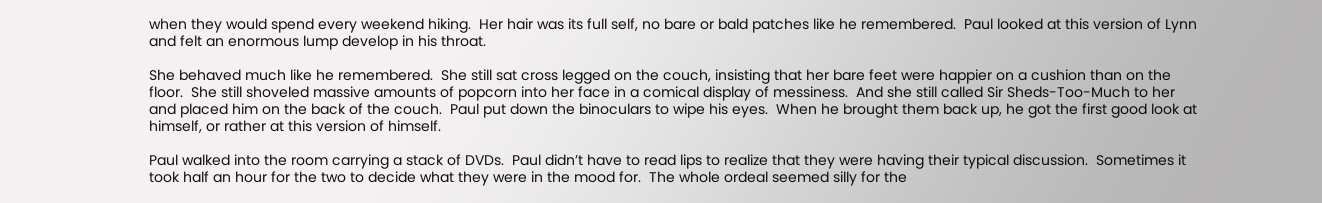when they would spend every weekend hiking.  Her hair was its full self, no bare or bald patches like he remembered.  Paul looked at this version of Lynn and felt an enormous lump develop in his throat.

She behaved much like he remembered.  She still sat cross legged on the couch, insisting that her bare feet were happier on a cushion than on the floor.  She still shoveled massive amounts of popcorn into her face in a comical display of messiness.  And she still called Sir Sheds-Too-Much to her and placed him on the back of the couch.  Paul put down the binoculars to wipe his eyes.  When he brought them back up, he got the first good look at himself, or rather at this version of himself.

Paul walked into the room carrying a stack of DVDs.  Paul didn’t have to read lips to realize that they were having their typical discussion.  Sometimes it took half an hour for the two to decide what they were in the mood for.  The whole ordeal seemed silly for the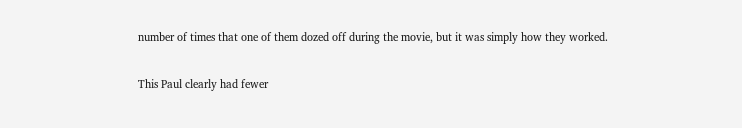number of times that one of them dozed off during the movie, but it was simply how they worked.

This Paul clearly had fewer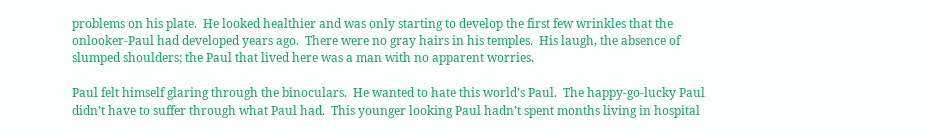problems on his plate.  He looked healthier and was only starting to develop the first few wrinkles that the onlooker-Paul had developed years ago.  There were no gray hairs in his temples.  His laugh, the absence of slumped shoulders; the Paul that lived here was a man with no apparent worries.

Paul felt himself glaring through the binoculars.  He wanted to hate this world’s Paul.  The happy-go-lucky Paul didn’t have to suffer through what Paul had.  This younger looking Paul hadn’t spent months living in hospital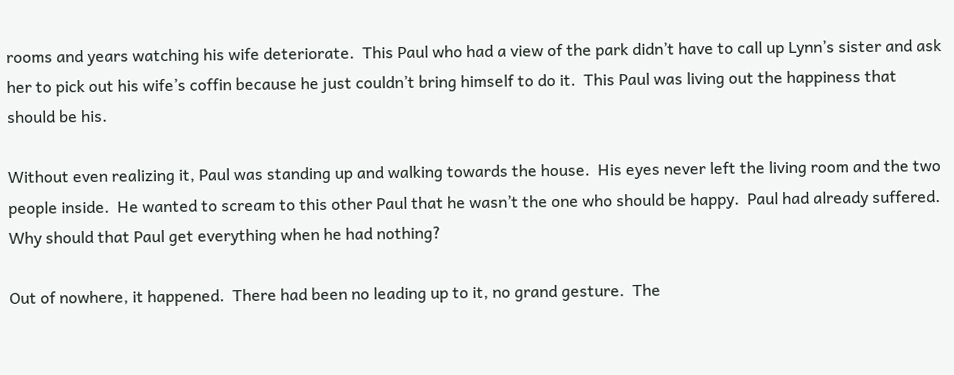rooms and years watching his wife deteriorate.  This Paul who had a view of the park didn’t have to call up Lynn’s sister and ask her to pick out his wife’s coffin because he just couldn’t bring himself to do it.  This Paul was living out the happiness that should be his.

Without even realizing it, Paul was standing up and walking towards the house.  His eyes never left the living room and the two people inside.  He wanted to scream to this other Paul that he wasn’t the one who should be happy.  Paul had already suffered.  Why should that Paul get everything when he had nothing?

Out of nowhere, it happened.  There had been no leading up to it, no grand gesture.  The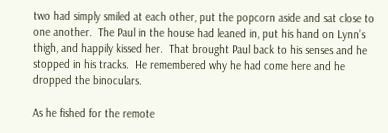two had simply smiled at each other, put the popcorn aside and sat close to one another.  The Paul in the house had leaned in, put his hand on Lynn’s thigh, and happily kissed her.  That brought Paul back to his senses and he stopped in his tracks.  He remembered why he had come here and he dropped the binoculars.

As he fished for the remote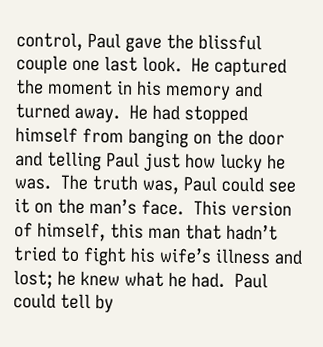control, Paul gave the blissful couple one last look.  He captured the moment in his memory and turned away.  He had stopped himself from banging on the door and telling Paul just how lucky he was.  The truth was, Paul could see it on the man’s face.  This version of himself, this man that hadn’t tried to fight his wife’s illness and lost; he knew what he had.  Paul could tell by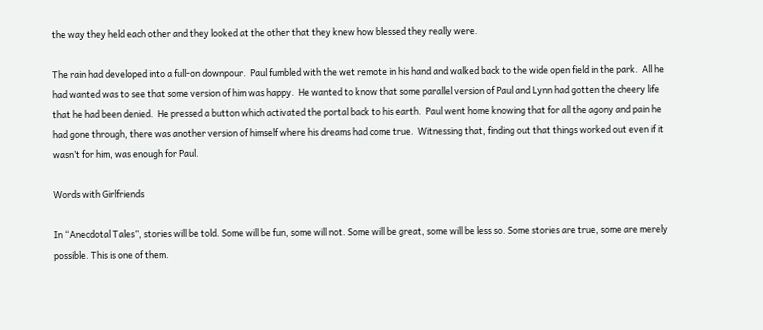the way they held each other and they looked at the other that they knew how blessed they really were.

The rain had developed into a full-on downpour.  Paul fumbled with the wet remote in his hand and walked back to the wide open field in the park.  All he had wanted was to see that some version of him was happy.  He wanted to know that some parallel version of Paul and Lynn had gotten the cheery life that he had been denied.  He pressed a button which activated the portal back to his earth.  Paul went home knowing that for all the agony and pain he had gone through, there was another version of himself where his dreams had come true.  Witnessing that, finding out that things worked out even if it wasn’t for him, was enough for Paul.

Words with Girlfriends

In “Anecdotal Tales”, stories will be told. Some will be fun, some will not. Some will be great, some will be less so. Some stories are true, some are merely possible. This is one of them.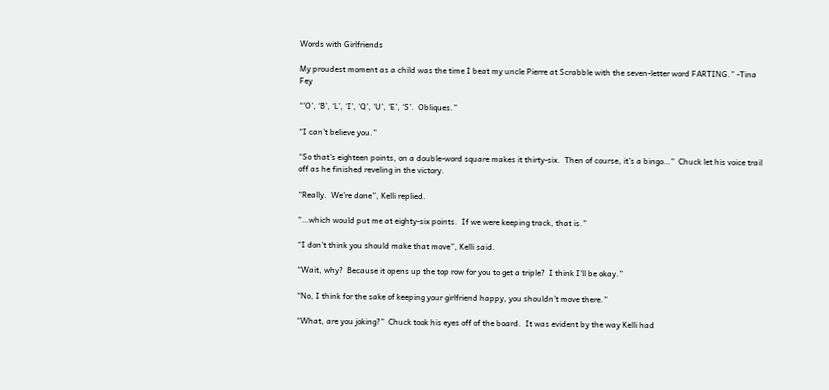Words with Girlfriends

My proudest moment as a child was the time I beat my uncle Pierre at Scrabble with the seven-letter word FARTING.” -Tina Fey

“’O’, ‘B’, ‘L’, ‘I’, ‘Q’, ‘U’, ‘E’, ‘S’.  Obliques.”

“I can’t believe you.”

“So that’s eighteen points, on a double-word square makes it thirty-six.  Then of course, it’s a bingo…”  Chuck let his voice trail off as he finished reveling in the victory.

“Really.  We’re done”, Kelli replied.

“…which would put me at eighty-six points.  If we were keeping track, that is.”

“I don’t think you should make that move”, Kelli said.

“Wait, why?  Because it opens up the top row for you to get a triple?  I think I’ll be okay.”

“No, I think for the sake of keeping your girlfriend happy, you shouldn’t move there.”

“What, are you joking?”  Chuck took his eyes off of the board.  It was evident by the way Kelli had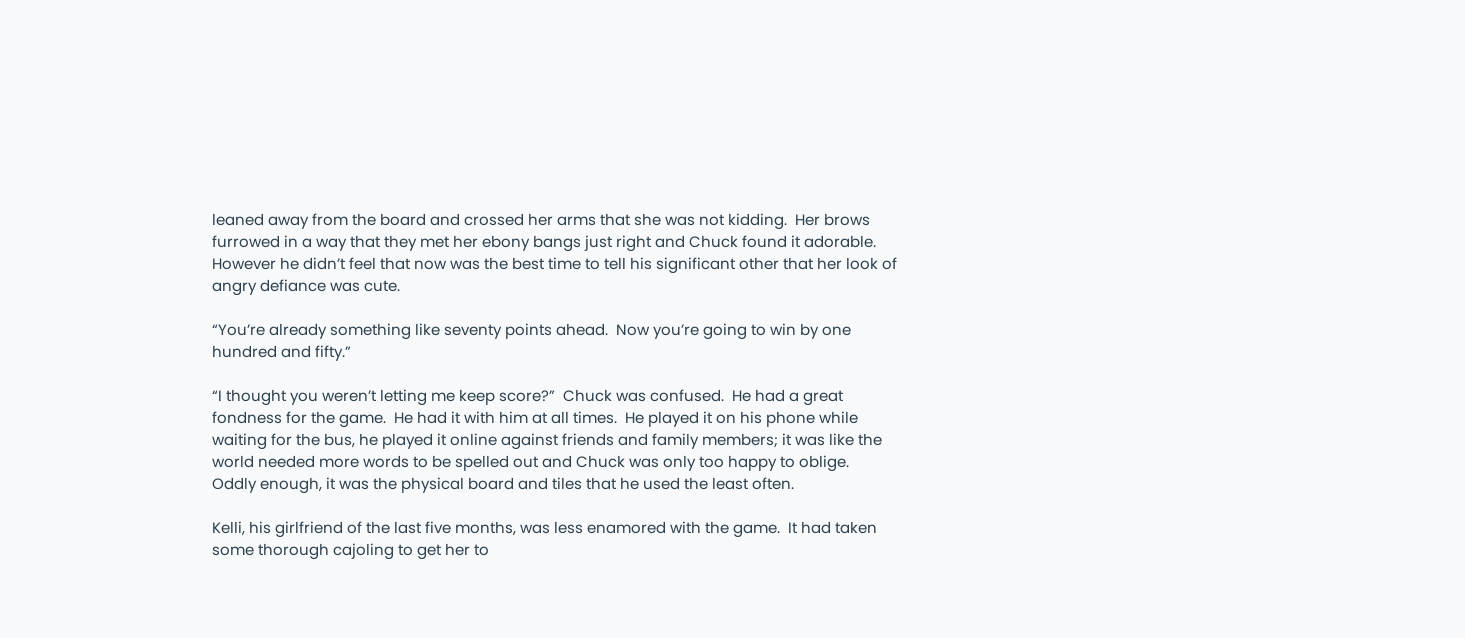leaned away from the board and crossed her arms that she was not kidding.  Her brows furrowed in a way that they met her ebony bangs just right and Chuck found it adorable.  However he didn’t feel that now was the best time to tell his significant other that her look of angry defiance was cute.

“You’re already something like seventy points ahead.  Now you’re going to win by one hundred and fifty.”

“I thought you weren’t letting me keep score?”  Chuck was confused.  He had a great fondness for the game.  He had it with him at all times.  He played it on his phone while waiting for the bus, he played it online against friends and family members; it was like the world needed more words to be spelled out and Chuck was only too happy to oblige.  Oddly enough, it was the physical board and tiles that he used the least often.

Kelli, his girlfriend of the last five months, was less enamored with the game.  It had taken some thorough cajoling to get her to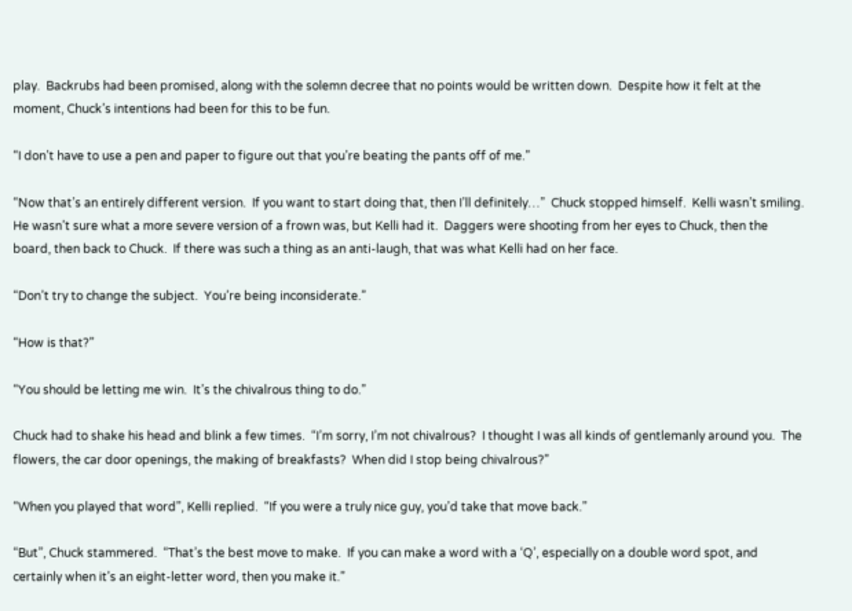play.  Backrubs had been promised, along with the solemn decree that no points would be written down.  Despite how it felt at the moment, Chuck’s intentions had been for this to be fun.

“I don’t have to use a pen and paper to figure out that you’re beating the pants off of me.”

“Now that’s an entirely different version.  If you want to start doing that, then I’ll definitely…”  Chuck stopped himself.  Kelli wasn’t smiling.  He wasn’t sure what a more severe version of a frown was, but Kelli had it.  Daggers were shooting from her eyes to Chuck, then the board, then back to Chuck.  If there was such a thing as an anti-laugh, that was what Kelli had on her face.

“Don’t try to change the subject.  You’re being inconsiderate.”

“How is that?”

“You should be letting me win.  It’s the chivalrous thing to do.”

Chuck had to shake his head and blink a few times.  “I’m sorry, I’m not chivalrous?  I thought I was all kinds of gentlemanly around you.  The flowers, the car door openings, the making of breakfasts?  When did I stop being chivalrous?”

“When you played that word”, Kelli replied.  “If you were a truly nice guy, you’d take that move back.”

“But”, Chuck stammered.  “That’s the best move to make.  If you can make a word with a ‘Q’, especially on a double word spot, and certainly when it’s an eight-letter word, then you make it.”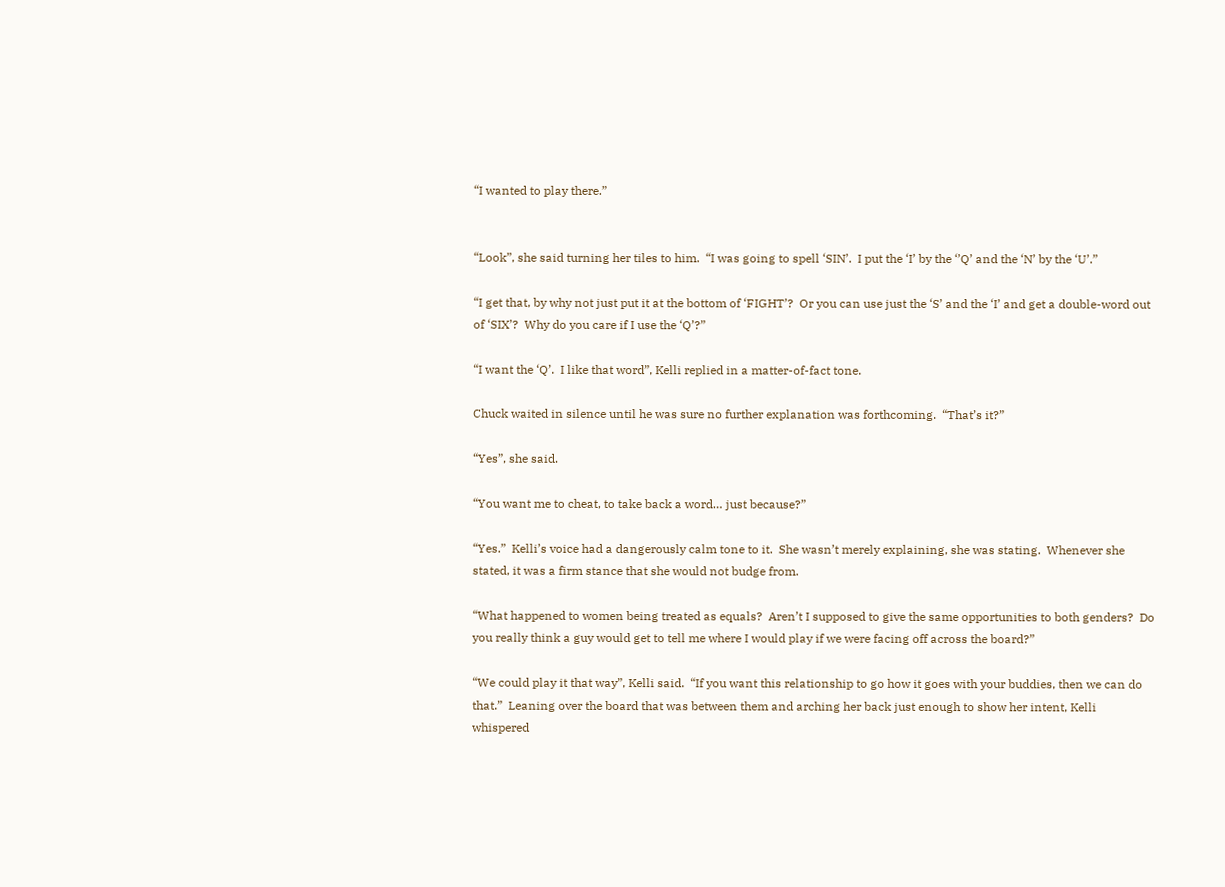“I wanted to play there.”


“Look”, she said turning her tiles to him.  “I was going to spell ‘SIN’.  I put the ‘I’ by the ‘’Q’ and the ‘N’ by the ‘U’.”

“I get that, by why not just put it at the bottom of ‘FIGHT’?  Or you can use just the ‘S’ and the ‘I’ and get a double-word out of ‘SIX’?  Why do you care if I use the ‘Q’?”

“I want the ‘Q’.  I like that word”, Kelli replied in a matter-of-fact tone.

Chuck waited in silence until he was sure no further explanation was forthcoming.  “That’s it?”

“Yes”, she said.

“You want me to cheat, to take back a word… just because?”

“Yes.”  Kelli’s voice had a dangerously calm tone to it.  She wasn’t merely explaining, she was stating.  Whenever she stated, it was a firm stance that she would not budge from.

“What happened to women being treated as equals?  Aren’t I supposed to give the same opportunities to both genders?  Do you really think a guy would get to tell me where I would play if we were facing off across the board?”

“We could play it that way”, Kelli said.  “If you want this relationship to go how it goes with your buddies, then we can do that.”  Leaning over the board that was between them and arching her back just enough to show her intent, Kelli whispered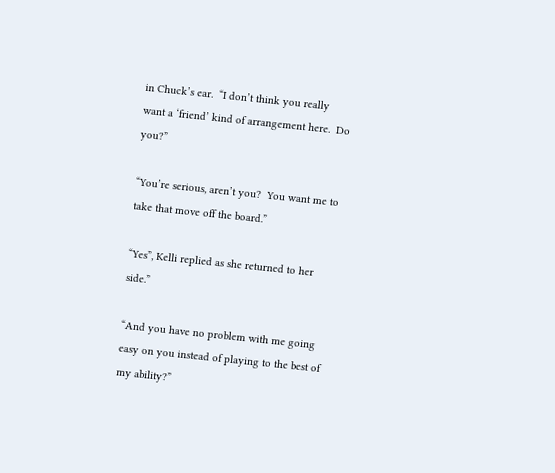in Chuck’s ear.  “I don’t think you really want a ‘friend’ kind of arrangement here.  Do you?”

“You’re serious, aren’t you?  You want me to take that move off the board.”

“Yes”, Kelli replied as she returned to her side.”

“And you have no problem with me going easy on you instead of playing to the best of my ability?”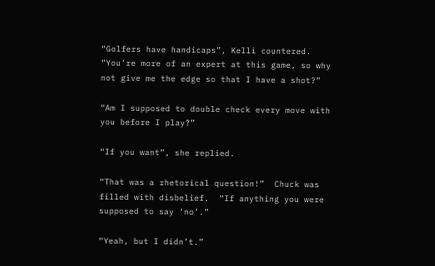“Golfers have handicaps”, Kelli countered.  “You’re more of an expert at this game, so why not give me the edge so that I have a shot?”

“Am I supposed to double check every move with you before I play?”

“If you want”, she replied.

“That was a rhetorical question!”  Chuck was filled with disbelief.  “If anything you were supposed to say ‘no’.”

“Yeah, but I didn’t.”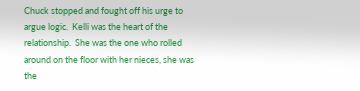Chuck stopped and fought off his urge to argue logic.  Kelli was the heart of the relationship.  She was the one who rolled around on the floor with her nieces, she was the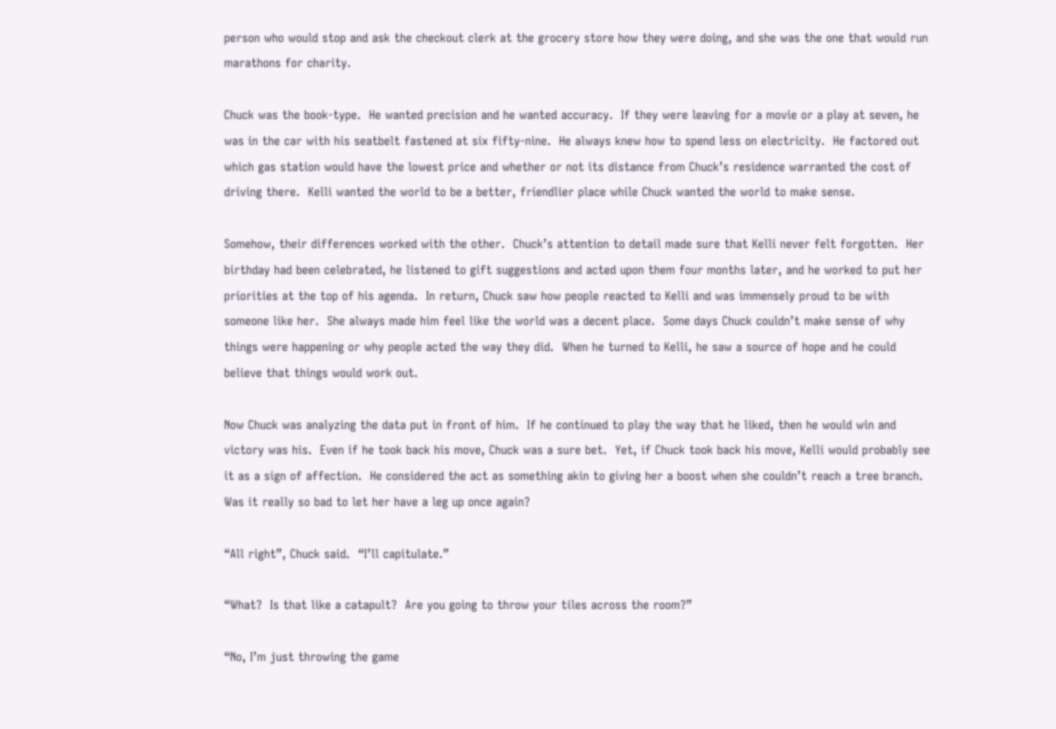person who would stop and ask the checkout clerk at the grocery store how they were doing, and she was the one that would run marathons for charity.

Chuck was the book-type.  He wanted precision and he wanted accuracy.  If they were leaving for a movie or a play at seven, he was in the car with his seatbelt fastened at six fifty-nine.  He always knew how to spend less on electricity.  He factored out which gas station would have the lowest price and whether or not its distance from Chuck’s residence warranted the cost of driving there.  Kelli wanted the world to be a better, friendlier place while Chuck wanted the world to make sense.

Somehow, their differences worked with the other.  Chuck’s attention to detail made sure that Kelli never felt forgotten.  Her birthday had been celebrated, he listened to gift suggestions and acted upon them four months later, and he worked to put her priorities at the top of his agenda.  In return, Chuck saw how people reacted to Kelli and was immensely proud to be with someone like her.  She always made him feel like the world was a decent place.  Some days Chuck couldn’t make sense of why things were happening or why people acted the way they did.  When he turned to Kelli, he saw a source of hope and he could believe that things would work out.

Now Chuck was analyzing the data put in front of him.  If he continued to play the way that he liked, then he would win and victory was his.  Even if he took back his move, Chuck was a sure bet.  Yet, if Chuck took back his move, Kelli would probably see it as a sign of affection.  He considered the act as something akin to giving her a boost when she couldn’t reach a tree branch.  Was it really so bad to let her have a leg up once again?

“All right”, Chuck said.  “I’ll capitulate.”

“What?  Is that like a catapult?  Are you going to throw your tiles across the room?”

“No, I’m just throwing the game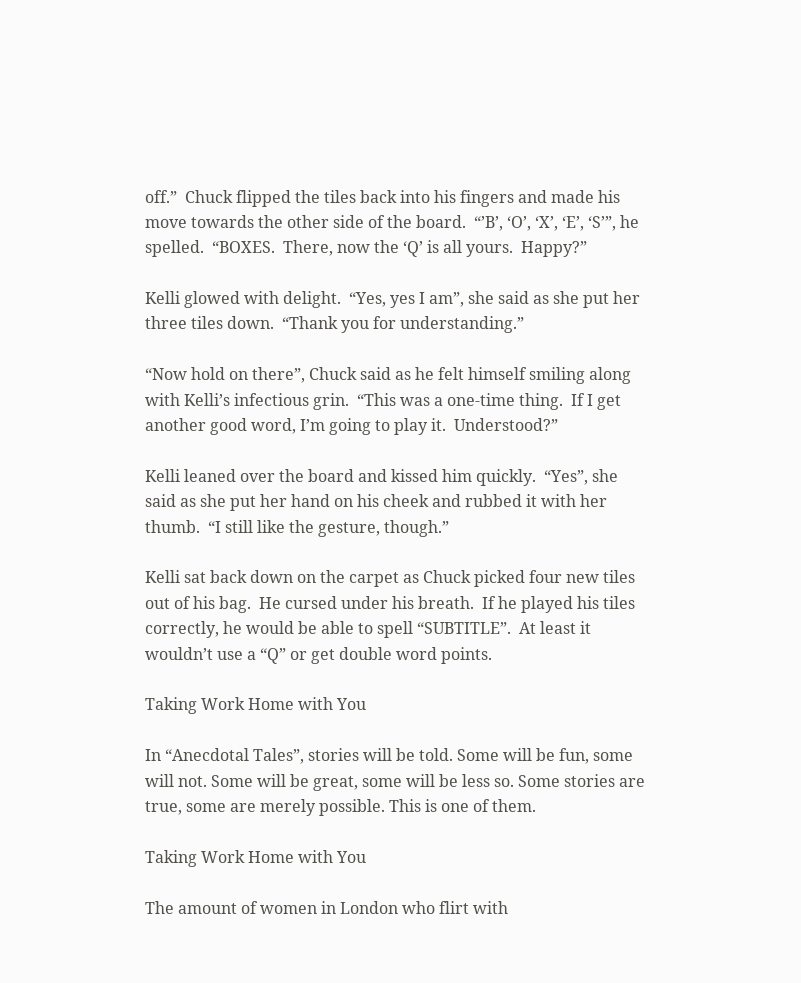off.”  Chuck flipped the tiles back into his fingers and made his move towards the other side of the board.  “’B’, ‘O’, ‘X’, ‘E’, ‘S’”, he spelled.  “BOXES.  There, now the ‘Q’ is all yours.  Happy?”

Kelli glowed with delight.  “Yes, yes I am”, she said as she put her three tiles down.  “Thank you for understanding.”

“Now hold on there”, Chuck said as he felt himself smiling along with Kelli’s infectious grin.  “This was a one-time thing.  If I get another good word, I’m going to play it.  Understood?”

Kelli leaned over the board and kissed him quickly.  “Yes”, she said as she put her hand on his cheek and rubbed it with her thumb.  “I still like the gesture, though.”

Kelli sat back down on the carpet as Chuck picked four new tiles out of his bag.  He cursed under his breath.  If he played his tiles correctly, he would be able to spell “SUBTITLE”.  At least it wouldn’t use a “Q” or get double word points.

Taking Work Home with You

In “Anecdotal Tales”, stories will be told. Some will be fun, some will not. Some will be great, some will be less so. Some stories are true, some are merely possible. This is one of them.

Taking Work Home with You

The amount of women in London who flirt with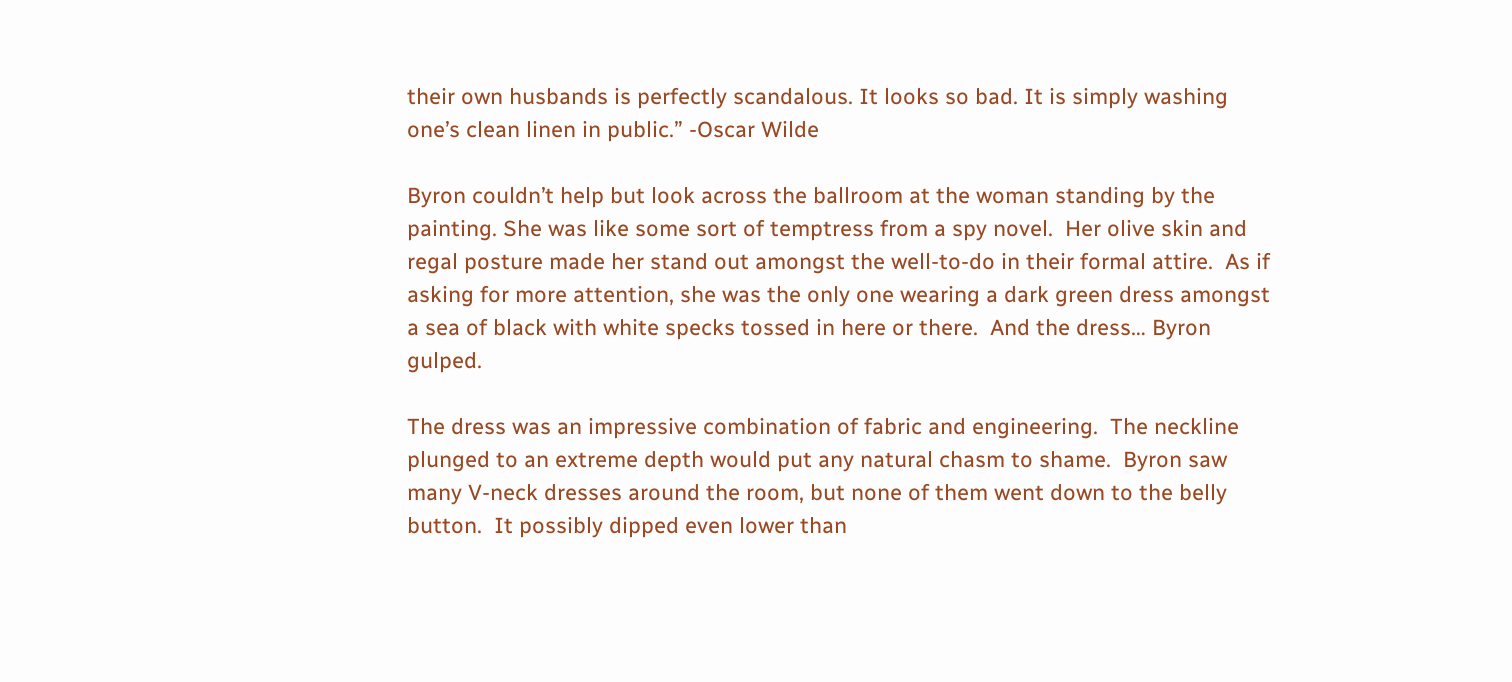their own husbands is perfectly scandalous. It looks so bad. It is simply washing one’s clean linen in public.” -Oscar Wilde

Byron couldn’t help but look across the ballroom at the woman standing by the painting. She was like some sort of temptress from a spy novel.  Her olive skin and regal posture made her stand out amongst the well-to-do in their formal attire.  As if asking for more attention, she was the only one wearing a dark green dress amongst a sea of black with white specks tossed in here or there.  And the dress… Byron gulped.

The dress was an impressive combination of fabric and engineering.  The neckline plunged to an extreme depth would put any natural chasm to shame.  Byron saw many V-neck dresses around the room, but none of them went down to the belly button.  It possibly dipped even lower than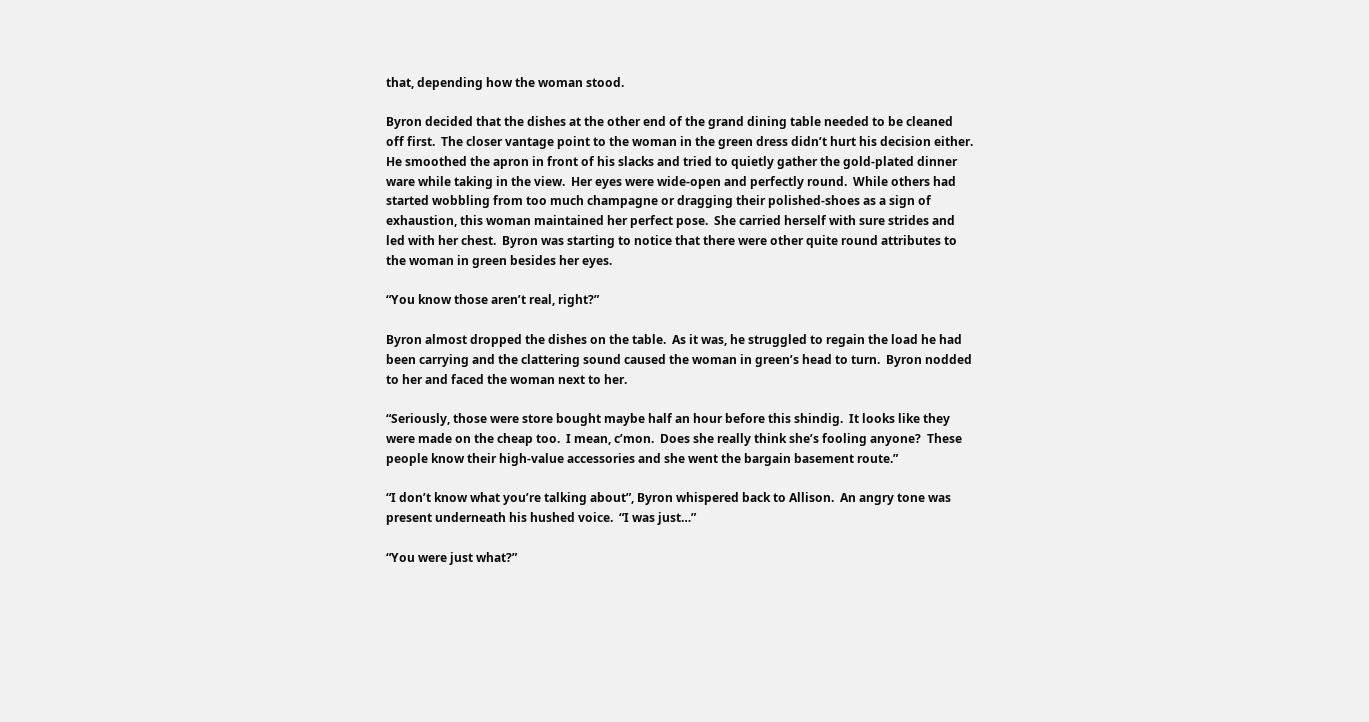that, depending how the woman stood.

Byron decided that the dishes at the other end of the grand dining table needed to be cleaned off first.  The closer vantage point to the woman in the green dress didn’t hurt his decision either.  He smoothed the apron in front of his slacks and tried to quietly gather the gold-plated dinner ware while taking in the view.  Her eyes were wide-open and perfectly round.  While others had started wobbling from too much champagne or dragging their polished-shoes as a sign of exhaustion, this woman maintained her perfect pose.  She carried herself with sure strides and led with her chest.  Byron was starting to notice that there were other quite round attributes to the woman in green besides her eyes.

“You know those aren’t real, right?”

Byron almost dropped the dishes on the table.  As it was, he struggled to regain the load he had been carrying and the clattering sound caused the woman in green’s head to turn.  Byron nodded to her and faced the woman next to her.

“Seriously, those were store bought maybe half an hour before this shindig.  It looks like they were made on the cheap too.  I mean, c’mon.  Does she really think she’s fooling anyone?  These people know their high-value accessories and she went the bargain basement route.”

“I don’t know what you’re talking about”, Byron whispered back to Allison.  An angry tone was present underneath his hushed voice.  “I was just…”

“You were just what?”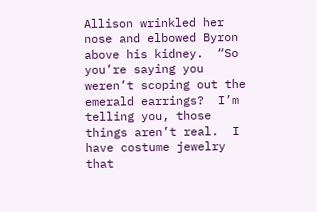Allison wrinkled her nose and elbowed Byron above his kidney.  “So you’re saying you weren’t scoping out the emerald earrings?  I’m telling you, those things aren’t real.  I have costume jewelry that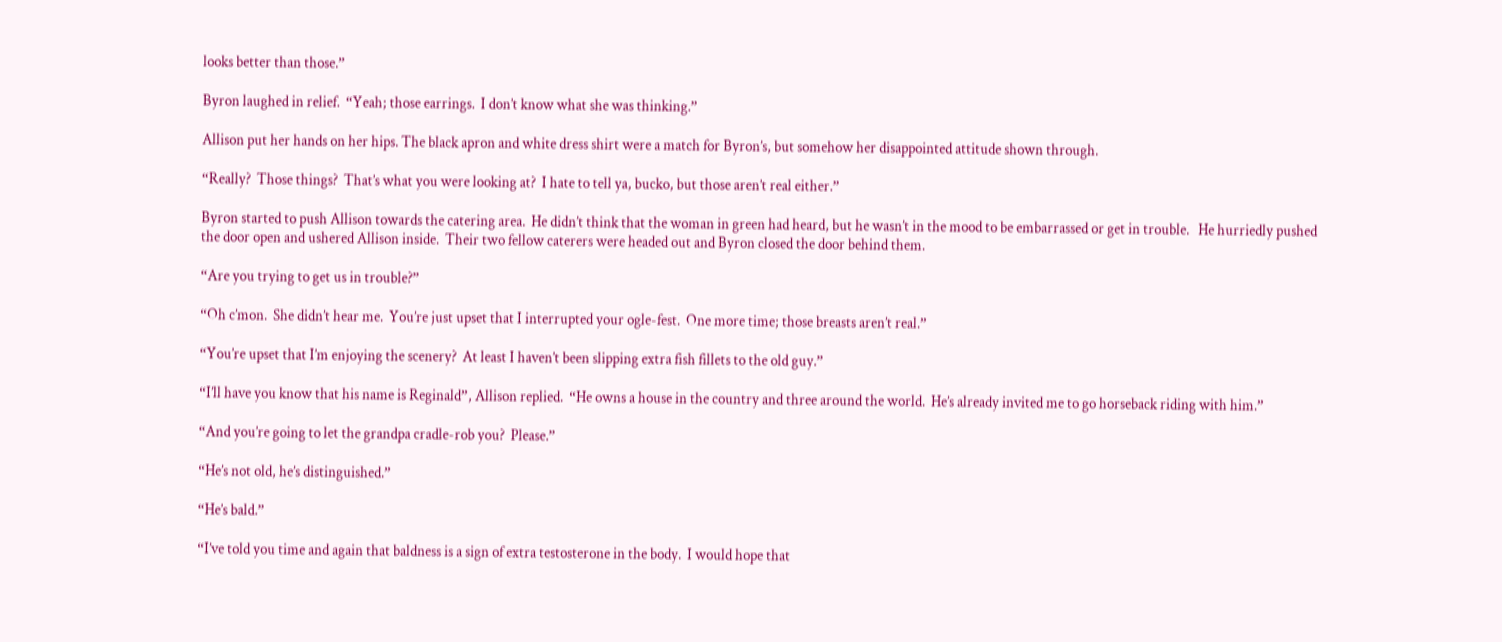looks better than those.”

Byron laughed in relief.  “Yeah; those earrings.  I don’t know what she was thinking.”

Allison put her hands on her hips. The black apron and white dress shirt were a match for Byron’s, but somehow her disappointed attitude shown through.

“Really?  Those things?  That’s what you were looking at?  I hate to tell ya, bucko, but those aren’t real either.”

Byron started to push Allison towards the catering area.  He didn’t think that the woman in green had heard, but he wasn’t in the mood to be embarrassed or get in trouble.   He hurriedly pushed the door open and ushered Allison inside.  Their two fellow caterers were headed out and Byron closed the door behind them.

“Are you trying to get us in trouble?”

“Oh c’mon.  She didn’t hear me.  You’re just upset that I interrupted your ogle-fest.  One more time; those breasts aren’t real.”

“You’re upset that I’m enjoying the scenery?  At least I haven’t been slipping extra fish fillets to the old guy.”

“I’ll have you know that his name is Reginald”, Allison replied.  “He owns a house in the country and three around the world.  He’s already invited me to go horseback riding with him.”

“And you’re going to let the grandpa cradle-rob you?  Please.”

“He’s not old, he’s distinguished.”

“He’s bald.”

“I’ve told you time and again that baldness is a sign of extra testosterone in the body.  I would hope that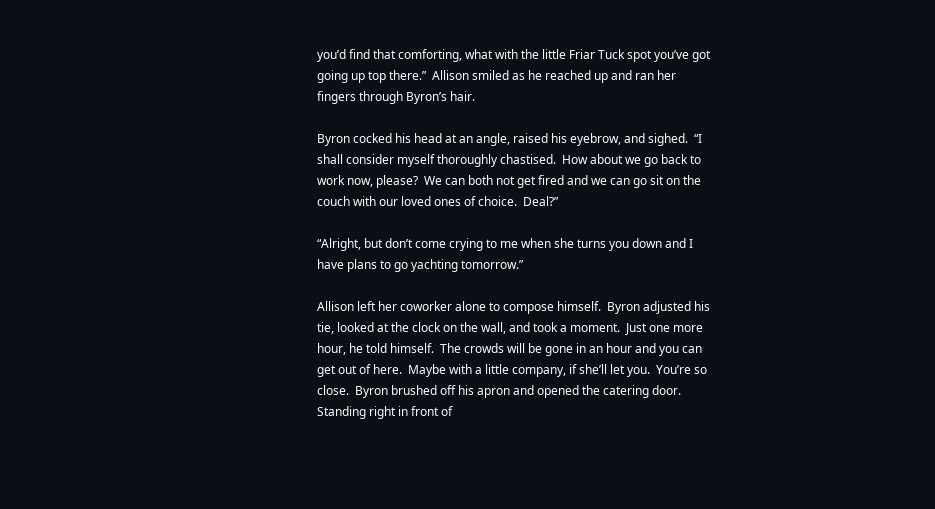you’d find that comforting, what with the little Friar Tuck spot you’ve got going up top there.”  Allison smiled as he reached up and ran her fingers through Byron’s hair.

Byron cocked his head at an angle, raised his eyebrow, and sighed.  “I shall consider myself thoroughly chastised.  How about we go back to work now, please?  We can both not get fired and we can go sit on the couch with our loved ones of choice.  Deal?”

“Alright, but don’t come crying to me when she turns you down and I have plans to go yachting tomorrow.”

Allison left her coworker alone to compose himself.  Byron adjusted his tie, looked at the clock on the wall, and took a moment.  Just one more hour, he told himself.  The crowds will be gone in an hour and you can get out of here.  Maybe with a little company, if she’ll let you.  You’re so close.  Byron brushed off his apron and opened the catering door.  Standing right in front of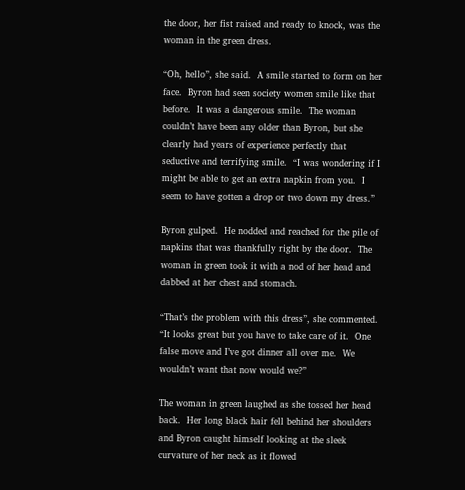the door, her fist raised and ready to knock, was the woman in the green dress.

“Oh, hello”, she said.  A smile started to form on her face.  Byron had seen society women smile like that before.  It was a dangerous smile.  The woman couldn’t have been any older than Byron, but she clearly had years of experience perfectly that seductive and terrifying smile.  “I was wondering if I might be able to get an extra napkin from you.  I seem to have gotten a drop or two down my dress.”

Byron gulped.  He nodded and reached for the pile of napkins that was thankfully right by the door.  The woman in green took it with a nod of her head and dabbed at her chest and stomach.

“That’s the problem with this dress”, she commented.  “It looks great but you have to take care of it.  One false move and I’ve got dinner all over me.  We wouldn’t want that now would we?”

The woman in green laughed as she tossed her head back.  Her long black hair fell behind her shoulders and Byron caught himself looking at the sleek curvature of her neck as it flowed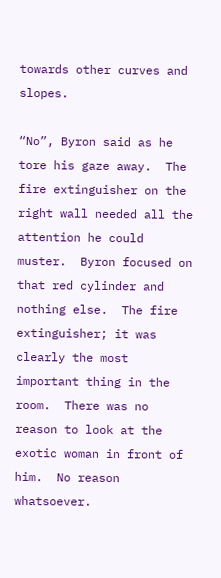towards other curves and slopes.

“No”, Byron said as he tore his gaze away.  The fire extinguisher on the right wall needed all the attention he could muster.  Byron focused on that red cylinder and nothing else.  The fire extinguisher; it was clearly the most important thing in the room.  There was no reason to look at the exotic woman in front of him.  No reason whatsoever.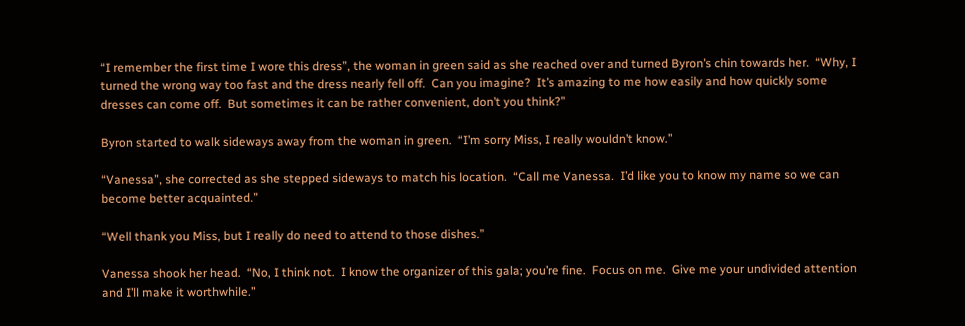“I remember the first time I wore this dress”, the woman in green said as she reached over and turned Byron’s chin towards her.  “Why, I turned the wrong way too fast and the dress nearly fell off.  Can you imagine?  It’s amazing to me how easily and how quickly some dresses can come off.  But sometimes it can be rather convenient, don’t you think?”

Byron started to walk sideways away from the woman in green.  “I’m sorry Miss, I really wouldn’t know.”

“Vanessa”, she corrected as she stepped sideways to match his location.  “Call me Vanessa.  I’d like you to know my name so we can become better acquainted.”

“Well thank you Miss, but I really do need to attend to those dishes.”

Vanessa shook her head.  “No, I think not.  I know the organizer of this gala; you’re fine.  Focus on me.  Give me your undivided attention and I’ll make it worthwhile.”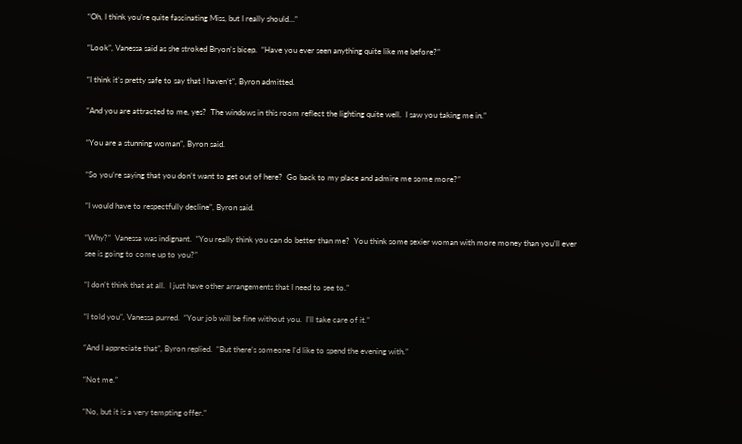“Oh, I think you’re quite fascinating Miss, but I really should…”

“Look”, Vanessa said as she stroked Bryon’s bicep.  “Have you ever seen anything quite like me before?”

“I think it’s pretty safe to say that I haven’t”, Byron admitted.

“And you are attracted to me, yes?  The windows in this room reflect the lighting quite well.  I saw you taking me in.”

“You are a stunning woman”, Byron said.

“So you’re saying that you don’t want to get out of here?  Go back to my place and admire me some more?”

“I would have to respectfully decline”, Byron said.

“Why?”  Vanessa was indignant.  “You really think you can do better than me?  You think some sexier woman with more money than you’ll ever see is going to come up to you?”

“I don’t think that at all.  I just have other arrangements that I need to see to.”

“I told you”, Vanessa purred.  “Your job will be fine without you.  I’ll take care of it.”

“And I appreciate that”, Byron replied.  “But there’s someone I’d like to spend the evening with.”

“Not me.”

“No, but it is a very tempting offer.”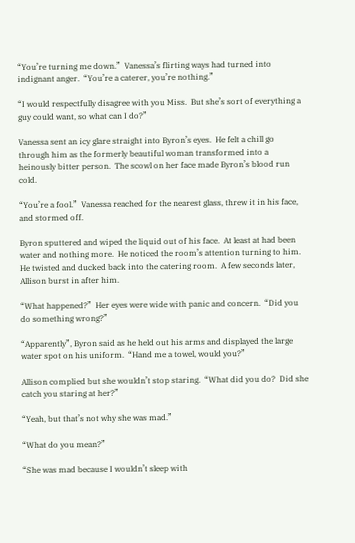“You’re turning me down.”  Vanessa’s flirting ways had turned into indignant anger.  “You’re a caterer, you’re nothing.”

“I would respectfully disagree with you Miss.  But she’s sort of everything a guy could want, so what can I do?”

Vanessa sent an icy glare straight into Byron’s eyes.  He felt a chill go through him as the formerly beautiful woman transformed into a heinously bitter person.  The scowl on her face made Byron’s blood run cold.

“You’re a fool.”  Vanessa reached for the nearest glass, threw it in his face, and stormed off.

Byron sputtered and wiped the liquid out of his face.  At least at had been water and nothing more.  He noticed the room’s attention turning to him.  He twisted and ducked back into the catering room.  A few seconds later, Allison burst in after him.

“What happened?”  Her eyes were wide with panic and concern.  “Did you do something wrong?”

“Apparently”, Byron said as he held out his arms and displayed the large water spot on his uniform.  “Hand me a towel, would you?”

Allison complied but she wouldn’t stop staring.  “What did you do?  Did she catch you staring at her?”

“Yeah, but that’s not why she was mad.”

“What do you mean?”

“She was mad because I wouldn’t sleep with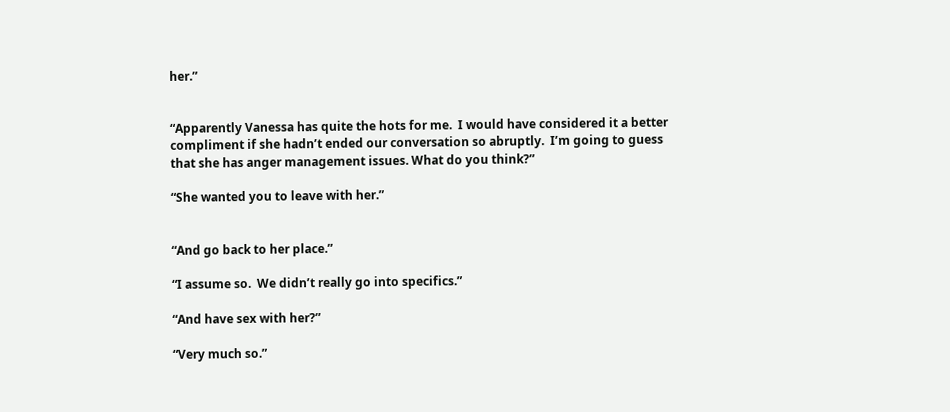her.”


“Apparently Vanessa has quite the hots for me.  I would have considered it a better compliment if she hadn’t ended our conversation so abruptly.  I’m going to guess that she has anger management issues. What do you think?”

“She wanted you to leave with her.”


“And go back to her place.”

“I assume so.  We didn’t really go into specifics.”

“And have sex with her?”

“Very much so.”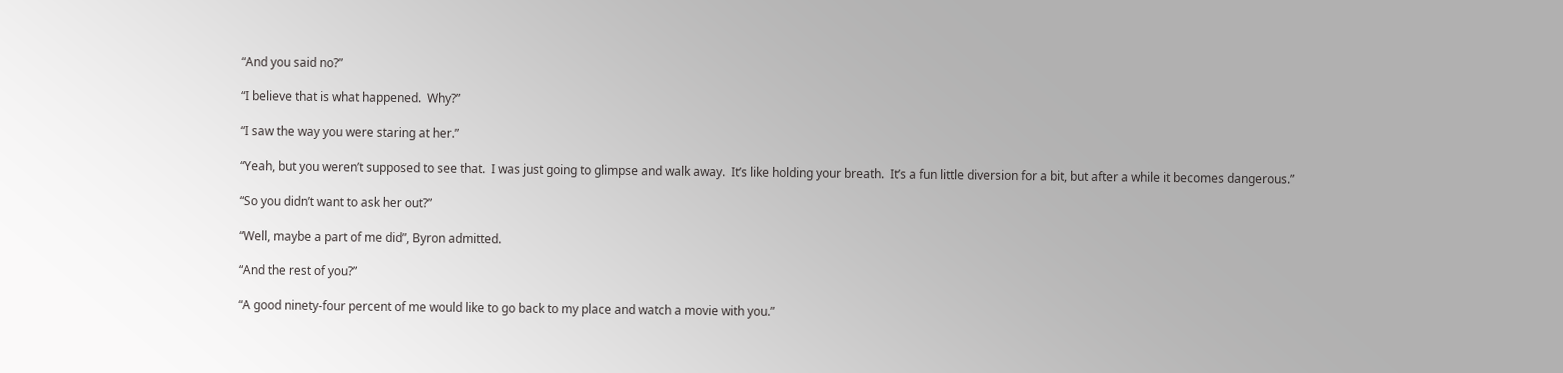“And you said no?”

“I believe that is what happened.  Why?”

“I saw the way you were staring at her.”

“Yeah, but you weren’t supposed to see that.  I was just going to glimpse and walk away.  It’s like holding your breath.  It’s a fun little diversion for a bit, but after a while it becomes dangerous.”

“So you didn’t want to ask her out?”

“Well, maybe a part of me did”, Byron admitted.

“And the rest of you?”

“A good ninety-four percent of me would like to go back to my place and watch a movie with you.”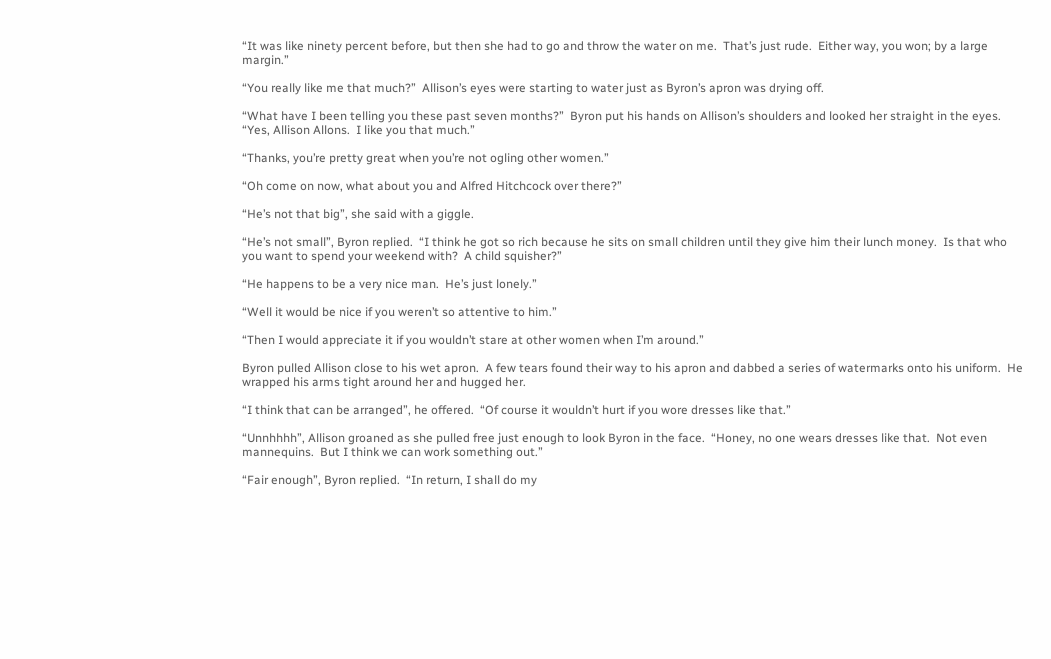“It was like ninety percent before, but then she had to go and throw the water on me.  That’s just rude.  Either way, you won; by a large margin.”

“You really like me that much?”  Allison’s eyes were starting to water just as Byron’s apron was drying off.

“What have I been telling you these past seven months?”  Byron put his hands on Allison’s shoulders and looked her straight in the eyes.  “Yes, Allison Allons.  I like you that much.”

“Thanks, you’re pretty great when you’re not ogling other women.”

“Oh come on now, what about you and Alfred Hitchcock over there?”

“He’s not that big”, she said with a giggle.

“He’s not small”, Byron replied.  “I think he got so rich because he sits on small children until they give him their lunch money.  Is that who you want to spend your weekend with?  A child squisher?”

“He happens to be a very nice man.  He’s just lonely.”

“Well it would be nice if you weren’t so attentive to him.”

“Then I would appreciate it if you wouldn’t stare at other women when I’m around.”

Byron pulled Allison close to his wet apron.  A few tears found their way to his apron and dabbed a series of watermarks onto his uniform.  He wrapped his arms tight around her and hugged her.

“I think that can be arranged”, he offered.  “Of course it wouldn’t hurt if you wore dresses like that.”

“Unnhhhh”, Allison groaned as she pulled free just enough to look Byron in the face.  “Honey, no one wears dresses like that.  Not even mannequins.  But I think we can work something out.”

“Fair enough”, Byron replied.  “In return, I shall do my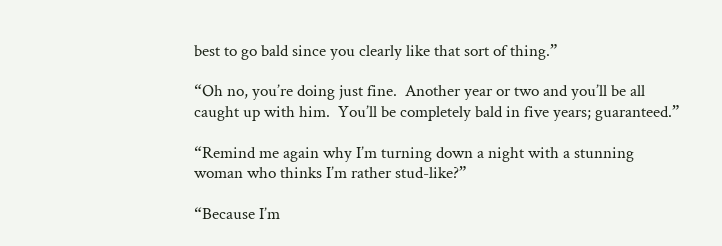best to go bald since you clearly like that sort of thing.”

“Oh no, you’re doing just fine.  Another year or two and you’ll be all caught up with him.  You’ll be completely bald in five years; guaranteed.”

“Remind me again why I’m turning down a night with a stunning woman who thinks I’m rather stud-like?”

“Because I’m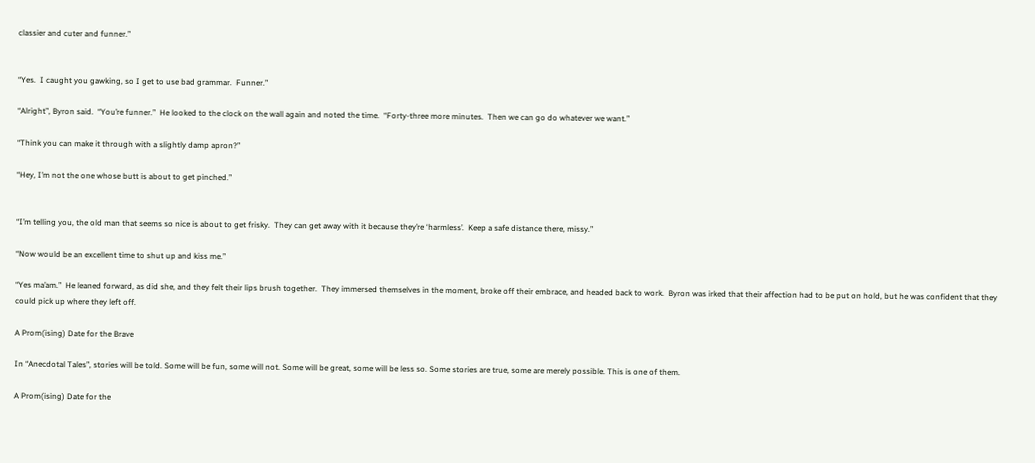classier and cuter and funner.”


“Yes.  I caught you gawking, so I get to use bad grammar.  Funner.”

“Alright”, Byron said.  “You’re funner.”  He looked to the clock on the wall again and noted the time.  “Forty-three more minutes.  Then we can go do whatever we want.”

“Think you can make it through with a slightly damp apron?”

“Hey, I’m not the one whose butt is about to get pinched.”


“I’m telling you, the old man that seems so nice is about to get frisky.  They can get away with it because they’re ‘harmless’.  Keep a safe distance there, missy.”

“Now would be an excellent time to shut up and kiss me.”

“Yes ma’am.”  He leaned forward, as did she, and they felt their lips brush together.  They immersed themselves in the moment, broke off their embrace, and headed back to work.  Byron was irked that their affection had to be put on hold, but he was confident that they could pick up where they left off.

A Prom(ising) Date for the Brave

In “Anecdotal Tales”, stories will be told. Some will be fun, some will not. Some will be great, some will be less so. Some stories are true, some are merely possible. This is one of them.

A Prom(ising) Date for the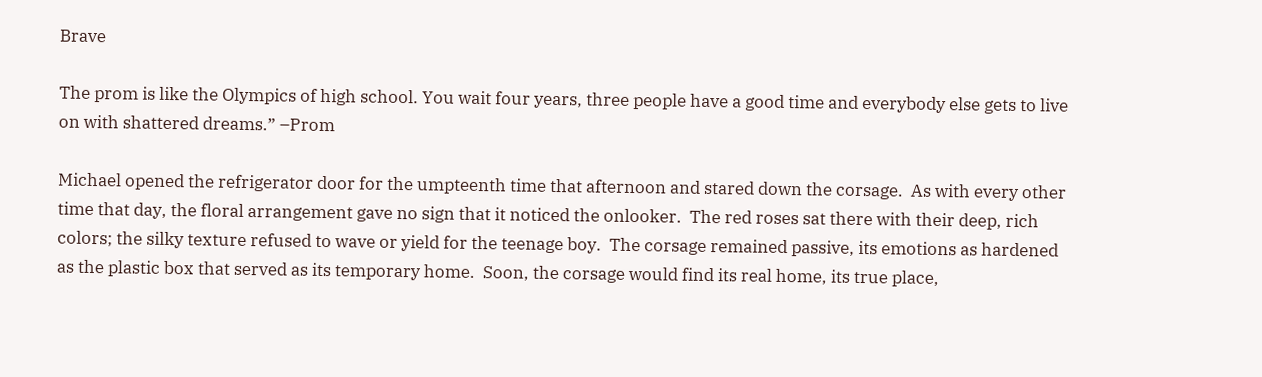Brave

The prom is like the Olympics of high school. You wait four years, three people have a good time and everybody else gets to live on with shattered dreams.” –Prom

Michael opened the refrigerator door for the umpteenth time that afternoon and stared down the corsage.  As with every other time that day, the floral arrangement gave no sign that it noticed the onlooker.  The red roses sat there with their deep, rich colors; the silky texture refused to wave or yield for the teenage boy.  The corsage remained passive, its emotions as hardened as the plastic box that served as its temporary home.  Soon, the corsage would find its real home, its true place,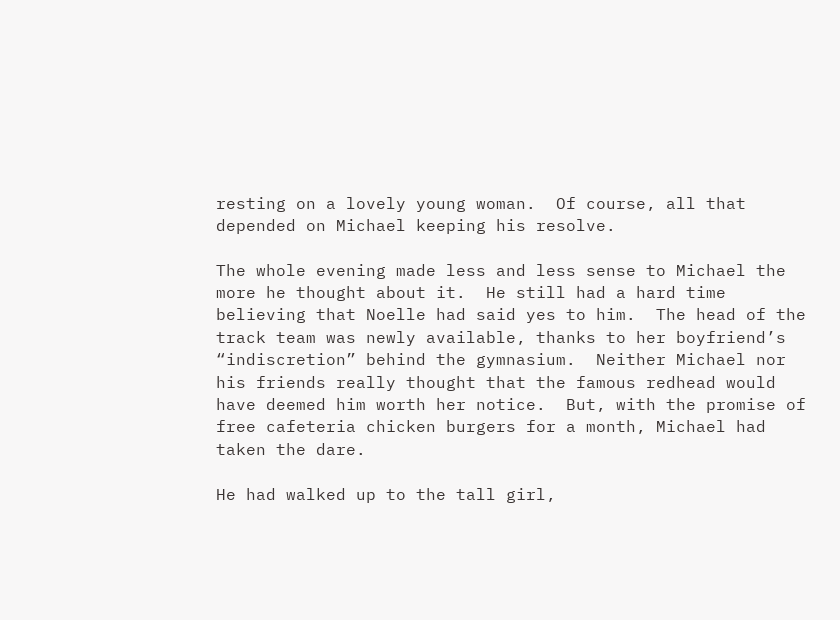resting on a lovely young woman.  Of course, all that depended on Michael keeping his resolve.

The whole evening made less and less sense to Michael the more he thought about it.  He still had a hard time believing that Noelle had said yes to him.  The head of the track team was newly available, thanks to her boyfriend’s “indiscretion” behind the gymnasium.  Neither Michael nor his friends really thought that the famous redhead would have deemed him worth her notice.  But, with the promise of free cafeteria chicken burgers for a month, Michael had taken the dare.

He had walked up to the tall girl,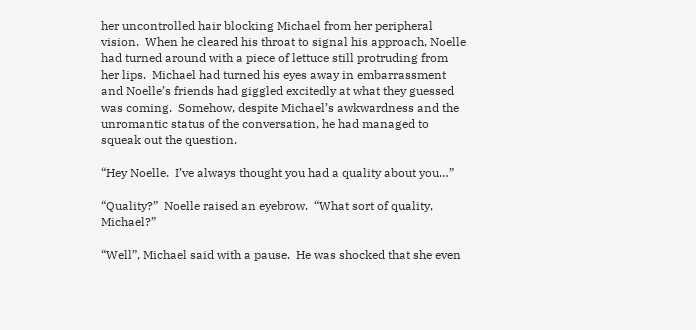her uncontrolled hair blocking Michael from her peripheral vision.  When he cleared his throat to signal his approach, Noelle had turned around with a piece of lettuce still protruding from her lips.  Michael had turned his eyes away in embarrassment and Noelle’s friends had giggled excitedly at what they guessed was coming.  Somehow, despite Michael’s awkwardness and the unromantic status of the conversation, he had managed to squeak out the question.

“Hey Noelle.  I’ve always thought you had a quality about you…”

“Quality?”  Noelle raised an eyebrow.  “What sort of quality, Michael?”

“Well”, Michael said with a pause.  He was shocked that she even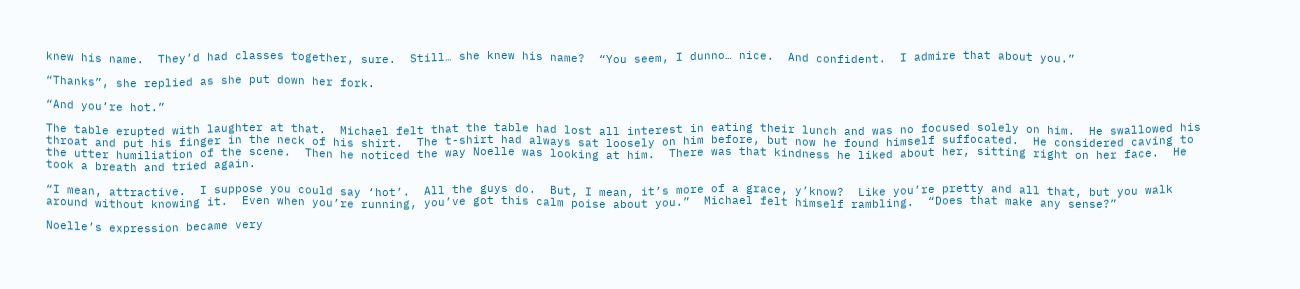knew his name.  They’d had classes together, sure.  Still… she knew his name?  “You seem, I dunno… nice.  And confident.  I admire that about you.”

“Thanks”, she replied as she put down her fork.

“And you’re hot.”

The table erupted with laughter at that.  Michael felt that the table had lost all interest in eating their lunch and was no focused solely on him.  He swallowed his throat and put his finger in the neck of his shirt.  The t-shirt had always sat loosely on him before, but now he found himself suffocated.  He considered caving to the utter humiliation of the scene.  Then he noticed the way Noelle was looking at him.  There was that kindness he liked about her, sitting right on her face.  He took a breath and tried again.

“I mean, attractive.  I suppose you could say ‘hot’.  All the guys do.  But, I mean, it’s more of a grace, y’know?  Like you’re pretty and all that, but you walk around without knowing it.  Even when you’re running, you’ve got this calm poise about you.”  Michael felt himself rambling.  “Does that make any sense?”

Noelle’s expression became very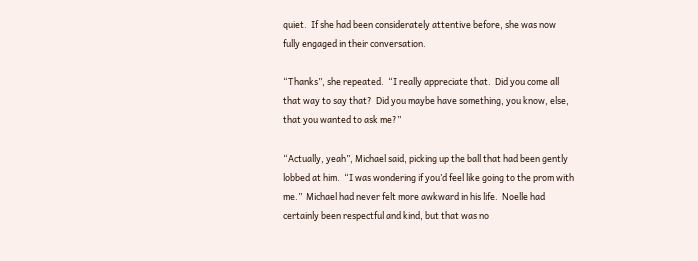quiet.  If she had been considerately attentive before, she was now fully engaged in their conversation.

“Thanks”, she repeated.  “I really appreciate that.  Did you come all that way to say that?  Did you maybe have something, you know, else, that you wanted to ask me?”

“Actually, yeah”, Michael said, picking up the ball that had been gently lobbed at him.  “I was wondering if you’d feel like going to the prom with me.”  Michael had never felt more awkward in his life.  Noelle had certainly been respectful and kind, but that was no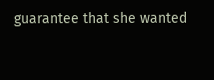guarantee that she wanted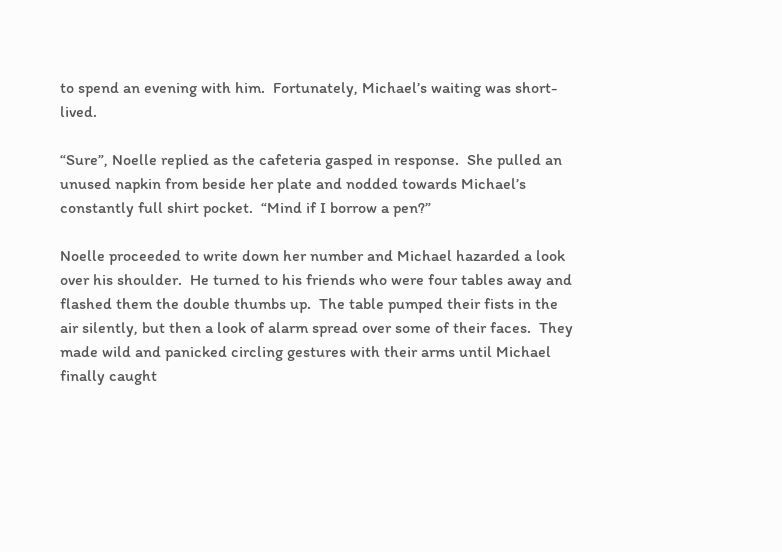to spend an evening with him.  Fortunately, Michael’s waiting was short-lived.

“Sure”, Noelle replied as the cafeteria gasped in response.  She pulled an unused napkin from beside her plate and nodded towards Michael’s constantly full shirt pocket.  “Mind if I borrow a pen?”

Noelle proceeded to write down her number and Michael hazarded a look over his shoulder.  He turned to his friends who were four tables away and flashed them the double thumbs up.  The table pumped their fists in the air silently, but then a look of alarm spread over some of their faces.  They made wild and panicked circling gestures with their arms until Michael finally caught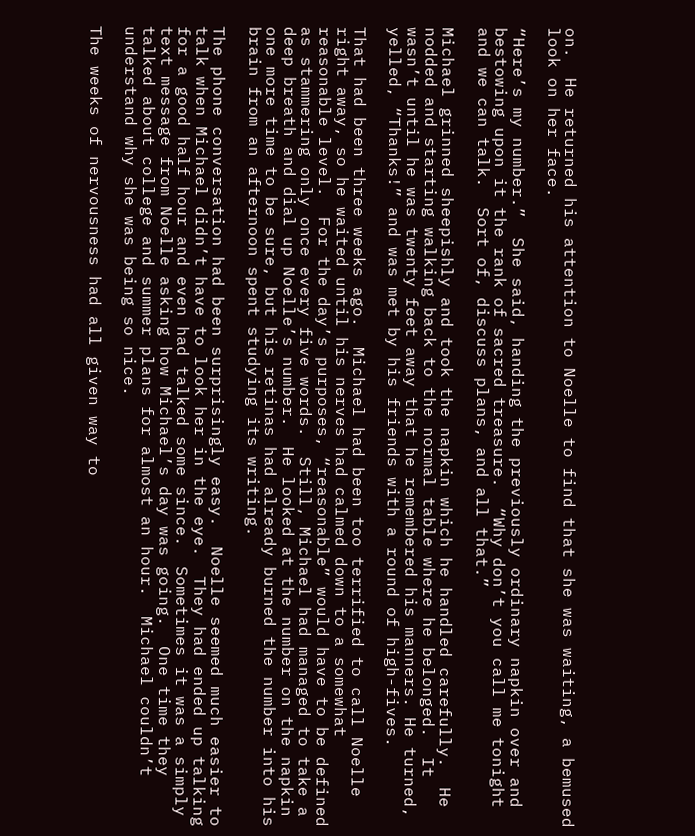on.  He returned his attention to Noelle to find that she was waiting, a bemused look on her face.

“Here’s my number.”  She said, handing the previously ordinary napkin over and bestowing upon it the rank of sacred treasure.  “Why don’t you call me tonight and we can talk.  Sort of, discuss plans, and all that.”

Michael grinned sheepishly and took the napkin which he handled carefully.  He nodded and starting walking back to the normal table where he belonged.  It wasn’t until he was twenty feet away that he remembered his manners. He turned, yelled, “Thanks!” and was met by his friends with a round of high-fives.

That had been three weeks ago.  Michael had been too terrified to call Noelle right away, so he waited until his nerves had calmed down to a somewhat reasonable level.  For the day’s purposes, “reasonable” would have to be defined as stammering only once every five words.  Still, Michael had managed to take a deep breath and dial up Noelle’s number.  He looked at the number on the napkin one more time to be sure, but his retinas had already burned the number into his brain from an afternoon spent studying its writing.

The phone conversation had been surprisingly easy.  Noelle seemed much easier to talk when Michael didn’t have to look her in the eye.  They had ended up talking for a good half hour and even had talked some since.  Sometimes it was a simply text message from Noelle asking how Michael’s day was going.  One time they talked about college and summer plans for almost an hour.  Michael couldn’t understand why she was being so nice.

The weeks of nervousness had all given way to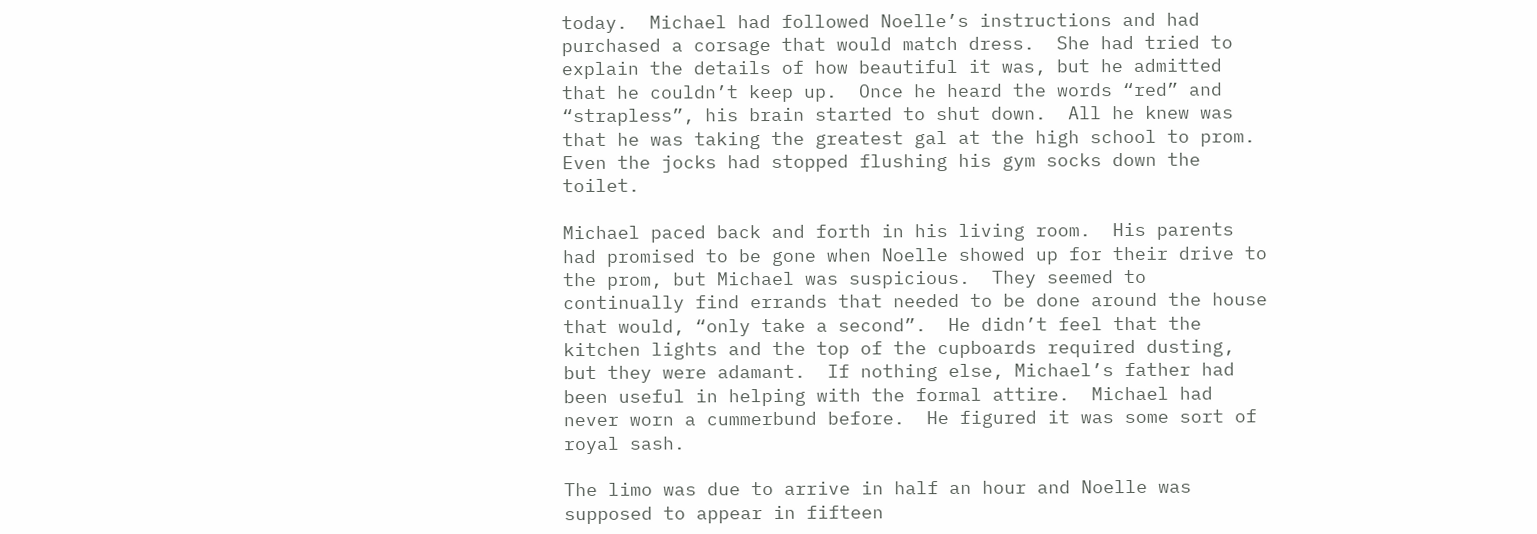today.  Michael had followed Noelle’s instructions and had purchased a corsage that would match dress.  She had tried to explain the details of how beautiful it was, but he admitted that he couldn’t keep up.  Once he heard the words “red” and “strapless”, his brain started to shut down.  All he knew was that he was taking the greatest gal at the high school to prom.  Even the jocks had stopped flushing his gym socks down the toilet.

Michael paced back and forth in his living room.  His parents had promised to be gone when Noelle showed up for their drive to the prom, but Michael was suspicious.  They seemed to continually find errands that needed to be done around the house that would, “only take a second”.  He didn’t feel that the kitchen lights and the top of the cupboards required dusting, but they were adamant.  If nothing else, Michael’s father had been useful in helping with the formal attire.  Michael had never worn a cummerbund before.  He figured it was some sort of royal sash.

The limo was due to arrive in half an hour and Noelle was supposed to appear in fifteen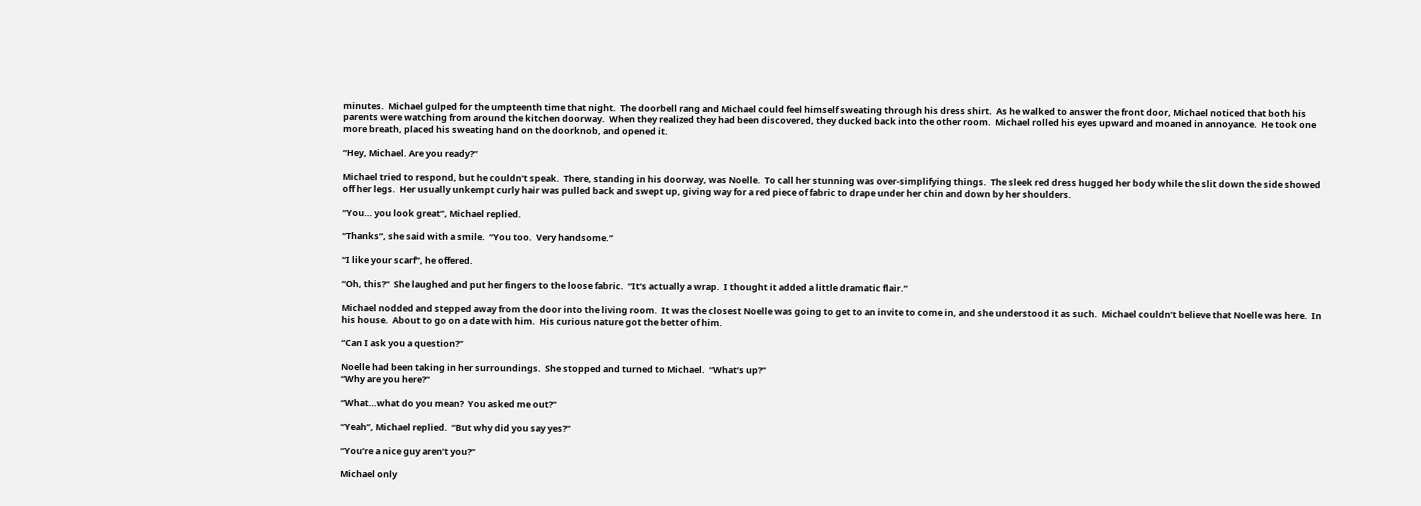minutes.  Michael gulped for the umpteenth time that night.  The doorbell rang and Michael could feel himself sweating through his dress shirt.  As he walked to answer the front door, Michael noticed that both his parents were watching from around the kitchen doorway.  When they realized they had been discovered, they ducked back into the other room.  Michael rolled his eyes upward and moaned in annoyance.  He took one more breath, placed his sweating hand on the doorknob, and opened it.

“Hey, Michael. Are you ready?”

Michael tried to respond, but he couldn’t speak.  There, standing in his doorway, was Noelle.  To call her stunning was over-simplifying things.  The sleek red dress hugged her body while the slit down the side showed off her legs.  Her usually unkempt curly hair was pulled back and swept up, giving way for a red piece of fabric to drape under her chin and down by her shoulders.

“You… you look great”, Michael replied.

“Thanks”, she said with a smile.  “You too.  Very handsome.”

“I like your scarf”, he offered.

“Oh, this?”  She laughed and put her fingers to the loose fabric.  “It’s actually a wrap.  I thought it added a little dramatic flair.”

Michael nodded and stepped away from the door into the living room.  It was the closest Noelle was going to get to an invite to come in, and she understood it as such.  Michael couldn’t believe that Noelle was here.  In his house.  About to go on a date with him.  His curious nature got the better of him.

“Can I ask you a question?”

Noelle had been taking in her surroundings.  She stopped and turned to Michael.  “What’s up?”
“Why are you here?”

“What…what do you mean?  You asked me out?”

“Yeah”, Michael replied.  “But why did you say yes?”

“You’re a nice guy aren’t you?”

Michael only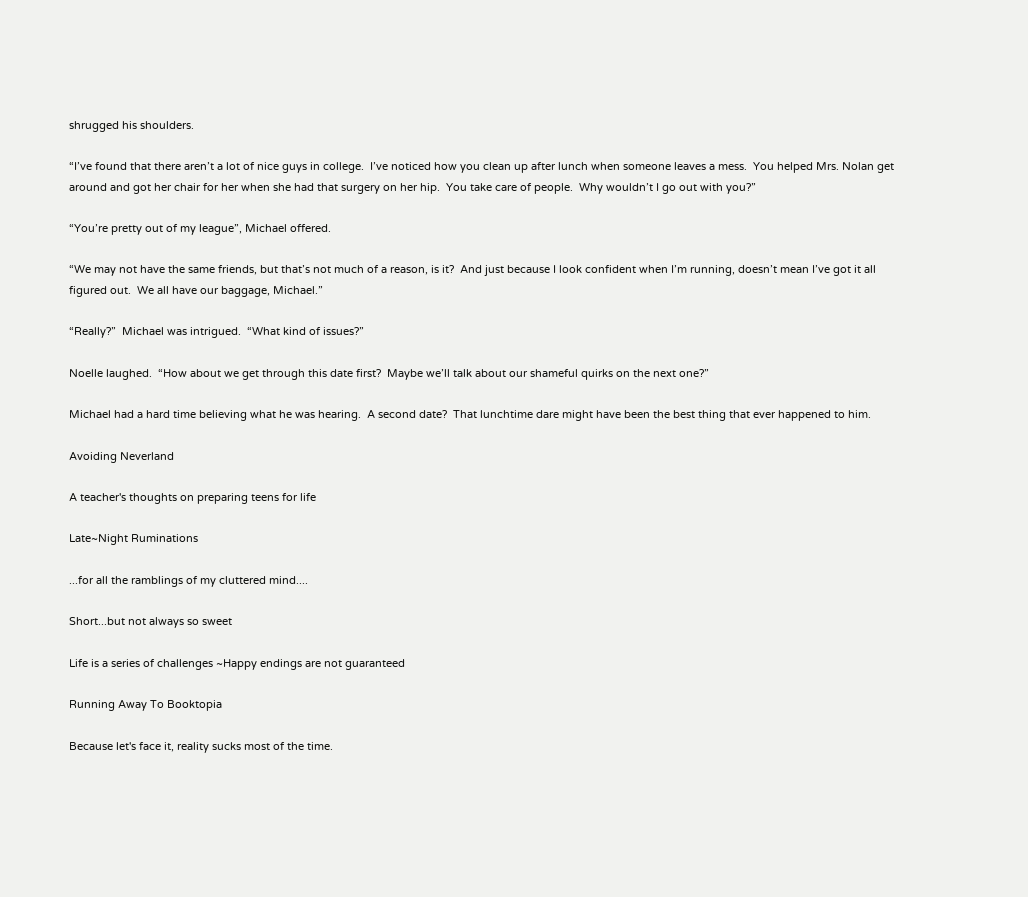shrugged his shoulders.

“I’ve found that there aren’t a lot of nice guys in college.  I’ve noticed how you clean up after lunch when someone leaves a mess.  You helped Mrs. Nolan get around and got her chair for her when she had that surgery on her hip.  You take care of people.  Why wouldn’t I go out with you?”

“You’re pretty out of my league”, Michael offered.

“We may not have the same friends, but that’s not much of a reason, is it?  And just because I look confident when I’m running, doesn’t mean I’ve got it all figured out.  We all have our baggage, Michael.”

“Really?”  Michael was intrigued.  “What kind of issues?”

Noelle laughed.  “How about we get through this date first?  Maybe we’ll talk about our shameful quirks on the next one?”

Michael had a hard time believing what he was hearing.  A second date?  That lunchtime dare might have been the best thing that ever happened to him.

Avoiding Neverland

A teacher's thoughts on preparing teens for life

Late~Night Ruminations

...for all the ramblings of my cluttered mind....

Short...but not always so sweet

Life is a series of challenges ~Happy endings are not guaranteed

Running Away To Booktopia

Because let's face it, reality sucks most of the time.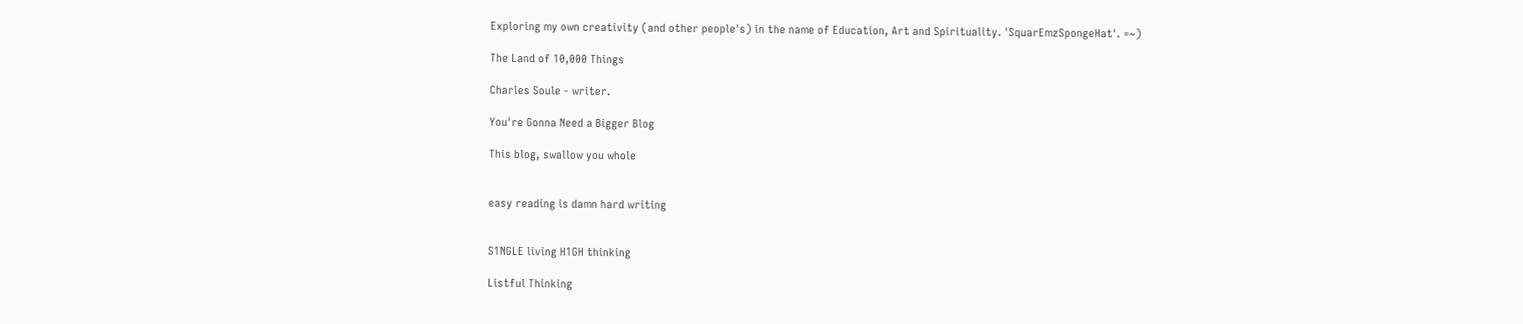Exploring my own creativity (and other people's) in the name of Education, Art and Spirituality. 'SquarEmzSpongeHat'. =~)

The Land of 10,000 Things

Charles Soule - writer.

You're Gonna Need a Bigger Blog

This blog, swallow you whole


easy reading is damn hard writing


S1NGLE living H1GH thinking

Listful Thinking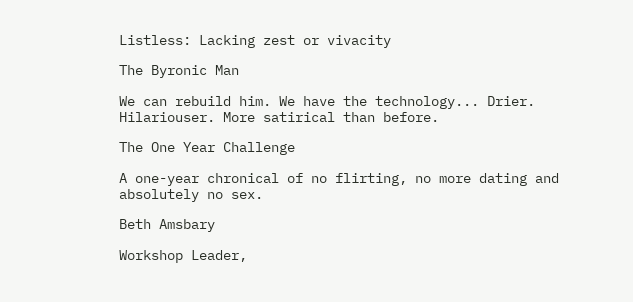Listless: Lacking zest or vivacity

The Byronic Man

We can rebuild him. We have the technology... Drier. Hilariouser. More satirical than before.

The One Year Challenge

A one-year chronical of no flirting, no more dating and absolutely no sex.

Beth Amsbary

Workshop Leader,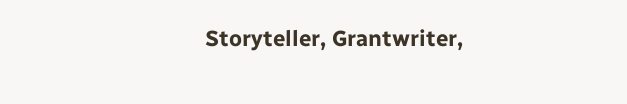Storyteller, Grantwriter,